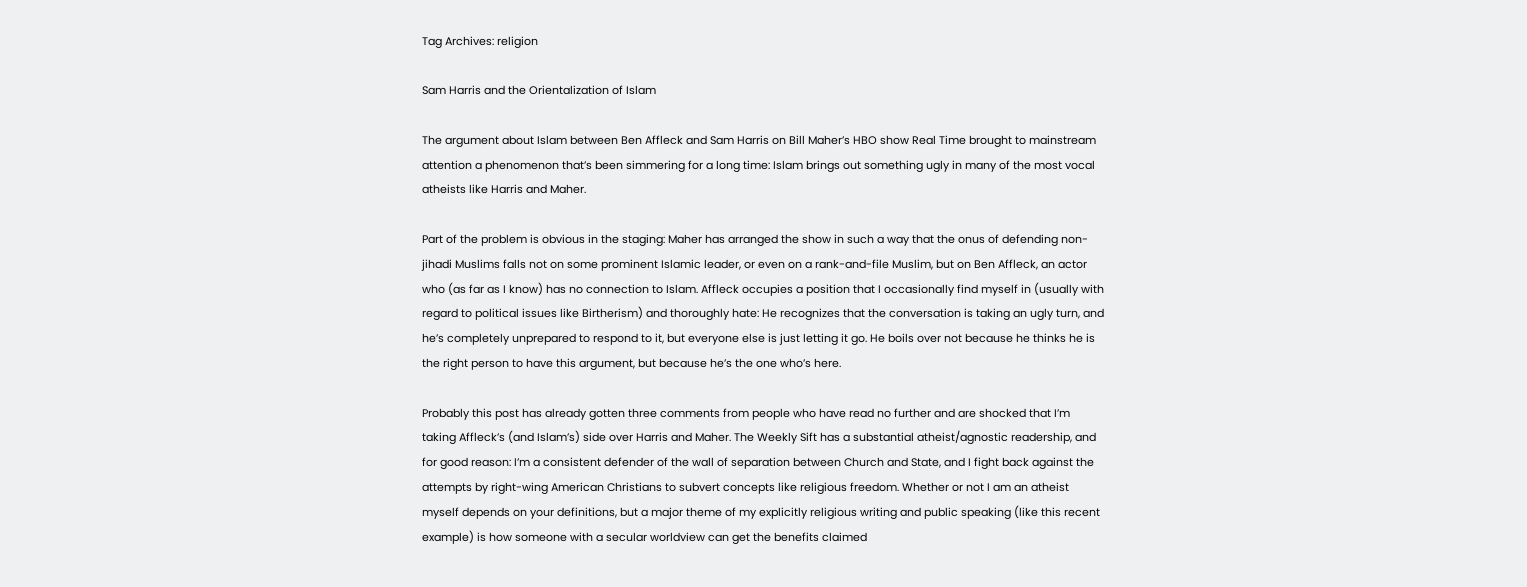Tag Archives: religion

Sam Harris and the Orientalization of Islam

The argument about Islam between Ben Affleck and Sam Harris on Bill Maher’s HBO show Real Time brought to mainstream attention a phenomenon that’s been simmering for a long time: Islam brings out something ugly in many of the most vocal atheists like Harris and Maher.

Part of the problem is obvious in the staging: Maher has arranged the show in such a way that the onus of defending non-jihadi Muslims falls not on some prominent Islamic leader, or even on a rank-and-file Muslim, but on Ben Affleck, an actor who (as far as I know) has no connection to Islam. Affleck occupies a position that I occasionally find myself in (usually with regard to political issues like Birtherism) and thoroughly hate: He recognizes that the conversation is taking an ugly turn, and he’s completely unprepared to respond to it, but everyone else is just letting it go. He boils over not because he thinks he is the right person to have this argument, but because he’s the one who’s here.

Probably this post has already gotten three comments from people who have read no further and are shocked that I’m taking Affleck’s (and Islam’s) side over Harris and Maher. The Weekly Sift has a substantial atheist/agnostic readership, and for good reason: I’m a consistent defender of the wall of separation between Church and State, and I fight back against the attempts by right-wing American Christians to subvert concepts like religious freedom. Whether or not I am an atheist myself depends on your definitions, but a major theme of my explicitly religious writing and public speaking (like this recent example) is how someone with a secular worldview can get the benefits claimed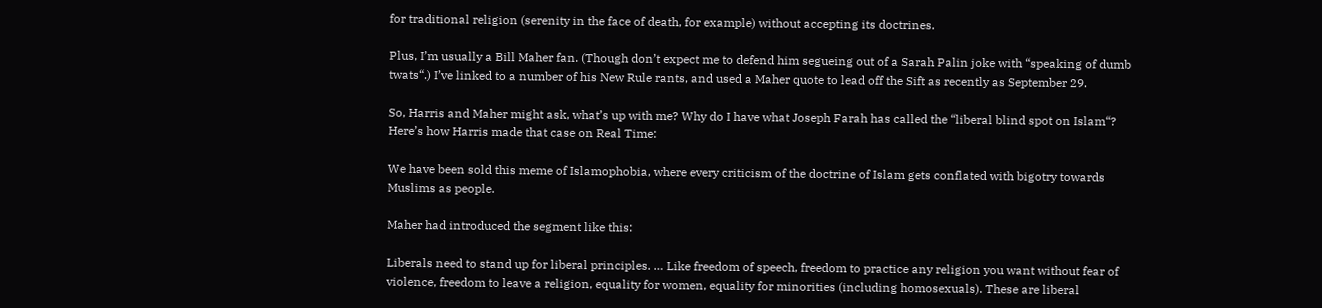for traditional religion (serenity in the face of death, for example) without accepting its doctrines.

Plus, I’m usually a Bill Maher fan. (Though don’t expect me to defend him segueing out of a Sarah Palin joke with “speaking of dumb twats“.) I’ve linked to a number of his New Rule rants, and used a Maher quote to lead off the Sift as recently as September 29.

So, Harris and Maher might ask, what’s up with me? Why do I have what Joseph Farah has called the “liberal blind spot on Islam“? Here’s how Harris made that case on Real Time:

We have been sold this meme of Islamophobia, where every criticism of the doctrine of Islam gets conflated with bigotry towards Muslims as people.

Maher had introduced the segment like this:

Liberals need to stand up for liberal principles. … Like freedom of speech, freedom to practice any religion you want without fear of violence, freedom to leave a religion, equality for women, equality for minorities (including homosexuals). These are liberal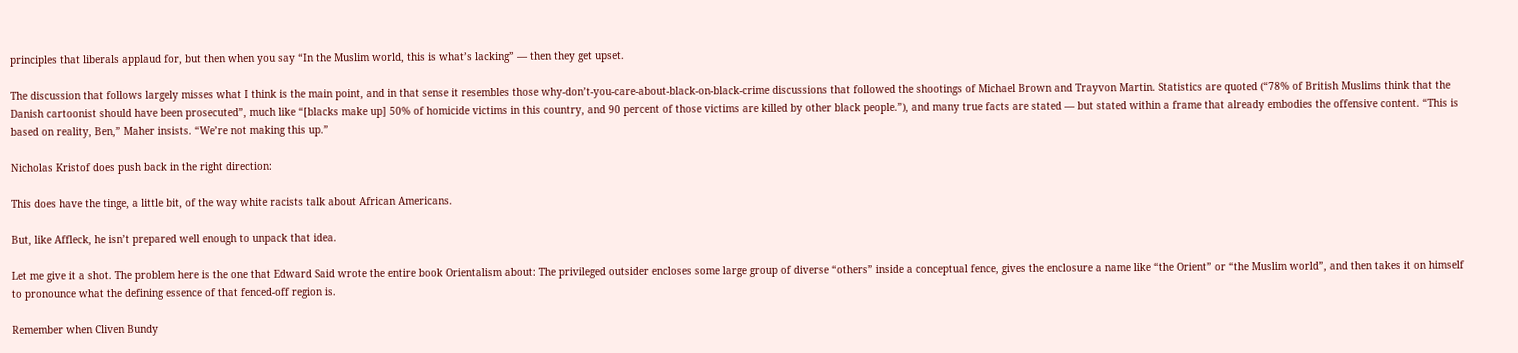principles that liberals applaud for, but then when you say “In the Muslim world, this is what’s lacking” — then they get upset.

The discussion that follows largely misses what I think is the main point, and in that sense it resembles those why-don’t-you-care-about-black-on-black-crime discussions that followed the shootings of Michael Brown and Trayvon Martin. Statistics are quoted (“78% of British Muslims think that the Danish cartoonist should have been prosecuted”, much like “[blacks make up] 50% of homicide victims in this country, and 90 percent of those victims are killed by other black people.”), and many true facts are stated — but stated within a frame that already embodies the offensive content. “This is based on reality, Ben,” Maher insists. “We’re not making this up.”

Nicholas Kristof does push back in the right direction:

This does have the tinge, a little bit, of the way white racists talk about African Americans.

But, like Affleck, he isn’t prepared well enough to unpack that idea.

Let me give it a shot. The problem here is the one that Edward Said wrote the entire book Orientalism about: The privileged outsider encloses some large group of diverse “others” inside a conceptual fence, gives the enclosure a name like “the Orient” or “the Muslim world”, and then takes it on himself to pronounce what the defining essence of that fenced-off region is.

Remember when Cliven Bundy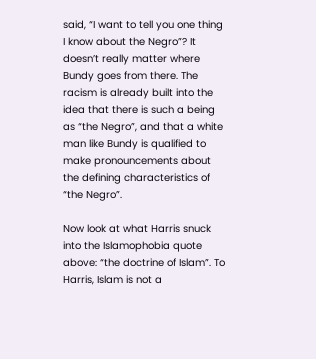said, “I want to tell you one thing I know about the Negro”? It doesn’t really matter where Bundy goes from there. The racism is already built into the idea that there is such a being as “the Negro”, and that a white man like Bundy is qualified to make pronouncements about the defining characteristics of “the Negro”.

Now look at what Harris snuck into the Islamophobia quote above: “the doctrine of Islam”. To Harris, Islam is not a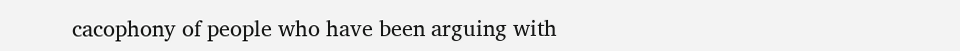cacophony of people who have been arguing with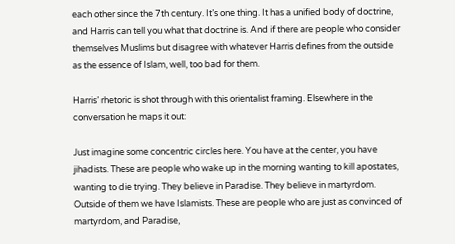each other since the 7th century. It’s one thing. It has a unified body of doctrine, and Harris can tell you what that doctrine is. And if there are people who consider themselves Muslims but disagree with whatever Harris defines from the outside as the essence of Islam, well, too bad for them.

Harris’ rhetoric is shot through with this orientalist framing. Elsewhere in the conversation he maps it out:

Just imagine some concentric circles here. You have at the center, you have jihadists. These are people who wake up in the morning wanting to kill apostates, wanting to die trying. They believe in Paradise. They believe in martyrdom. Outside of them we have Islamists. These are people who are just as convinced of martyrdom, and Paradise,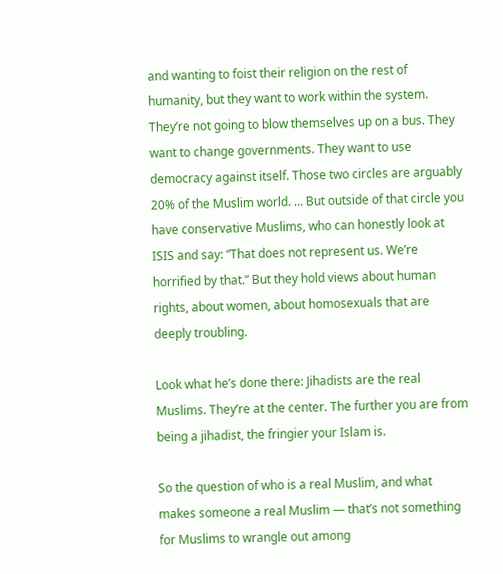and wanting to foist their religion on the rest of humanity, but they want to work within the system. They’re not going to blow themselves up on a bus. They want to change governments. They want to use democracy against itself. Those two circles are arguably 20% of the Muslim world. … But outside of that circle you have conservative Muslims, who can honestly look at ISIS and say: “That does not represent us. We’re horrified by that.” But they hold views about human rights, about women, about homosexuals that are deeply troubling.

Look what he’s done there: Jihadists are the real Muslims. They’re at the center. The further you are from being a jihadist, the fringier your Islam is.

So the question of who is a real Muslim, and what makes someone a real Muslim — that’s not something for Muslims to wrangle out among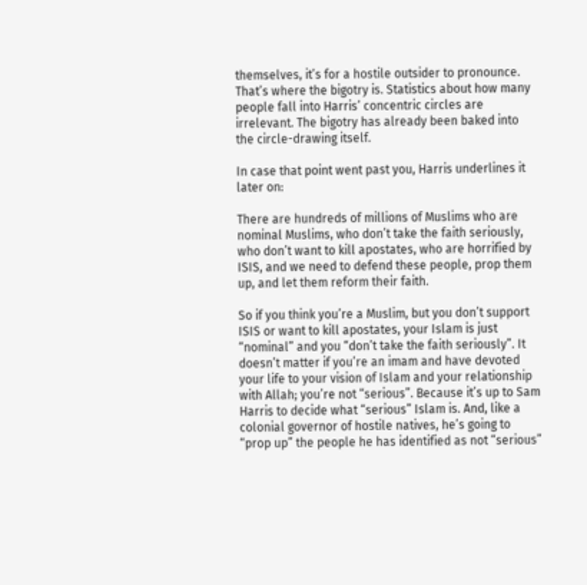themselves, it’s for a hostile outsider to pronounce. That’s where the bigotry is. Statistics about how many people fall into Harris’ concentric circles are irrelevant. The bigotry has already been baked into the circle-drawing itself.

In case that point went past you, Harris underlines it later on:

There are hundreds of millions of Muslims who are nominal Muslims, who don’t take the faith seriously, who don’t want to kill apostates, who are horrified by ISIS, and we need to defend these people, prop them up, and let them reform their faith.

So if you think you’re a Muslim, but you don’t support ISIS or want to kill apostates, your Islam is just “nominal” and you “don’t take the faith seriously”. It doesn’t matter if you’re an imam and have devoted your life to your vision of Islam and your relationship with Allah; you’re not “serious”. Because it’s up to Sam Harris to decide what “serious” Islam is. And, like a colonial governor of hostile natives, he’s going to “prop up” the people he has identified as not “serious”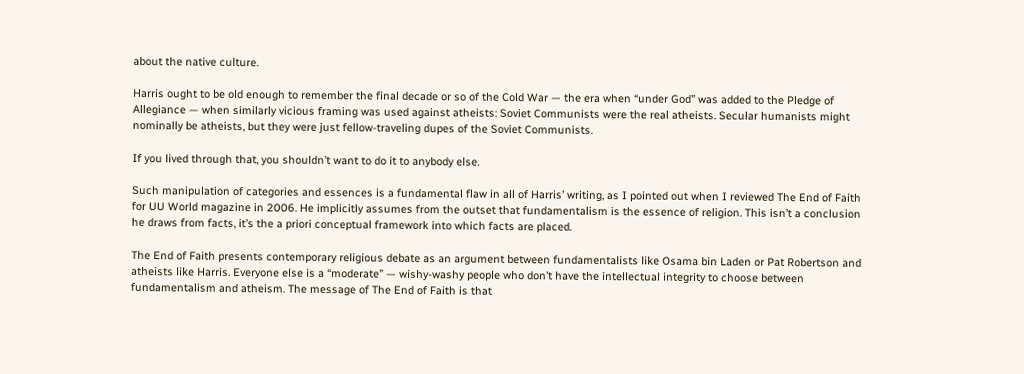about the native culture.

Harris ought to be old enough to remember the final decade or so of the Cold War — the era when “under God” was added to the Pledge of Allegiance — when similarly vicious framing was used against atheists: Soviet Communists were the real atheists. Secular humanists might nominally be atheists, but they were just fellow-traveling dupes of the Soviet Communists.

If you lived through that, you shouldn’t want to do it to anybody else.

Such manipulation of categories and essences is a fundamental flaw in all of Harris’ writing, as I pointed out when I reviewed The End of Faith for UU World magazine in 2006. He implicitly assumes from the outset that fundamentalism is the essence of religion. This isn’t a conclusion he draws from facts, it’s the a priori conceptual framework into which facts are placed.

The End of Faith presents contemporary religious debate as an argument between fundamentalists like Osama bin Laden or Pat Robertson and atheists like Harris. Everyone else is a “moderate” — wishy-washy people who don’t have the intellectual integrity to choose between fundamentalism and atheism. The message of The End of Faith is that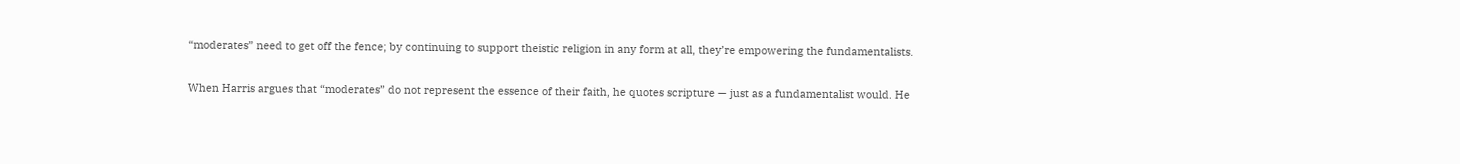“moderates” need to get off the fence; by continuing to support theistic religion in any form at all, they’re empowering the fundamentalists.

When Harris argues that “moderates” do not represent the essence of their faith, he quotes scripture — just as a fundamentalist would. He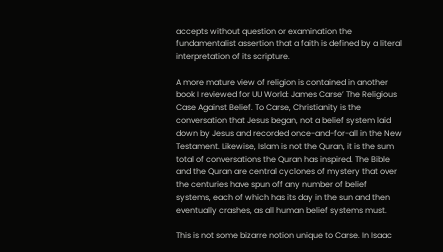accepts without question or examination the fundamentalist assertion that a faith is defined by a literal interpretation of its scripture.

A more mature view of religion is contained in another book I reviewed for UU World: James Carse’ The Religious Case Against Belief. To Carse, Christianity is the conversation that Jesus began, not a belief system laid down by Jesus and recorded once-and-for-all in the New Testament. Likewise, Islam is not the Quran, it is the sum total of conversations the Quran has inspired. The Bible and the Quran are central cyclones of mystery that over the centuries have spun off any number of belief systems, each of which has its day in the sun and then eventually crashes, as all human belief systems must.

This is not some bizarre notion unique to Carse. In Isaac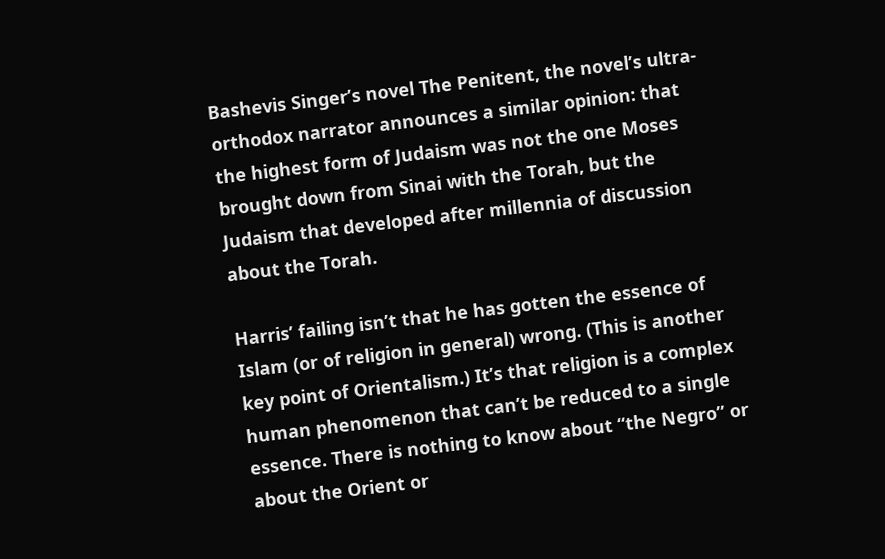Bashevis Singer’s novel The Penitent, the novel’s ultra-orthodox narrator announces a similar opinion: that the highest form of Judaism was not the one Moses brought down from Sinai with the Torah, but the Judaism that developed after millennia of discussion about the Torah.

Harris’ failing isn’t that he has gotten the essence of Islam (or of religion in general) wrong. (This is another key point of Orientalism.) It’s that religion is a complex human phenomenon that can’t be reduced to a single essence. There is nothing to know about “the Negro” or about the Orient or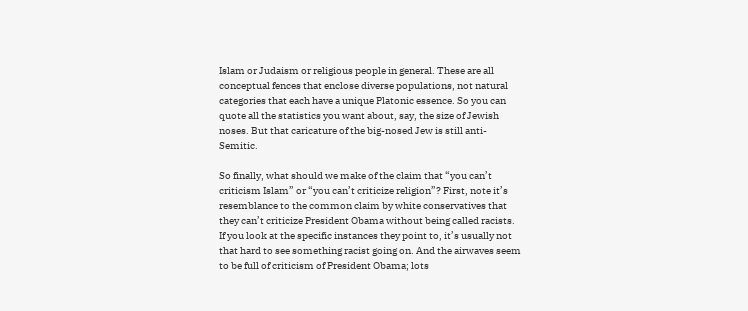Islam or Judaism or religious people in general. These are all conceptual fences that enclose diverse populations, not natural categories that each have a unique Platonic essence. So you can quote all the statistics you want about, say, the size of Jewish noses. But that caricature of the big-nosed Jew is still anti-Semitic.

So finally, what should we make of the claim that “you can’t criticism Islam” or “you can’t criticize religion”? First, note it’s resemblance to the common claim by white conservatives that they can’t criticize President Obama without being called racists. If you look at the specific instances they point to, it’s usually not that hard to see something racist going on. And the airwaves seem to be full of criticism of President Obama; lots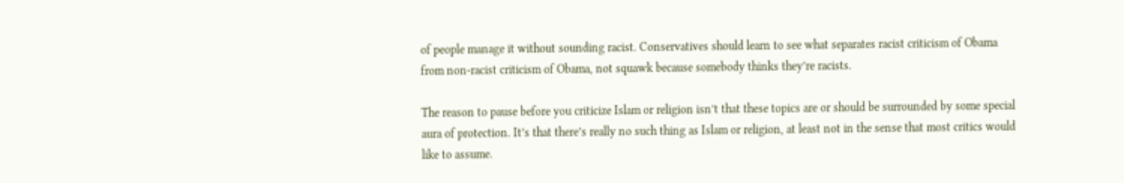of people manage it without sounding racist. Conservatives should learn to see what separates racist criticism of Obama from non-racist criticism of Obama, not squawk because somebody thinks they’re racists.

The reason to pause before you criticize Islam or religion isn’t that these topics are or should be surrounded by some special aura of protection. It’s that there’s really no such thing as Islam or religion, at least not in the sense that most critics would like to assume.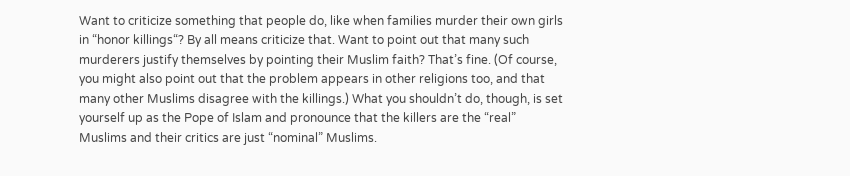Want to criticize something that people do, like when families murder their own girls in “honor killings“? By all means criticize that. Want to point out that many such murderers justify themselves by pointing their Muslim faith? That’s fine. (Of course, you might also point out that the problem appears in other religions too, and that many other Muslims disagree with the killings.) What you shouldn’t do, though, is set yourself up as the Pope of Islam and pronounce that the killers are the “real” Muslims and their critics are just “nominal” Muslims.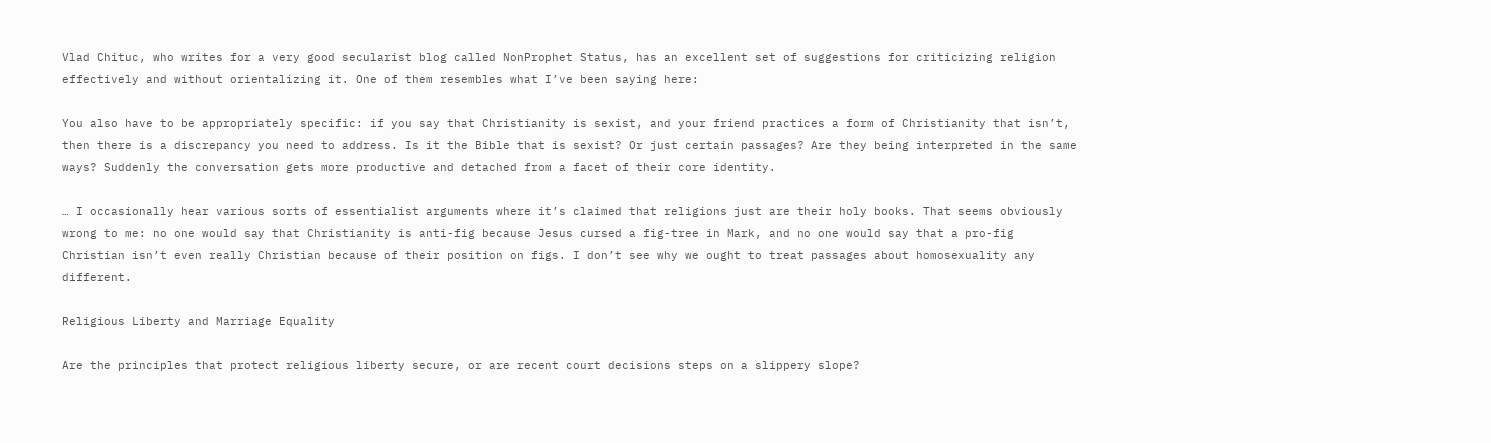Vlad Chituc, who writes for a very good secularist blog called NonProphet Status, has an excellent set of suggestions for criticizing religion effectively and without orientalizing it. One of them resembles what I’ve been saying here:

You also have to be appropriately specific: if you say that Christianity is sexist, and your friend practices a form of Christianity that isn’t, then there is a discrepancy you need to address. Is it the Bible that is sexist? Or just certain passages? Are they being interpreted in the same ways? Suddenly the conversation gets more productive and detached from a facet of their core identity.

… I occasionally hear various sorts of essentialist arguments where it’s claimed that religions just are their holy books. That seems obviously wrong to me: no one would say that Christianity is anti-fig because Jesus cursed a fig-tree in Mark, and no one would say that a pro-fig Christian isn’t even really Christian because of their position on figs. I don’t see why we ought to treat passages about homosexuality any different.

Religious Liberty and Marriage Equality

Are the principles that protect religious liberty secure, or are recent court decisions steps on a slippery slope?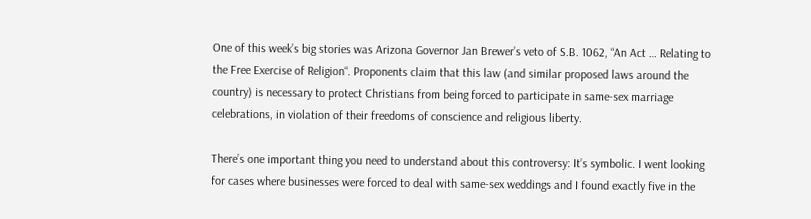One of this week’s big stories was Arizona Governor Jan Brewer’s veto of S.B. 1062, “An Act … Relating to the Free Exercise of Religion“. Proponents claim that this law (and similar proposed laws around the country) is necessary to protect Christians from being forced to participate in same-sex marriage celebrations, in violation of their freedoms of conscience and religious liberty.

There’s one important thing you need to understand about this controversy: It’s symbolic. I went looking for cases where businesses were forced to deal with same-sex weddings and I found exactly five in the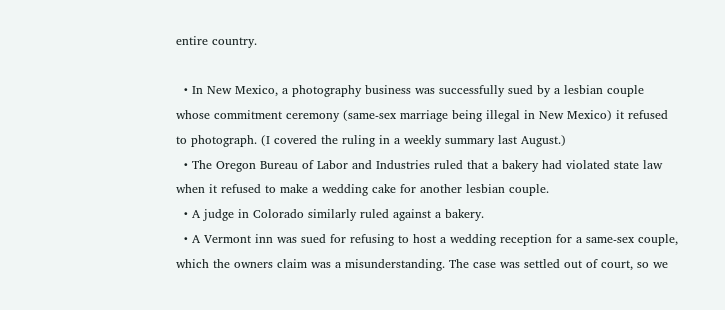entire country.

  • In New Mexico, a photography business was successfully sued by a lesbian couple whose commitment ceremony (same-sex marriage being illegal in New Mexico) it refused to photograph. (I covered the ruling in a weekly summary last August.)
  • The Oregon Bureau of Labor and Industries ruled that a bakery had violated state law when it refused to make a wedding cake for another lesbian couple.
  • A judge in Colorado similarly ruled against a bakery.
  • A Vermont inn was sued for refusing to host a wedding reception for a same-sex couple, which the owners claim was a misunderstanding. The case was settled out of court, so we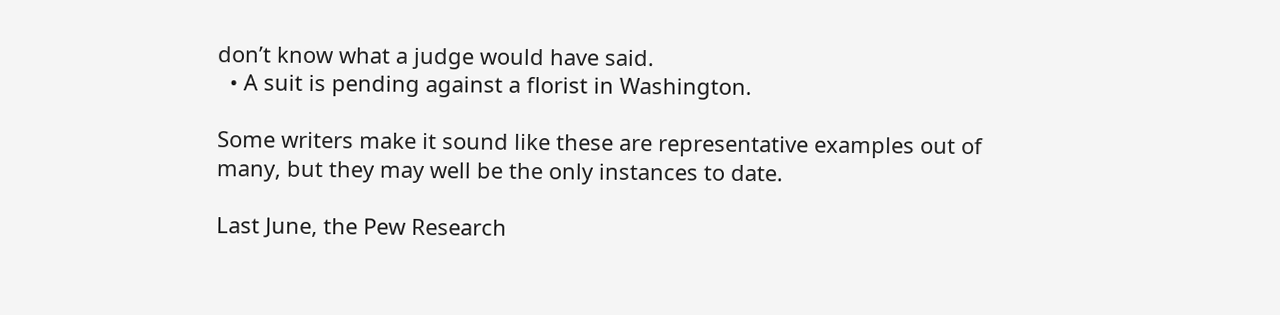don’t know what a judge would have said.
  • A suit is pending against a florist in Washington.

Some writers make it sound like these are representative examples out of many, but they may well be the only instances to date.

Last June, the Pew Research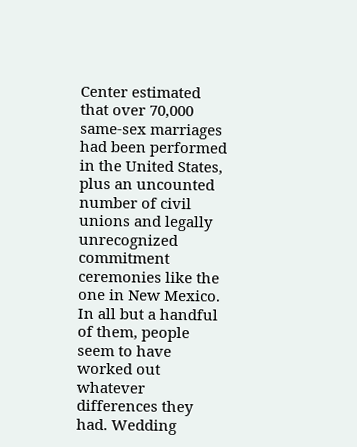Center estimated that over 70,000 same-sex marriages had been performed in the United States, plus an uncounted number of civil unions and legally unrecognized commitment ceremonies like the one in New Mexico. In all but a handful of them, people seem to have worked out whatever differences they had. Wedding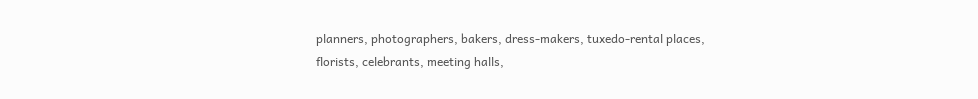planners, photographers, bakers, dress-makers, tuxedo-rental places, florists, celebrants, meeting halls,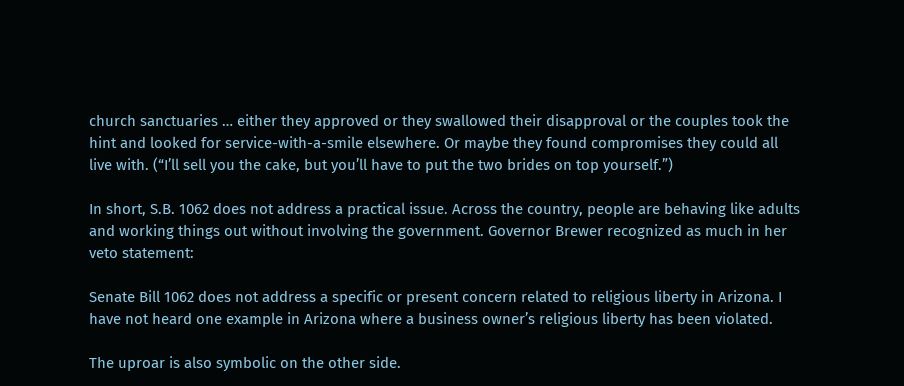church sanctuaries … either they approved or they swallowed their disapproval or the couples took the hint and looked for service-with-a-smile elsewhere. Or maybe they found compromises they could all live with. (“I’ll sell you the cake, but you’ll have to put the two brides on top yourself.”)

In short, S.B. 1062 does not address a practical issue. Across the country, people are behaving like adults and working things out without involving the government. Governor Brewer recognized as much in her veto statement:

Senate Bill 1062 does not address a specific or present concern related to religious liberty in Arizona. I have not heard one example in Arizona where a business owner’s religious liberty has been violated.

The uproar is also symbolic on the other side.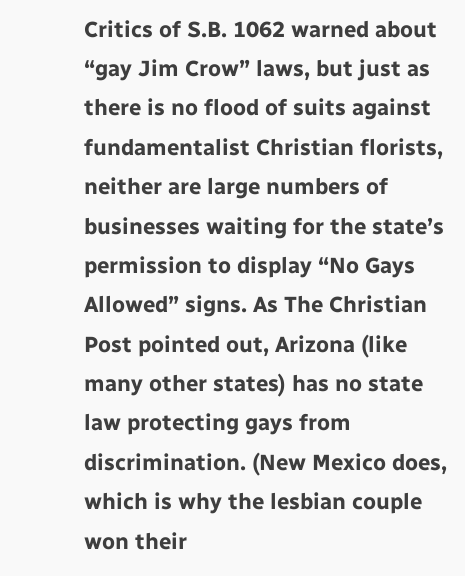Critics of S.B. 1062 warned about “gay Jim Crow” laws, but just as there is no flood of suits against fundamentalist Christian florists, neither are large numbers of businesses waiting for the state’s permission to display “No Gays Allowed” signs. As The Christian Post pointed out, Arizona (like many other states) has no state law protecting gays from discrimination. (New Mexico does, which is why the lesbian couple won their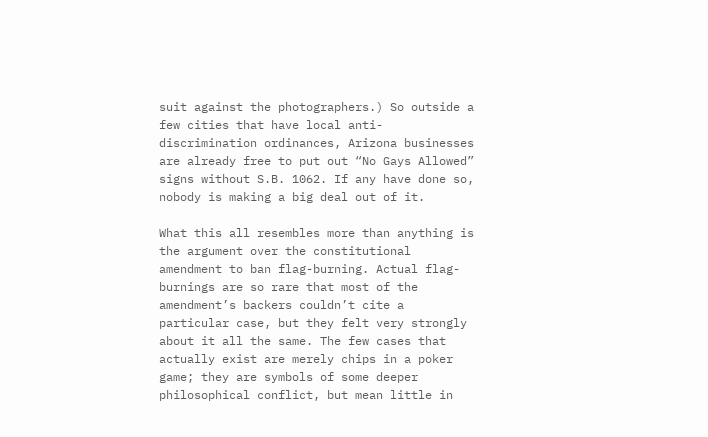suit against the photographers.) So outside a few cities that have local anti-discrimination ordinances, Arizona businesses are already free to put out “No Gays Allowed” signs without S.B. 1062. If any have done so, nobody is making a big deal out of it.

What this all resembles more than anything is the argument over the constitutional amendment to ban flag-burning. Actual flag-burnings are so rare that most of the amendment’s backers couldn’t cite a particular case, but they felt very strongly about it all the same. The few cases that actually exist are merely chips in a poker game; they are symbols of some deeper philosophical conflict, but mean little in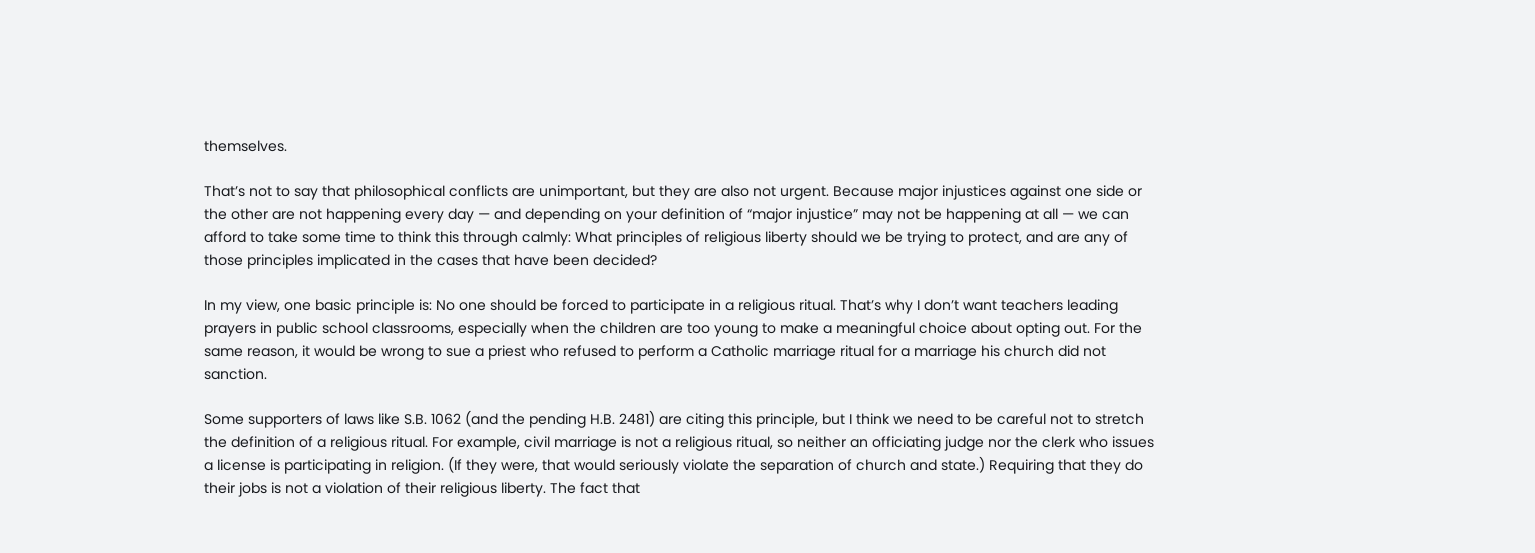themselves.

That’s not to say that philosophical conflicts are unimportant, but they are also not urgent. Because major injustices against one side or the other are not happening every day — and depending on your definition of “major injustice” may not be happening at all — we can afford to take some time to think this through calmly: What principles of religious liberty should we be trying to protect, and are any of those principles implicated in the cases that have been decided?

In my view, one basic principle is: No one should be forced to participate in a religious ritual. That’s why I don’t want teachers leading prayers in public school classrooms, especially when the children are too young to make a meaningful choice about opting out. For the same reason, it would be wrong to sue a priest who refused to perform a Catholic marriage ritual for a marriage his church did not sanction.

Some supporters of laws like S.B. 1062 (and the pending H.B. 2481) are citing this principle, but I think we need to be careful not to stretch the definition of a religious ritual. For example, civil marriage is not a religious ritual, so neither an officiating judge nor the clerk who issues a license is participating in religion. (If they were, that would seriously violate the separation of church and state.) Requiring that they do their jobs is not a violation of their religious liberty. The fact that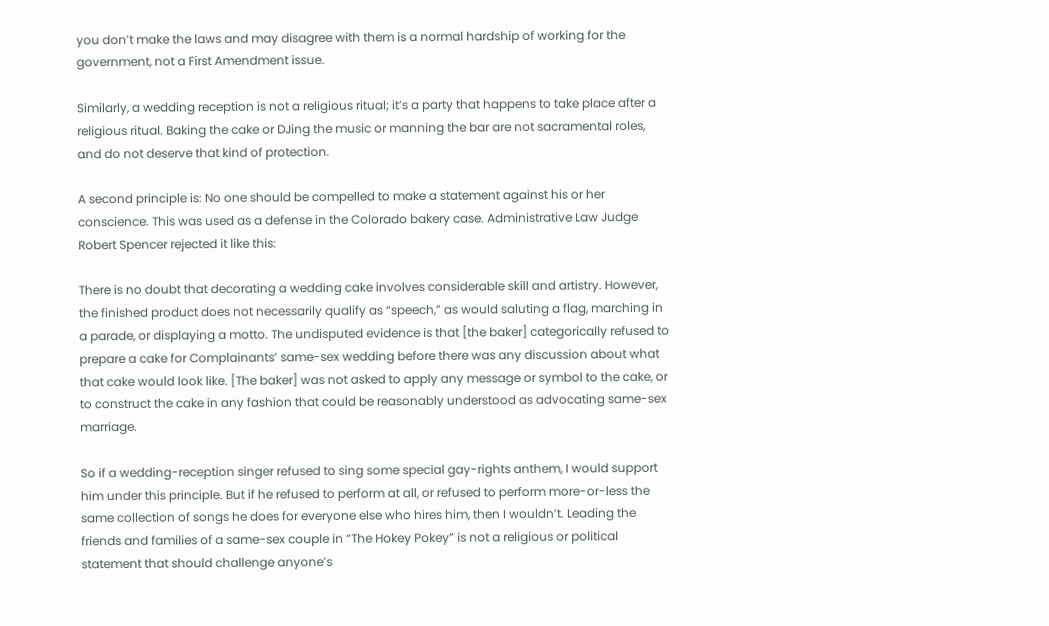you don’t make the laws and may disagree with them is a normal hardship of working for the government, not a First Amendment issue.

Similarly, a wedding reception is not a religious ritual; it’s a party that happens to take place after a religious ritual. Baking the cake or DJing the music or manning the bar are not sacramental roles, and do not deserve that kind of protection.

A second principle is: No one should be compelled to make a statement against his or her conscience. This was used as a defense in the Colorado bakery case. Administrative Law Judge Robert Spencer rejected it like this:

There is no doubt that decorating a wedding cake involves considerable skill and artistry. However, the finished product does not necessarily qualify as “speech,” as would saluting a flag, marching in a parade, or displaying a motto. The undisputed evidence is that [the baker] categorically refused to prepare a cake for Complainants’ same-sex wedding before there was any discussion about what that cake would look like. [The baker] was not asked to apply any message or symbol to the cake, or to construct the cake in any fashion that could be reasonably understood as advocating same-sex marriage.

So if a wedding-reception singer refused to sing some special gay-rights anthem, I would support him under this principle. But if he refused to perform at all, or refused to perform more-or-less the same collection of songs he does for everyone else who hires him, then I wouldn’t. Leading the friends and families of a same-sex couple in “The Hokey Pokey” is not a religious or political statement that should challenge anyone’s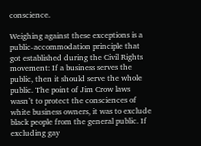conscience.

Weighing against these exceptions is a public-accommodation principle that got established during the Civil Rights movement: If a business serves the public, then it should serve the whole public. The point of Jim Crow laws wasn’t to protect the consciences of white business owners, it was to exclude black people from the general public. If excluding gay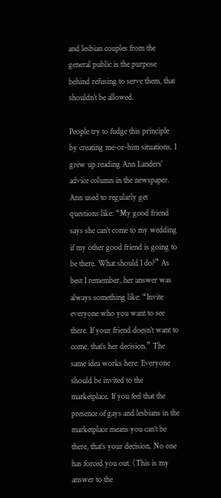and lesbian couples from the general public is the purpose behind refusing to serve them, that shouldn’t be allowed.

People try to fudge this principle by creating me-or-him situations. I grew up reading Ann Landers’ advice column in the newspaper. Ann used to regularly get questions like: “My good friend says she can’t come to my wedding if my other good friend is going to be there. What should I do?” As best I remember, her answer was always something like: “Invite everyone who you want to see there. If your friend doesn’t want to come, that’s her decision.” The same idea works here: Everyone should be invited to the marketplace. If you feel that the presence of gays and lesbians in the marketplace means you can’t be there, that’s your decision. No one has forced you out. (This is my answer to the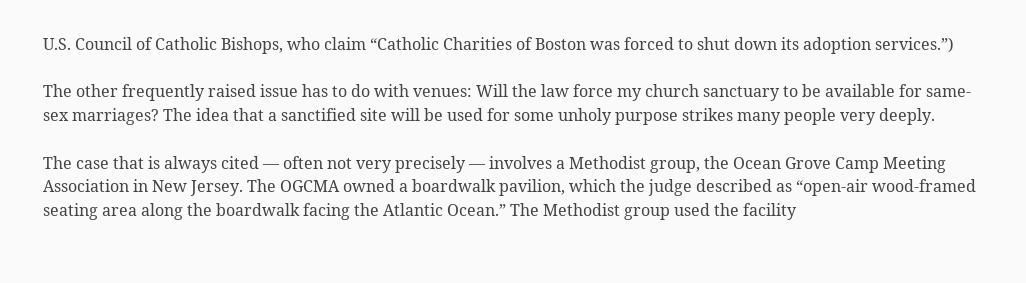U.S. Council of Catholic Bishops, who claim “Catholic Charities of Boston was forced to shut down its adoption services.”)

The other frequently raised issue has to do with venues: Will the law force my church sanctuary to be available for same-sex marriages? The idea that a sanctified site will be used for some unholy purpose strikes many people very deeply.

The case that is always cited — often not very precisely — involves a Methodist group, the Ocean Grove Camp Meeting Association in New Jersey. The OGCMA owned a boardwalk pavilion, which the judge described as “open-air wood-framed seating area along the boardwalk facing the Atlantic Ocean.” The Methodist group used the facility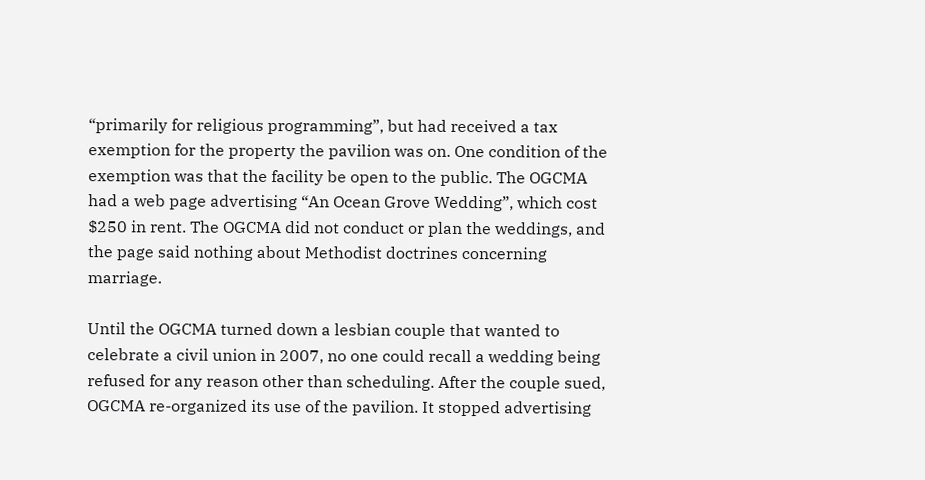“primarily for religious programming”, but had received a tax exemption for the property the pavilion was on. One condition of the exemption was that the facility be open to the public. The OGCMA had a web page advertising “An Ocean Grove Wedding”, which cost $250 in rent. The OGCMA did not conduct or plan the weddings, and the page said nothing about Methodist doctrines concerning marriage.

Until the OGCMA turned down a lesbian couple that wanted to celebrate a civil union in 2007, no one could recall a wedding being refused for any reason other than scheduling. After the couple sued, OGCMA re-organized its use of the pavilion. It stopped advertising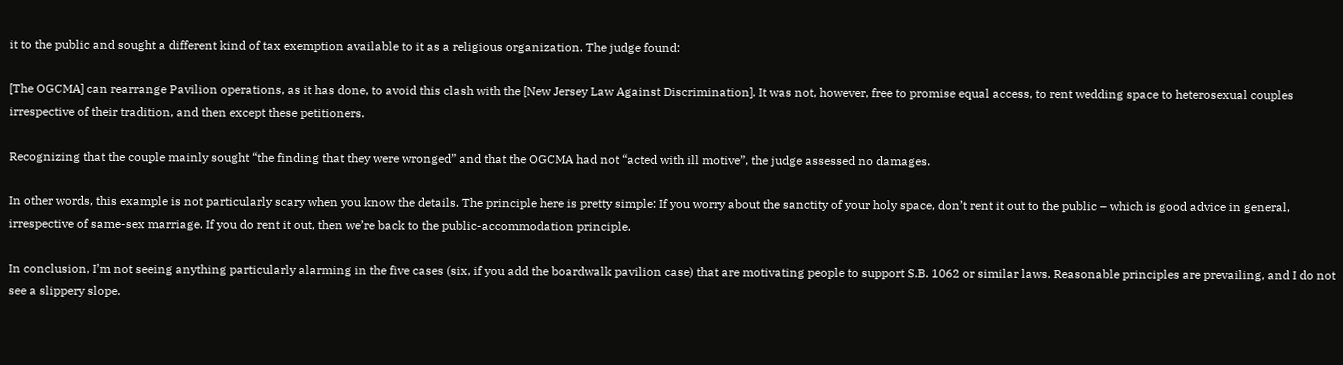it to the public and sought a different kind of tax exemption available to it as a religious organization. The judge found:

[The OGCMA] can rearrange Pavilion operations, as it has done, to avoid this clash with the [New Jersey Law Against Discrimination]. It was not, however, free to promise equal access, to rent wedding space to heterosexual couples irrespective of their tradition, and then except these petitioners.

Recognizing that the couple mainly sought “the finding that they were wronged” and that the OGCMA had not “acted with ill motive”, the judge assessed no damages.

In other words, this example is not particularly scary when you know the details. The principle here is pretty simple: If you worry about the sanctity of your holy space, don’t rent it out to the public – which is good advice in general, irrespective of same-sex marriage. If you do rent it out, then we’re back to the public-accommodation principle.

In conclusion, I’m not seeing anything particularly alarming in the five cases (six, if you add the boardwalk pavilion case) that are motivating people to support S.B. 1062 or similar laws. Reasonable principles are prevailing, and I do not see a slippery slope.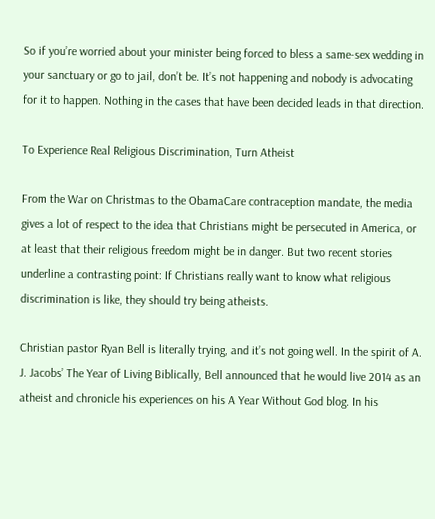So if you’re worried about your minister being forced to bless a same-sex wedding in your sanctuary or go to jail, don’t be. It’s not happening and nobody is advocating for it to happen. Nothing in the cases that have been decided leads in that direction.

To Experience Real Religious Discrimination, Turn Atheist

From the War on Christmas to the ObamaCare contraception mandate, the media gives a lot of respect to the idea that Christians might be persecuted in America, or at least that their religious freedom might be in danger. But two recent stories underline a contrasting point: If Christians really want to know what religious discrimination is like, they should try being atheists.

Christian pastor Ryan Bell is literally trying, and it’s not going well. In the spirit of A. J. Jacobs’ The Year of Living Biblically, Bell announced that he would live 2014 as an atheist and chronicle his experiences on his A Year Without God blog. In his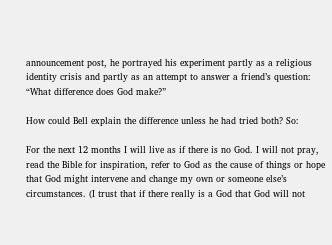announcement post, he portrayed his experiment partly as a religious identity crisis and partly as an attempt to answer a friend’s question: “What difference does God make?”

How could Bell explain the difference unless he had tried both? So:

For the next 12 months I will live as if there is no God. I will not pray, read the Bible for inspiration, refer to God as the cause of things or hope that God might intervene and change my own or someone else’s circumstances. (I trust that if there really is a God that God will not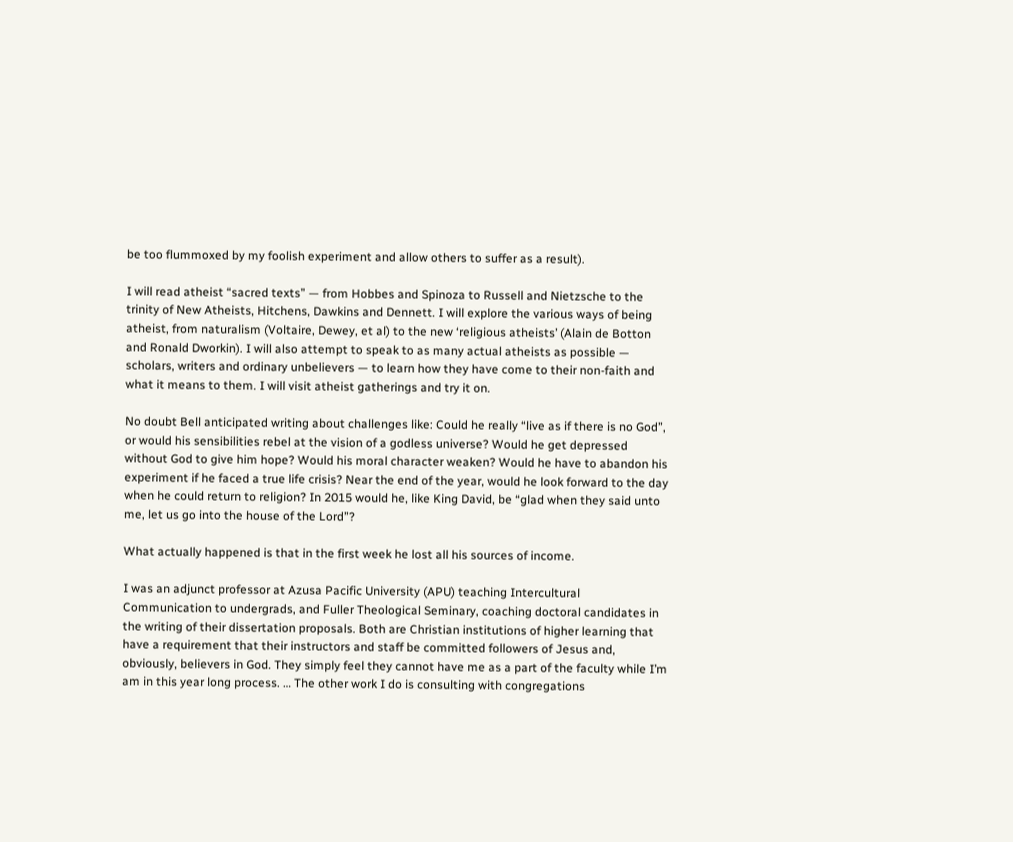be too flummoxed by my foolish experiment and allow others to suffer as a result).

I will read atheist “sacred texts” — from Hobbes and Spinoza to Russell and Nietzsche to the trinity of New Atheists, Hitchens, Dawkins and Dennett. I will explore the various ways of being atheist, from naturalism (Voltaire, Dewey, et al) to the new ‘religious atheists’ (Alain de Botton and Ronald Dworkin). I will also attempt to speak to as many actual atheists as possible — scholars, writers and ordinary unbelievers — to learn how they have come to their non-faith and what it means to them. I will visit atheist gatherings and try it on.

No doubt Bell anticipated writing about challenges like: Could he really “live as if there is no God”, or would his sensibilities rebel at the vision of a godless universe? Would he get depressed without God to give him hope? Would his moral character weaken? Would he have to abandon his experiment if he faced a true life crisis? Near the end of the year, would he look forward to the day when he could return to religion? In 2015 would he, like King David, be “glad when they said unto me, let us go into the house of the Lord”?

What actually happened is that in the first week he lost all his sources of income.

I was an adjunct professor at Azusa Pacific University (APU) teaching Intercultural Communication to undergrads, and Fuller Theological Seminary, coaching doctoral candidates in the writing of their dissertation proposals. Both are Christian institutions of higher learning that have a requirement that their instructors and staff be committed followers of Jesus and, obviously, believers in God. They simply feel they cannot have me as a part of the faculty while I’m am in this year long process. … The other work I do is consulting with congregations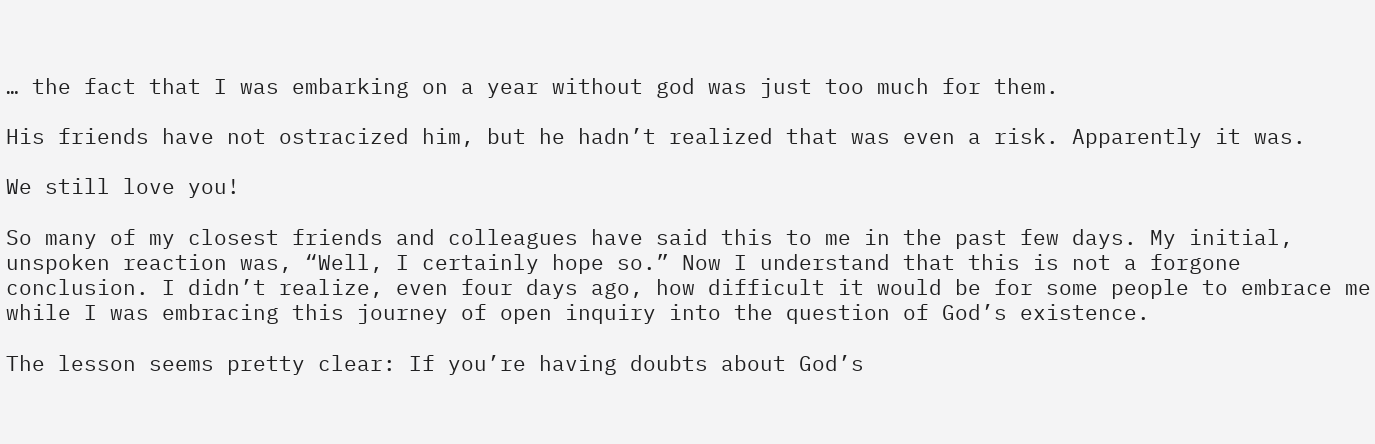… the fact that I was embarking on a year without god was just too much for them.

His friends have not ostracized him, but he hadn’t realized that was even a risk. Apparently it was.

We still love you!

So many of my closest friends and colleagues have said this to me in the past few days. My initial, unspoken reaction was, “Well, I certainly hope so.” Now I understand that this is not a forgone conclusion. I didn’t realize, even four days ago, how difficult it would be for some people to embrace me while I was embracing this journey of open inquiry into the question of God’s existence.

The lesson seems pretty clear: If you’re having doubts about God’s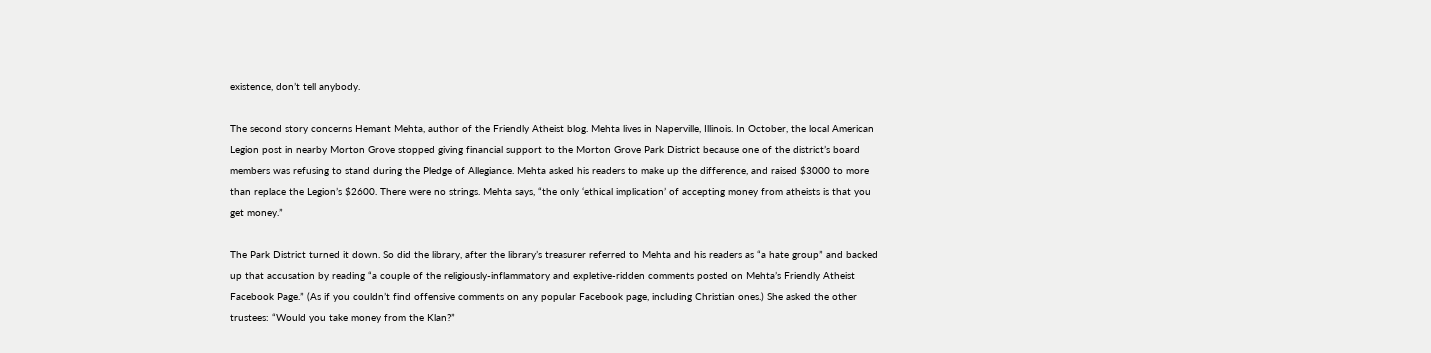existence, don’t tell anybody.

The second story concerns Hemant Mehta, author of the Friendly Atheist blog. Mehta lives in Naperville, Illinois. In October, the local American Legion post in nearby Morton Grove stopped giving financial support to the Morton Grove Park District because one of the district’s board members was refusing to stand during the Pledge of Allegiance. Mehta asked his readers to make up the difference, and raised $3000 to more than replace the Legion’s $2600. There were no strings. Mehta says, “the only ‘ethical implication’ of accepting money from atheists is that you get money.”

The Park District turned it down. So did the library, after the library’s treasurer referred to Mehta and his readers as “a hate group” and backed up that accusation by reading “a couple of the religiously-inflammatory and expletive-ridden comments posted on Mehta’s Friendly Atheist Facebook Page.” (As if you couldn’t find offensive comments on any popular Facebook page, including Christian ones.) She asked the other trustees: “Would you take money from the Klan?”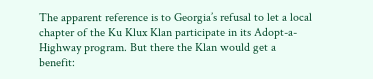The apparent reference is to Georgia’s refusal to let a local chapter of the Ku Klux Klan participate in its Adopt-a-Highway program. But there the Klan would get a benefit: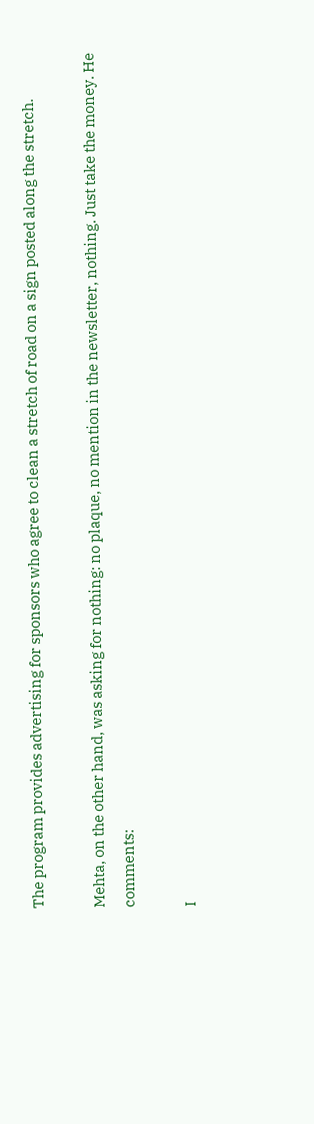The program provides advertising for sponsors who agree to clean a stretch of road on a sign posted along the stretch.

Mehta, on the other hand, was asking for nothing: no plaque, no mention in the newsletter, nothing. Just take the money. He comments:

I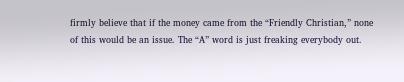firmly believe that if the money came from the “Friendly Christian,” none of this would be an issue. The “A” word is just freaking everybody out.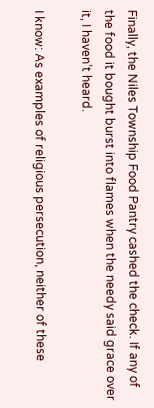Finally, the Niles Township Food Pantry cashed the check. If any of the food it bought burst into flames when the needy said grace over it, I haven’t heard.

I know: As examples of religious persecution, neither of these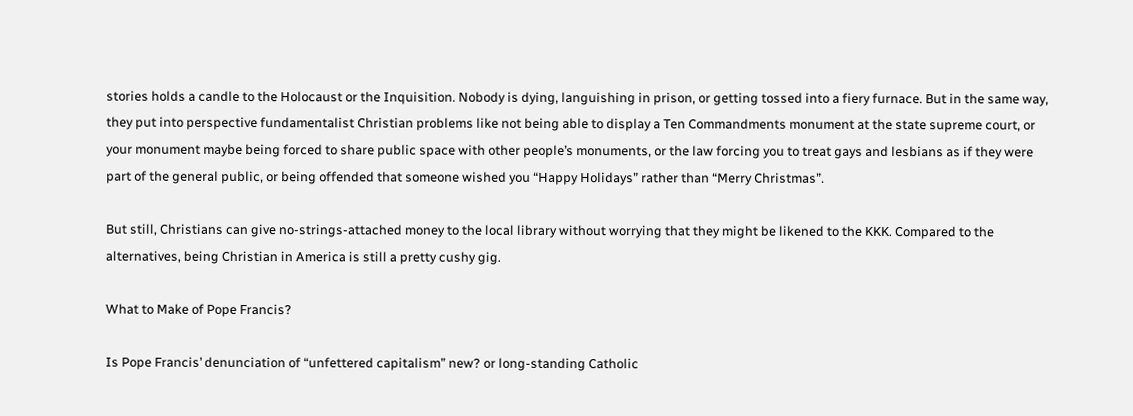stories holds a candle to the Holocaust or the Inquisition. Nobody is dying, languishing in prison, or getting tossed into a fiery furnace. But in the same way, they put into perspective fundamentalist Christian problems like not being able to display a Ten Commandments monument at the state supreme court, or your monument maybe being forced to share public space with other people’s monuments, or the law forcing you to treat gays and lesbians as if they were part of the general public, or being offended that someone wished you “Happy Holidays” rather than “Merry Christmas”.

But still, Christians can give no-strings-attached money to the local library without worrying that they might be likened to the KKK. Compared to the alternatives, being Christian in America is still a pretty cushy gig.

What to Make of Pope Francis?

Is Pope Francis’ denunciation of “unfettered capitalism” new? or long-standing Catholic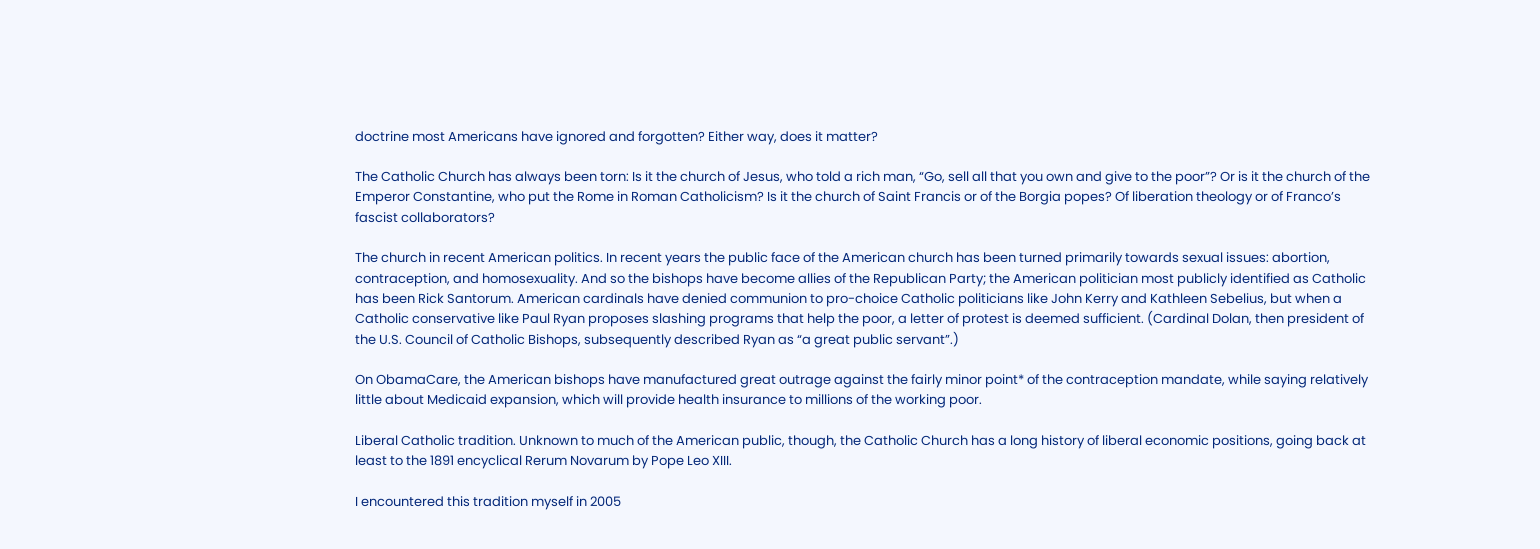doctrine most Americans have ignored and forgotten? Either way, does it matter?

The Catholic Church has always been torn: Is it the church of Jesus, who told a rich man, “Go, sell all that you own and give to the poor”? Or is it the church of the Emperor Constantine, who put the Rome in Roman Catholicism? Is it the church of Saint Francis or of the Borgia popes? Of liberation theology or of Franco’s fascist collaborators?

The church in recent American politics. In recent years the public face of the American church has been turned primarily towards sexual issues: abortion, contraception, and homosexuality. And so the bishops have become allies of the Republican Party; the American politician most publicly identified as Catholic has been Rick Santorum. American cardinals have denied communion to pro-choice Catholic politicians like John Kerry and Kathleen Sebelius, but when a Catholic conservative like Paul Ryan proposes slashing programs that help the poor, a letter of protest is deemed sufficient. (Cardinal Dolan, then president of the U.S. Council of Catholic Bishops, subsequently described Ryan as “a great public servant”.)

On ObamaCare, the American bishops have manufactured great outrage against the fairly minor point* of the contraception mandate, while saying relatively little about Medicaid expansion, which will provide health insurance to millions of the working poor.

Liberal Catholic tradition. Unknown to much of the American public, though, the Catholic Church has a long history of liberal economic positions, going back at least to the 1891 encyclical Rerum Novarum by Pope Leo XIII.

I encountered this tradition myself in 2005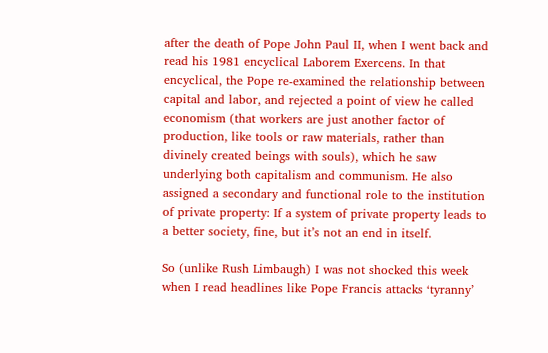after the death of Pope John Paul II, when I went back and read his 1981 encyclical Laborem Exercens. In that encyclical, the Pope re-examined the relationship between capital and labor, and rejected a point of view he called economism (that workers are just another factor of production, like tools or raw materials, rather than divinely created beings with souls), which he saw underlying both capitalism and communism. He also assigned a secondary and functional role to the institution of private property: If a system of private property leads to a better society, fine, but it’s not an end in itself.

So (unlike Rush Limbaugh) I was not shocked this week when I read headlines like Pope Francis attacks ‘tyranny’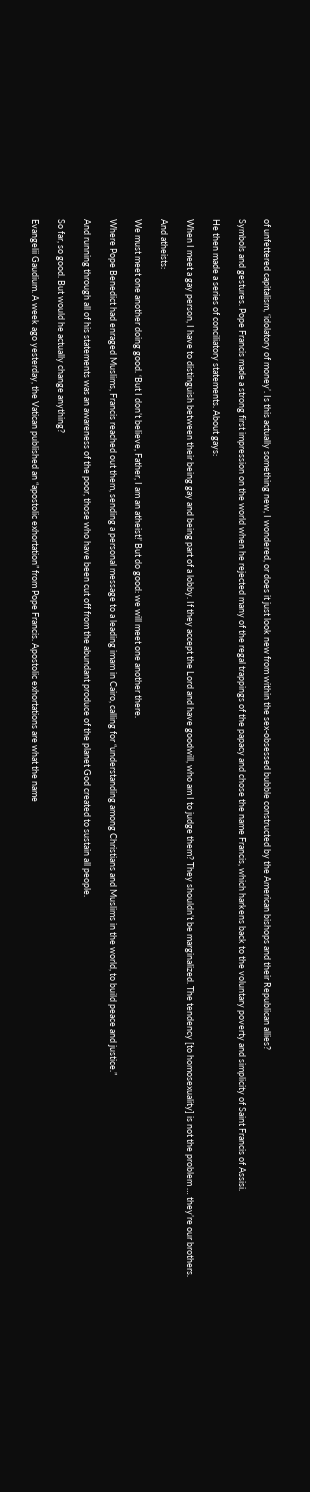of unfettered capitalism, ‘idolatory of money’. Is this actually something new, I wondered, or does it just look new from within the sex-obsessed bubble constructed by the American bishops and their Republican allies?

Symbols and gestures. Pope Francis made a strong first impression on the world when he rejected many of the regal trappings of the papacy and chose the name Francis, which harkens back to the voluntary poverty and simplicity of Saint Francis of Assisi.

He then made a series of conciliatory statements. About gays:

When I meet a gay person, I have to distinguish between their being gay and being part of a lobby. If they accept the Lord and have goodwill, who am I to judge them? They shouldn’t be marginalized. The tendency [to homosexuality] is not the problem … they’re our brothers.

And atheists:

We must meet one another doing good. ‘But I don’t believe, Father, I am an atheist!’ But do good: we will meet one another there.

Where Pope Benedict had enraged Muslims, Francis reached out them, sending a personal message to a leading imam in Cairo, calling for “understanding among Christians and Muslims in the world, to build peace and justice.”

And running through all of his statements was an awareness of the poor, those who have been cut off from the abundant produce of the planet God created to sustain all people.

So far, so good. But would he actually change anything?

Evangelii Gaudium. A week ago yesterday, the Vatican published an “apostolic exhortation” from Pope Francis. Apostolic exhortations are what the name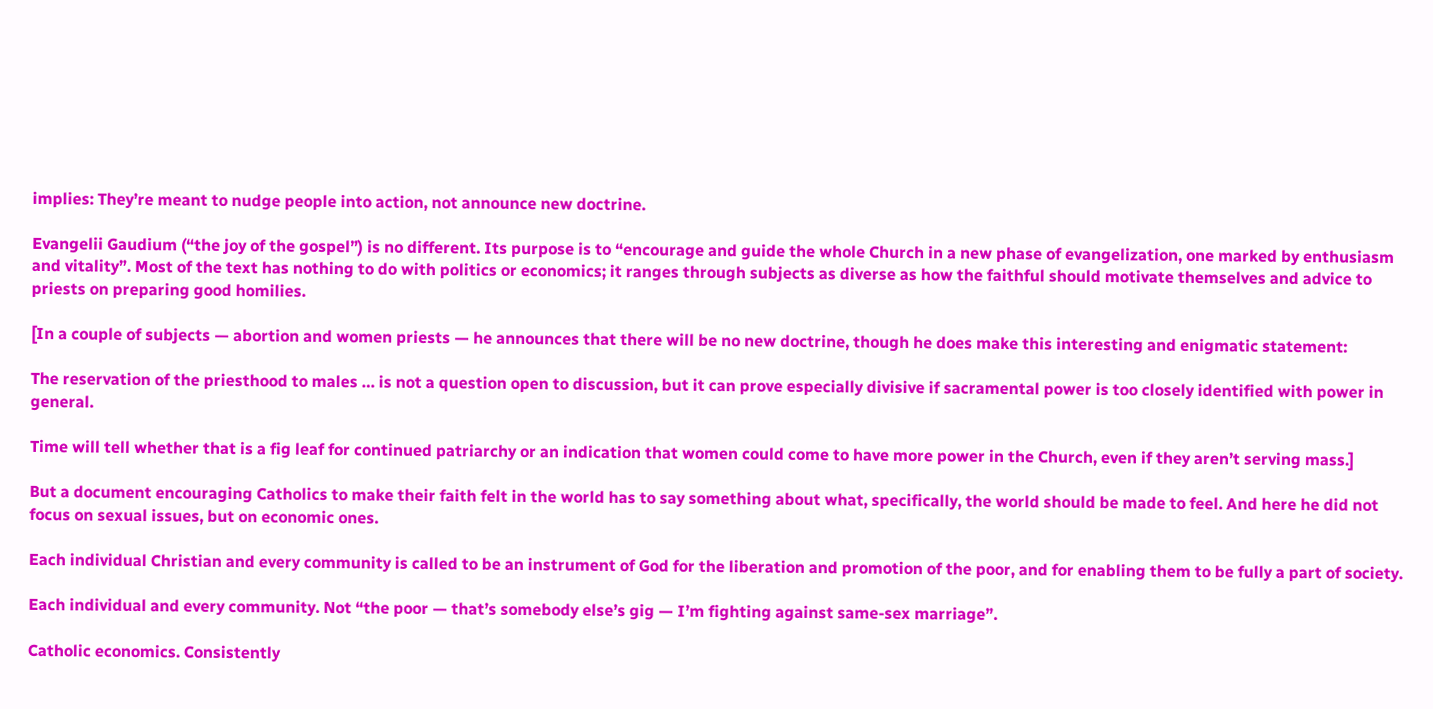implies: They’re meant to nudge people into action, not announce new doctrine.

Evangelii Gaudium (“the joy of the gospel”) is no different. Its purpose is to “encourage and guide the whole Church in a new phase of evangelization, one marked by enthusiasm and vitality”. Most of the text has nothing to do with politics or economics; it ranges through subjects as diverse as how the faithful should motivate themselves and advice to priests on preparing good homilies.

[In a couple of subjects — abortion and women priests — he announces that there will be no new doctrine, though he does make this interesting and enigmatic statement:

The reservation of the priesthood to males … is not a question open to discussion, but it can prove especially divisive if sacramental power is too closely identified with power in general.

Time will tell whether that is a fig leaf for continued patriarchy or an indication that women could come to have more power in the Church, even if they aren’t serving mass.]

But a document encouraging Catholics to make their faith felt in the world has to say something about what, specifically, the world should be made to feel. And here he did not focus on sexual issues, but on economic ones.

Each individual Christian and every community is called to be an instrument of God for the liberation and promotion of the poor, and for enabling them to be fully a part of society.

Each individual and every community. Not “the poor — that’s somebody else’s gig — I’m fighting against same-sex marriage”.

Catholic economics. Consistently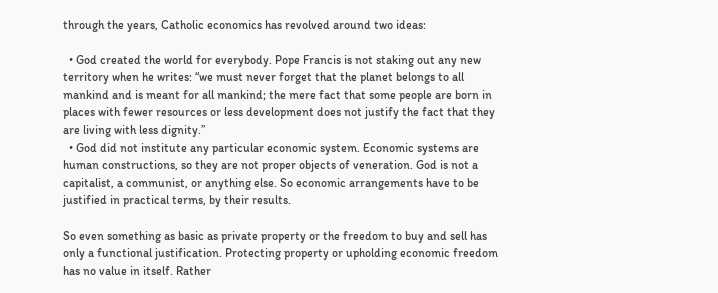through the years, Catholic economics has revolved around two ideas:

  • God created the world for everybody. Pope Francis is not staking out any new territory when he writes: “we must never forget that the planet belongs to all mankind and is meant for all mankind; the mere fact that some people are born in places with fewer resources or less development does not justify the fact that they are living with less dignity.”
  • God did not institute any particular economic system. Economic systems are human constructions, so they are not proper objects of veneration. God is not a capitalist, a communist, or anything else. So economic arrangements have to be justified in practical terms, by their results.

So even something as basic as private property or the freedom to buy and sell has only a functional justification. Protecting property or upholding economic freedom has no value in itself. Rather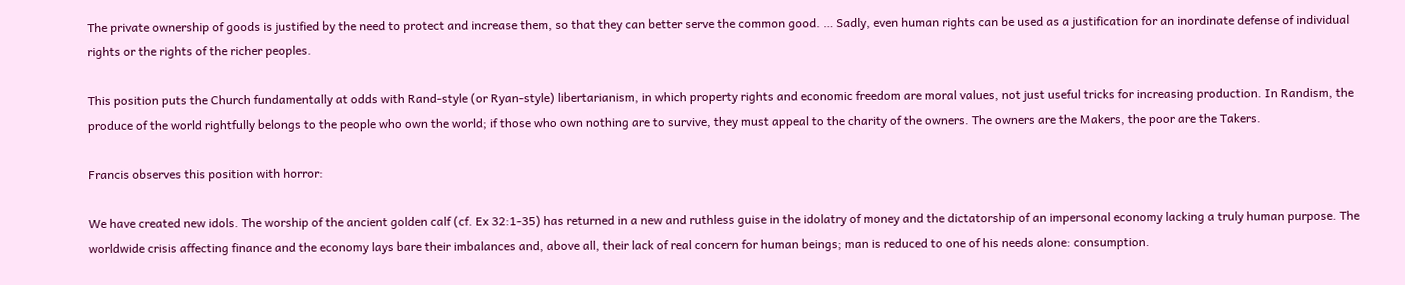The private ownership of goods is justified by the need to protect and increase them, so that they can better serve the common good. … Sadly, even human rights can be used as a justification for an inordinate defense of individual rights or the rights of the richer peoples.

This position puts the Church fundamentally at odds with Rand-style (or Ryan-style) libertarianism, in which property rights and economic freedom are moral values, not just useful tricks for increasing production. In Randism, the produce of the world rightfully belongs to the people who own the world; if those who own nothing are to survive, they must appeal to the charity of the owners. The owners are the Makers, the poor are the Takers.

Francis observes this position with horror:

We have created new idols. The worship of the ancient golden calf (cf. Ex 32:1-35) has returned in a new and ruthless guise in the idolatry of money and the dictatorship of an impersonal economy lacking a truly human purpose. The worldwide crisis affecting finance and the economy lays bare their imbalances and, above all, their lack of real concern for human beings; man is reduced to one of his needs alone: consumption.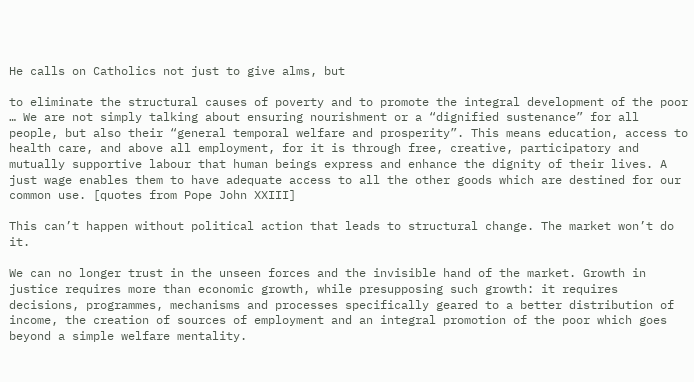He calls on Catholics not just to give alms, but

to eliminate the structural causes of poverty and to promote the integral development of the poor … We are not simply talking about ensuring nourishment or a “dignified sustenance” for all people, but also their “general temporal welfare and prosperity”. This means education, access to health care, and above all employment, for it is through free, creative, participatory and mutually supportive labour that human beings express and enhance the dignity of their lives. A just wage enables them to have adequate access to all the other goods which are destined for our common use. [quotes from Pope John XXIII]

This can’t happen without political action that leads to structural change. The market won’t do it.

We can no longer trust in the unseen forces and the invisible hand of the market. Growth in justice requires more than economic growth, while presupposing such growth: it requires decisions, programmes, mechanisms and processes specifically geared to a better distribution of income, the creation of sources of employment and an integral promotion of the poor which goes beyond a simple welfare mentality.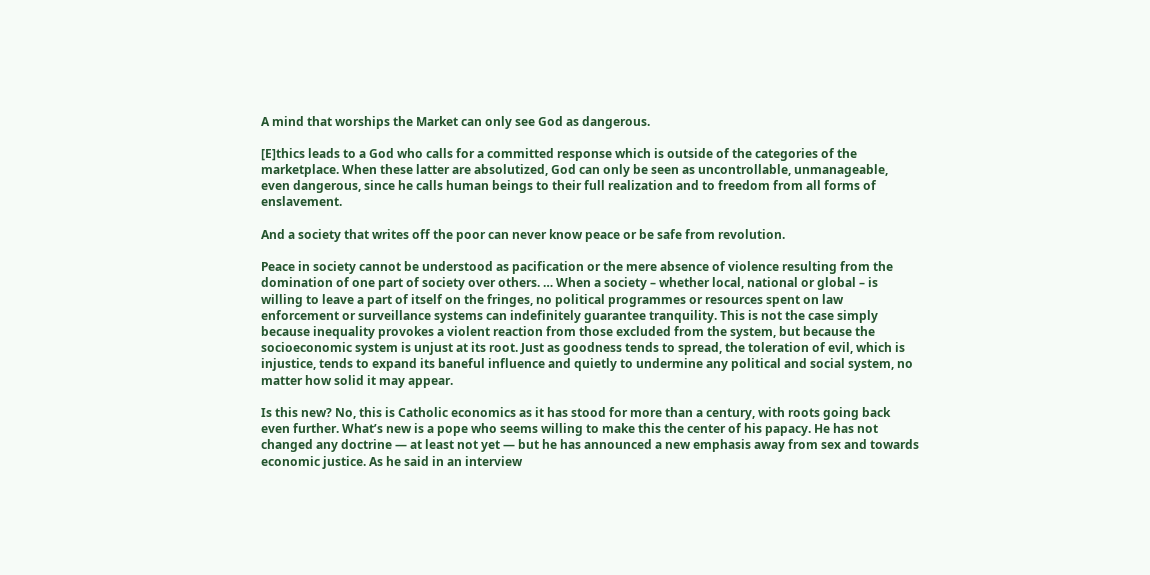A mind that worships the Market can only see God as dangerous.

[E]thics leads to a God who calls for a committed response which is outside of the categories of the marketplace. When these latter are absolutized, God can only be seen as uncontrollable, unmanageable, even dangerous, since he calls human beings to their full realization and to freedom from all forms of enslavement.

And a society that writes off the poor can never know peace or be safe from revolution.

Peace in society cannot be understood as pacification or the mere absence of violence resulting from the domination of one part of society over others. … When a society – whether local, national or global – is willing to leave a part of itself on the fringes, no political programmes or resources spent on law enforcement or surveillance systems can indefinitely guarantee tranquility. This is not the case simply because inequality provokes a violent reaction from those excluded from the system, but because the socioeconomic system is unjust at its root. Just as goodness tends to spread, the toleration of evil, which is injustice, tends to expand its baneful influence and quietly to undermine any political and social system, no matter how solid it may appear.

Is this new? No, this is Catholic economics as it has stood for more than a century, with roots going back even further. What’s new is a pope who seems willing to make this the center of his papacy. He has not changed any doctrine — at least not yet — but he has announced a new emphasis away from sex and towards economic justice. As he said in an interview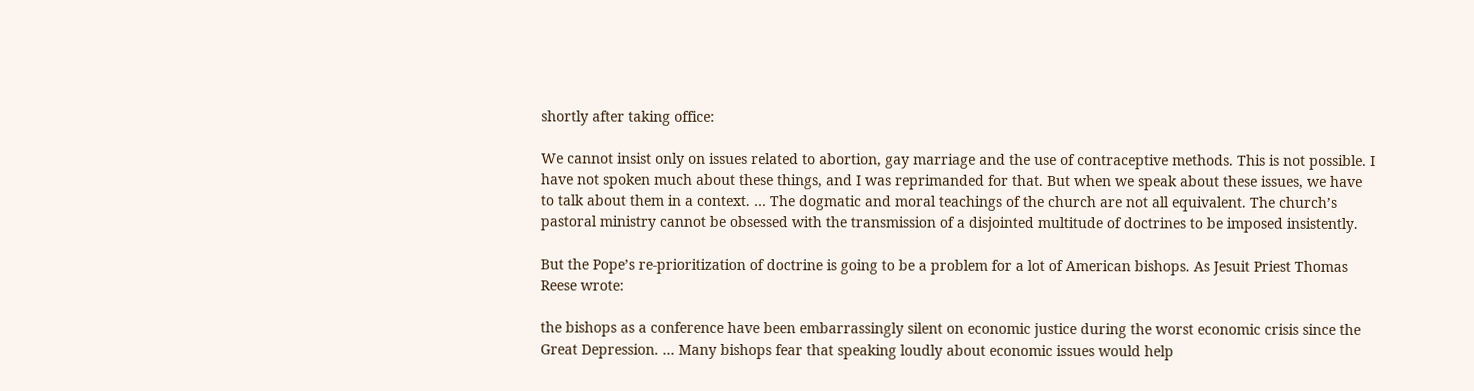shortly after taking office:

We cannot insist only on issues related to abortion, gay marriage and the use of contraceptive methods. This is not possible. I have not spoken much about these things, and I was reprimanded for that. But when we speak about these issues, we have to talk about them in a context. … The dogmatic and moral teachings of the church are not all equivalent. The church’s pastoral ministry cannot be obsessed with the transmission of a disjointed multitude of doctrines to be imposed insistently.

But the Pope’s re-prioritization of doctrine is going to be a problem for a lot of American bishops. As Jesuit Priest Thomas Reese wrote:

the bishops as a conference have been embarrassingly silent on economic justice during the worst economic crisis since the Great Depression. … Many bishops fear that speaking loudly about economic issues would help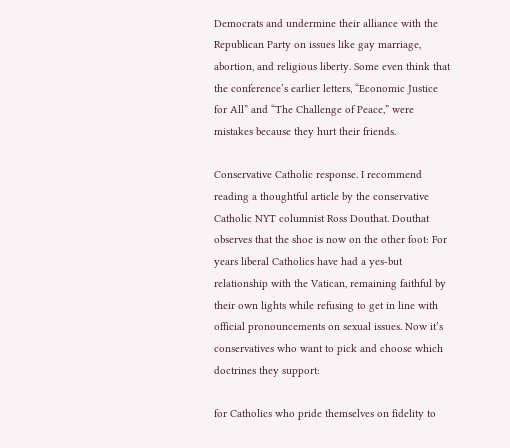Democrats and undermine their alliance with the Republican Party on issues like gay marriage, abortion, and religious liberty. Some even think that the conference’s earlier letters, “Economic Justice for All” and “The Challenge of Peace,” were mistakes because they hurt their friends.

Conservative Catholic response. I recommend reading a thoughtful article by the conservative Catholic NYT columnist Ross Douthat. Douthat observes that the shoe is now on the other foot: For years liberal Catholics have had a yes-but relationship with the Vatican, remaining faithful by their own lights while refusing to get in line with official pronouncements on sexual issues. Now it’s conservatives who want to pick and choose which doctrines they support:

for Catholics who pride themselves on fidelity to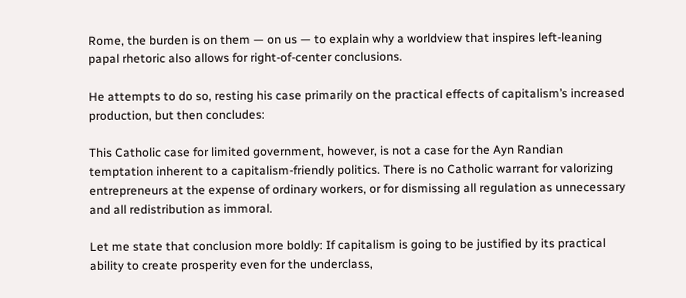Rome, the burden is on them — on us — to explain why a worldview that inspires left-leaning papal rhetoric also allows for right-of-center conclusions.

He attempts to do so, resting his case primarily on the practical effects of capitalism’s increased production, but then concludes:

This Catholic case for limited government, however, is not a case for the Ayn Randian temptation inherent to a capitalism-friendly politics. There is no Catholic warrant for valorizing entrepreneurs at the expense of ordinary workers, or for dismissing all regulation as unnecessary and all redistribution as immoral.

Let me state that conclusion more boldly: If capitalism is going to be justified by its practical ability to create prosperity even for the underclass,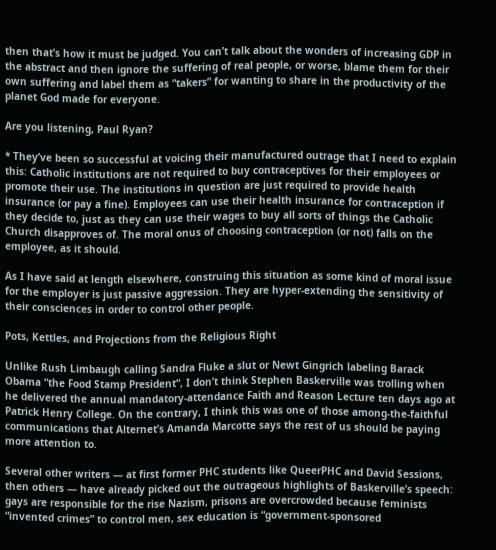then that’s how it must be judged. You can’t talk about the wonders of increasing GDP in the abstract and then ignore the suffering of real people, or worse, blame them for their own suffering and label them as “takers” for wanting to share in the productivity of the planet God made for everyone.

Are you listening, Paul Ryan?

* They’ve been so successful at voicing their manufactured outrage that I need to explain this: Catholic institutions are not required to buy contraceptives for their employees or promote their use. The institutions in question are just required to provide health insurance (or pay a fine). Employees can use their health insurance for contraception if they decide to, just as they can use their wages to buy all sorts of things the Catholic Church disapproves of. The moral onus of choosing contraception (or not) falls on the employee, as it should.

As I have said at length elsewhere, construing this situation as some kind of moral issue for the employer is just passive aggression. They are hyper-extending the sensitivity of their consciences in order to control other people.

Pots, Kettles, and Projections from the Religious Right

Unlike Rush Limbaugh calling Sandra Fluke a slut or Newt Gingrich labeling Barack Obama “the Food Stamp President“, I don’t think Stephen Baskerville was trolling when he delivered the annual mandatory-attendance Faith and Reason Lecture ten days ago at Patrick Henry College. On the contrary, I think this was one of those among-the-faithful communications that Alternet’s Amanda Marcotte says the rest of us should be paying more attention to.

Several other writers — at first former PHC students like QueerPHC and David Sessions, then others — have already picked out the outrageous highlights of Baskerville’s speech: gays are responsible for the rise Nazism, prisons are overcrowded because feminists “invented crimes” to control men, sex education is “government-sponsored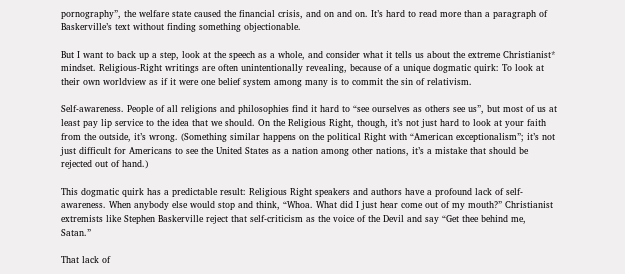pornography”, the welfare state caused the financial crisis, and on and on. It’s hard to read more than a paragraph of Baskerville’s text without finding something objectionable.

But I want to back up a step, look at the speech as a whole, and consider what it tells us about the extreme Christianist* mindset. Religious-Right writings are often unintentionally revealing, because of a unique dogmatic quirk: To look at their own worldview as if it were one belief system among many is to commit the sin of relativism.

Self-awareness. People of all religions and philosophies find it hard to “see ourselves as others see us”, but most of us at least pay lip service to the idea that we should. On the Religious Right, though, it’s not just hard to look at your faith from the outside, it’s wrong. (Something similar happens on the political Right with “American exceptionalism”; it’s not just difficult for Americans to see the United States as a nation among other nations, it’s a mistake that should be rejected out of hand.)

This dogmatic quirk has a predictable result: Religious Right speakers and authors have a profound lack of self-awareness. When anybody else would stop and think, “Whoa. What did I just hear come out of my mouth?” Christianist extremists like Stephen Baskerville reject that self-criticism as the voice of the Devil and say “Get thee behind me, Satan.”

That lack of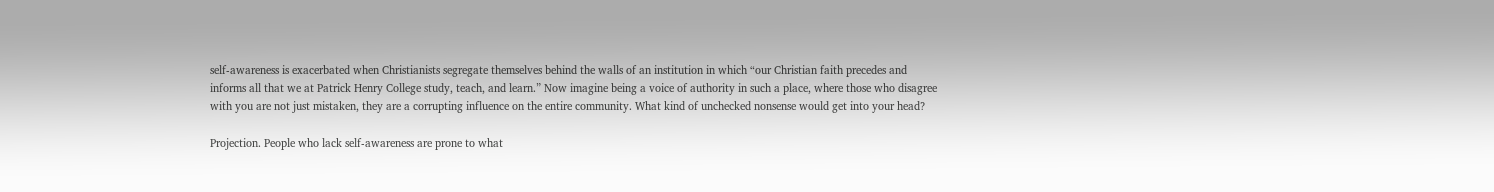self-awareness is exacerbated when Christianists segregate themselves behind the walls of an institution in which “our Christian faith precedes and informs all that we at Patrick Henry College study, teach, and learn.” Now imagine being a voice of authority in such a place, where those who disagree with you are not just mistaken, they are a corrupting influence on the entire community. What kind of unchecked nonsense would get into your head?

Projection. People who lack self-awareness are prone to what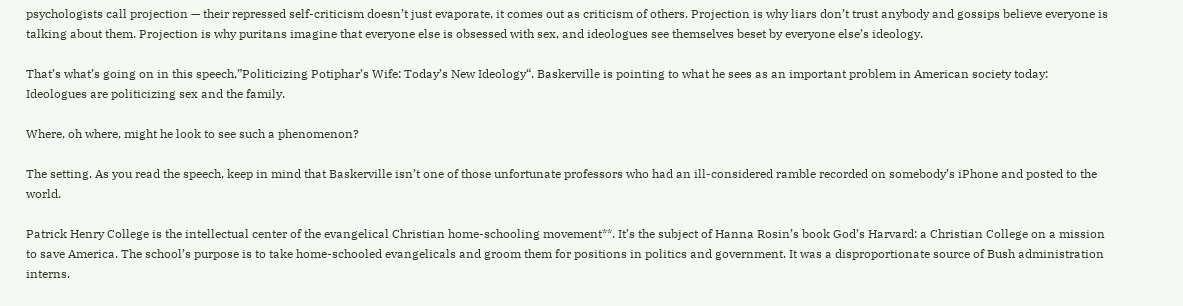psychologists call projection — their repressed self-criticism doesn’t just evaporate, it comes out as criticism of others. Projection is why liars don’t trust anybody and gossips believe everyone is talking about them. Projection is why puritans imagine that everyone else is obsessed with sex, and ideologues see themselves beset by everyone else’s ideology.

That’s what’s going on in this speech,”Politicizing Potiphar’s Wife: Today’s New Ideology“. Baskerville is pointing to what he sees as an important problem in American society today: Ideologues are politicizing sex and the family.

Where, oh where, might he look to see such a phenomenon?

The setting. As you read the speech, keep in mind that Baskerville isn’t one of those unfortunate professors who had an ill-considered ramble recorded on somebody’s iPhone and posted to the world.

Patrick Henry College is the intellectual center of the evangelical Christian home-schooling movement**. It’s the subject of Hanna Rosin’s book God’s Harvard: a Christian College on a mission to save America. The school’s purpose is to take home-schooled evangelicals and groom them for positions in politics and government. It was a disproportionate source of Bush administration interns.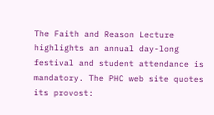The Faith and Reason Lecture highlights an annual day-long festival and student attendance is mandatory. The PHC web site quotes its provost: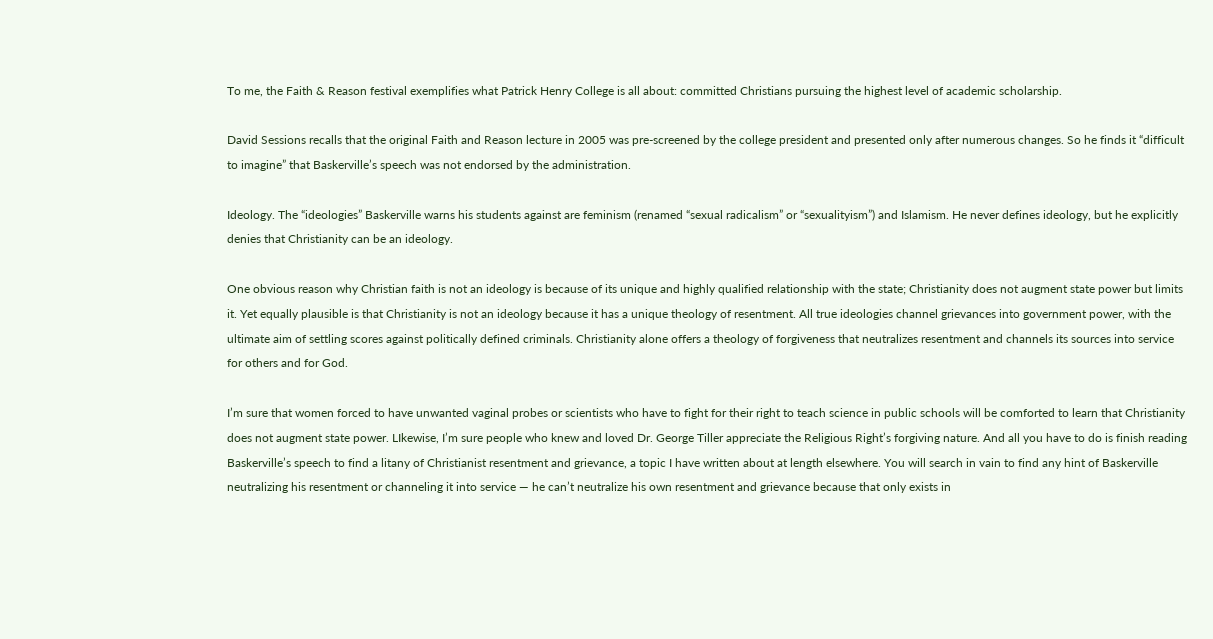To me, the Faith & Reason festival exemplifies what Patrick Henry College is all about: committed Christians pursuing the highest level of academic scholarship.

David Sessions recalls that the original Faith and Reason lecture in 2005 was pre-screened by the college president and presented only after numerous changes. So he finds it “difficult to imagine” that Baskerville’s speech was not endorsed by the administration.

Ideology. The “ideologies” Baskerville warns his students against are feminism (renamed “sexual radicalism” or “sexualityism”) and Islamism. He never defines ideology, but he explicitly denies that Christianity can be an ideology.

One obvious reason why Christian faith is not an ideology is because of its unique and highly qualified relationship with the state; Christianity does not augment state power but limits it. Yet equally plausible is that Christianity is not an ideology because it has a unique theology of resentment. All true ideologies channel grievances into government power, with the ultimate aim of settling scores against politically defined criminals. Christianity alone offers a theology of forgiveness that neutralizes resentment and channels its sources into service for others and for God.

I’m sure that women forced to have unwanted vaginal probes or scientists who have to fight for their right to teach science in public schools will be comforted to learn that Christianity does not augment state power. LIkewise, I’m sure people who knew and loved Dr. George Tiller appreciate the Religious Right’s forgiving nature. And all you have to do is finish reading Baskerville’s speech to find a litany of Christianist resentment and grievance, a topic I have written about at length elsewhere. You will search in vain to find any hint of Baskerville neutralizing his resentment or channeling it into service — he can’t neutralize his own resentment and grievance because that only exists in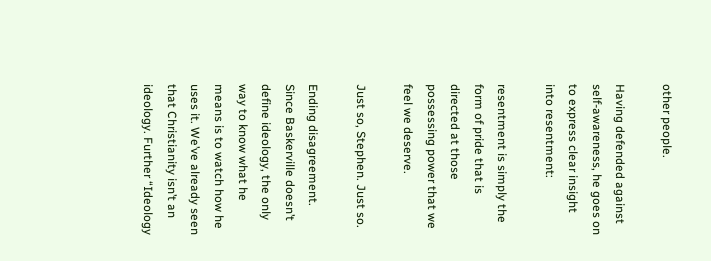other people.

Having defended against self-awareness, he goes on to express clear insight into resentment:

resentment is simply the form of pride that is directed at those possessing power that we feel we deserve.

Just so, Stephen. Just so.

Ending disagreement. Since Baskerville doesn’t define ideology, the only way to know what he means is to watch how he uses it. We’ve already seen that Christianity isn’t an ideology. Further “Ideology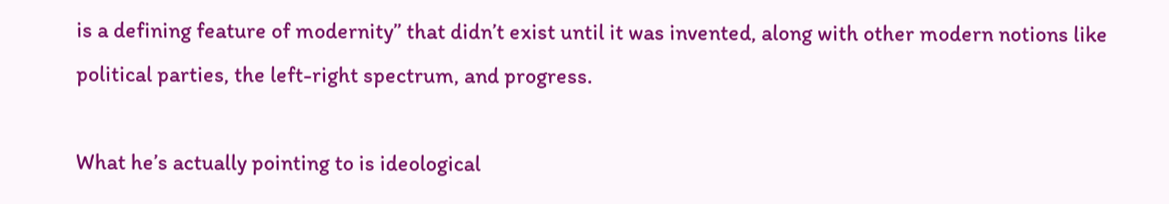is a defining feature of modernity” that didn’t exist until it was invented, along with other modern notions like political parties, the left-right spectrum, and progress.

What he’s actually pointing to is ideological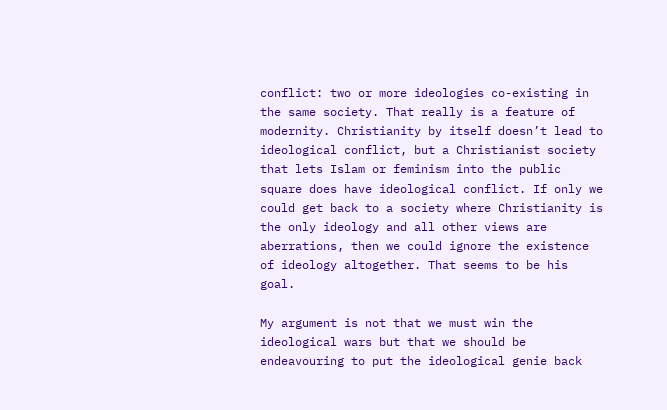conflict: two or more ideologies co-existing in the same society. That really is a feature of modernity. Christianity by itself doesn’t lead to ideological conflict, but a Christianist society that lets Islam or feminism into the public square does have ideological conflict. If only we could get back to a society where Christianity is the only ideology and all other views are aberrations, then we could ignore the existence of ideology altogether. That seems to be his goal.

My argument is not that we must win the ideological wars but that we should be endeavouring to put the ideological genie back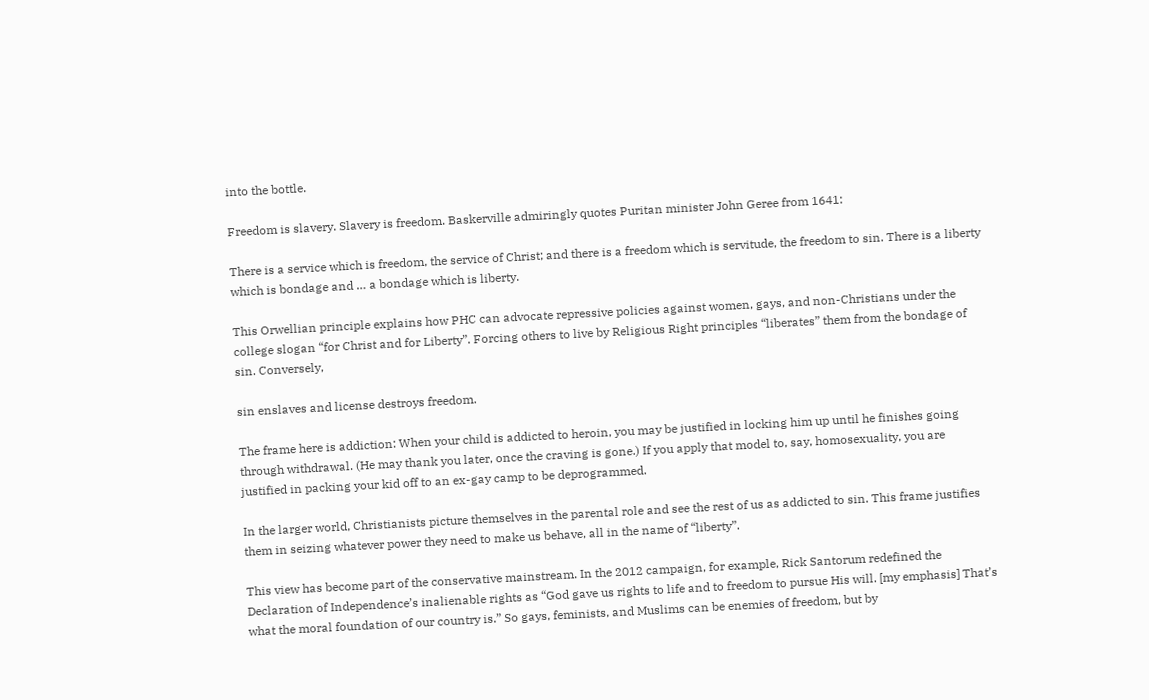into the bottle.

Freedom is slavery. Slavery is freedom. Baskerville admiringly quotes Puritan minister John Geree from 1641:

There is a service which is freedom, the service of Christ; and there is a freedom which is servitude, the freedom to sin. There is a liberty which is bondage and … a bondage which is liberty.

This Orwellian principle explains how PHC can advocate repressive policies against women, gays, and non-Christians under the college slogan “for Christ and for Liberty”. Forcing others to live by Religious Right principles “liberates” them from the bondage of sin. Conversely,

sin enslaves and license destroys freedom.

The frame here is addiction: When your child is addicted to heroin, you may be justified in locking him up until he finishes going through withdrawal. (He may thank you later, once the craving is gone.) If you apply that model to, say, homosexuality, you are justified in packing your kid off to an ex-gay camp to be deprogrammed.

In the larger world, Christianists picture themselves in the parental role and see the rest of us as addicted to sin. This frame justifies them in seizing whatever power they need to make us behave, all in the name of “liberty”.

This view has become part of the conservative mainstream. In the 2012 campaign, for example, Rick Santorum redefined the Declaration of Independence’s inalienable rights as “God gave us rights to life and to freedom to pursue His will. [my emphasis] That’s what the moral foundation of our country is.” So gays, feminists, and Muslims can be enemies of freedom, but by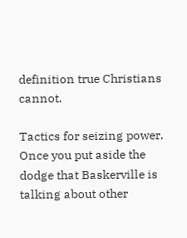definition true Christians cannot.

Tactics for seizing power. Once you put aside the dodge that Baskerville is talking about other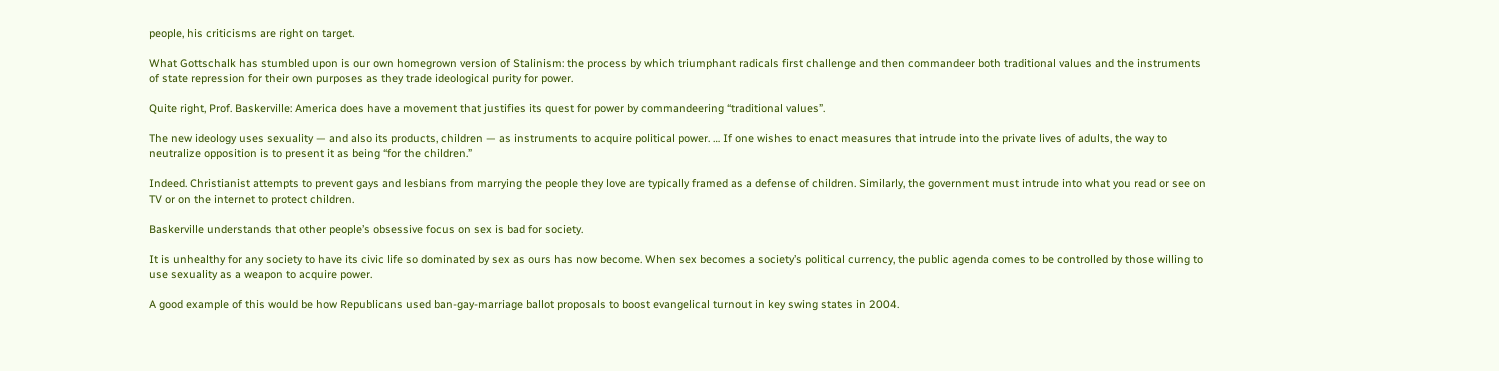people, his criticisms are right on target.

What Gottschalk has stumbled upon is our own homegrown version of Stalinism: the process by which triumphant radicals first challenge and then commandeer both traditional values and the instruments of state repression for their own purposes as they trade ideological purity for power.

Quite right, Prof. Baskerville: America does have a movement that justifies its quest for power by commandeering “traditional values”.

The new ideology uses sexuality — and also its products, children — as instruments to acquire political power. … If one wishes to enact measures that intrude into the private lives of adults, the way to neutralize opposition is to present it as being “for the children.”

Indeed. Christianist attempts to prevent gays and lesbians from marrying the people they love are typically framed as a defense of children. Similarly, the government must intrude into what you read or see on TV or on the internet to protect children.

Baskerville understands that other people’s obsessive focus on sex is bad for society.

It is unhealthy for any society to have its civic life so dominated by sex as ours has now become. When sex becomes a society’s political currency, the public agenda comes to be controlled by those willing to use sexuality as a weapon to acquire power.

A good example of this would be how Republicans used ban-gay-marriage ballot proposals to boost evangelical turnout in key swing states in 2004.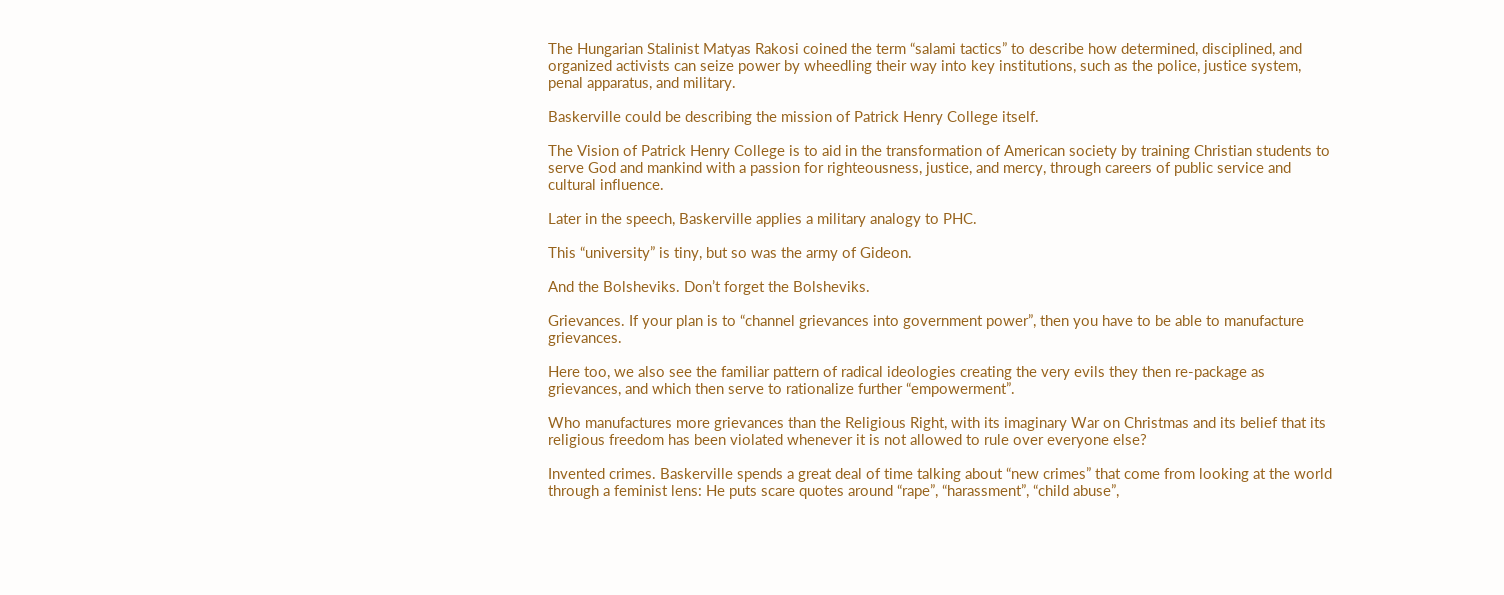The Hungarian Stalinist Matyas Rakosi coined the term “salami tactics” to describe how determined, disciplined, and organized activists can seize power by wheedling their way into key institutions, such as the police, justice system, penal apparatus, and military.

Baskerville could be describing the mission of Patrick Henry College itself.

The Vision of Patrick Henry College is to aid in the transformation of American society by training Christian students to serve God and mankind with a passion for righteousness, justice, and mercy, through careers of public service and cultural influence.

Later in the speech, Baskerville applies a military analogy to PHC.

This “university” is tiny, but so was the army of Gideon.

And the Bolsheviks. Don’t forget the Bolsheviks.

Grievances. If your plan is to “channel grievances into government power”, then you have to be able to manufacture grievances.

Here too, we also see the familiar pattern of radical ideologies creating the very evils they then re-package as grievances, and which then serve to rationalize further “empowerment”.

Who manufactures more grievances than the Religious Right, with its imaginary War on Christmas and its belief that its religious freedom has been violated whenever it is not allowed to rule over everyone else?

Invented crimes. Baskerville spends a great deal of time talking about “new crimes” that come from looking at the world through a feminist lens: He puts scare quotes around “rape”, “harassment”, “child abuse”,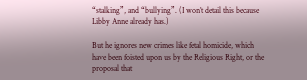“stalking”, and “bullying”. (I won’t detail this because Libby Anne already has.)

But he ignores new crimes like fetal homicide, which have been foisted upon us by the Religious Right, or the proposal that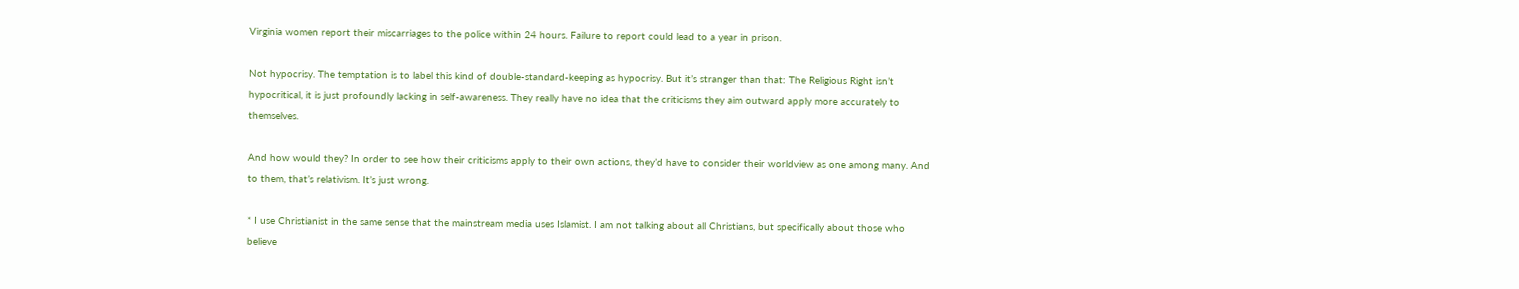Virginia women report their miscarriages to the police within 24 hours. Failure to report could lead to a year in prison.

Not hypocrisy. The temptation is to label this kind of double-standard-keeping as hypocrisy. But it’s stranger than that: The Religious Right isn’t hypocritical, it is just profoundly lacking in self-awareness. They really have no idea that the criticisms they aim outward apply more accurately to themselves.

And how would they? In order to see how their criticisms apply to their own actions, they’d have to consider their worldview as one among many. And to them, that’s relativism. It’s just wrong.

* I use Christianist in the same sense that the mainstream media uses Islamist. I am not talking about all Christians, but specifically about those who believe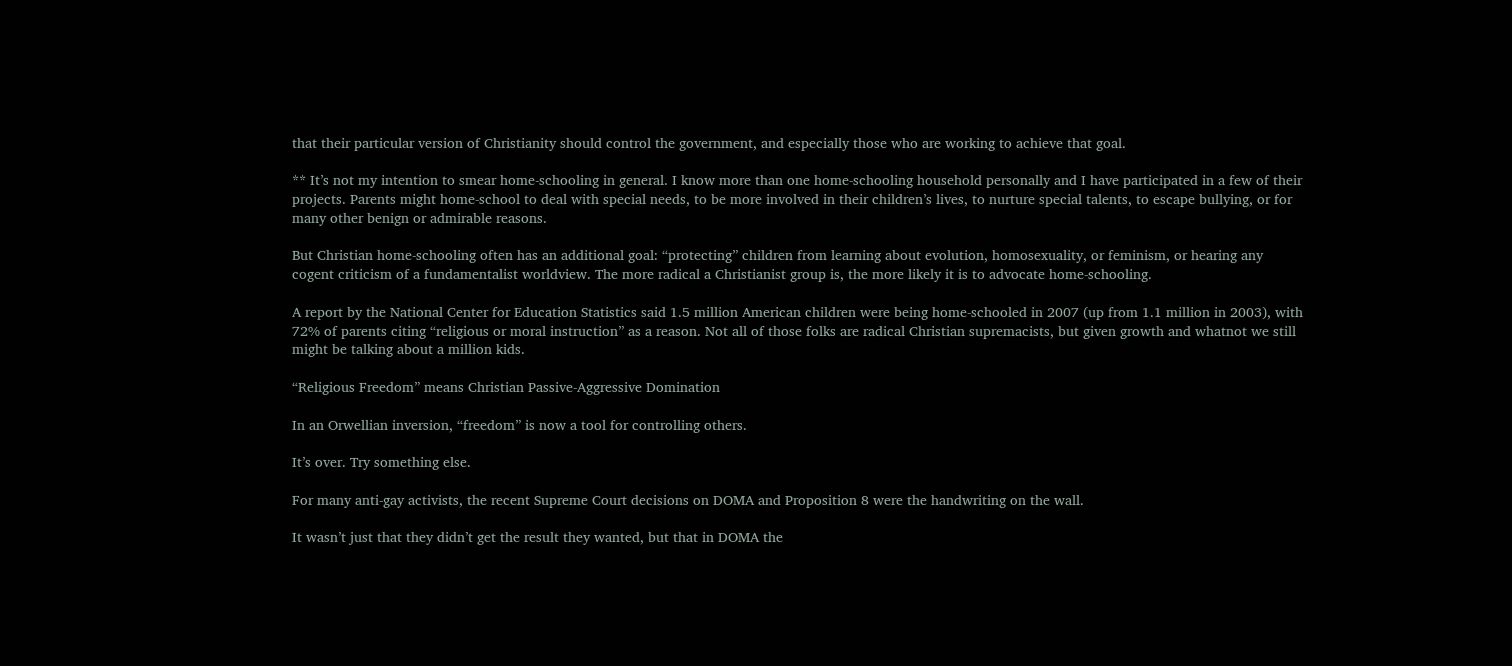that their particular version of Christianity should control the government, and especially those who are working to achieve that goal.

** It’s not my intention to smear home-schooling in general. I know more than one home-schooling household personally and I have participated in a few of their projects. Parents might home-school to deal with special needs, to be more involved in their children’s lives, to nurture special talents, to escape bullying, or for many other benign or admirable reasons.

But Christian home-schooling often has an additional goal: “protecting” children from learning about evolution, homosexuality, or feminism, or hearing any cogent criticism of a fundamentalist worldview. The more radical a Christianist group is, the more likely it is to advocate home-schooling.

A report by the National Center for Education Statistics said 1.5 million American children were being home-schooled in 2007 (up from 1.1 million in 2003), with 72% of parents citing “religious or moral instruction” as a reason. Not all of those folks are radical Christian supremacists, but given growth and whatnot we still might be talking about a million kids.

“Religious Freedom” means Christian Passive-Aggressive Domination

In an Orwellian inversion, “freedom” is now a tool for controlling others.

It’s over. Try something else.

For many anti-gay activists, the recent Supreme Court decisions on DOMA and Proposition 8 were the handwriting on the wall.

It wasn’t just that they didn’t get the result they wanted, but that in DOMA the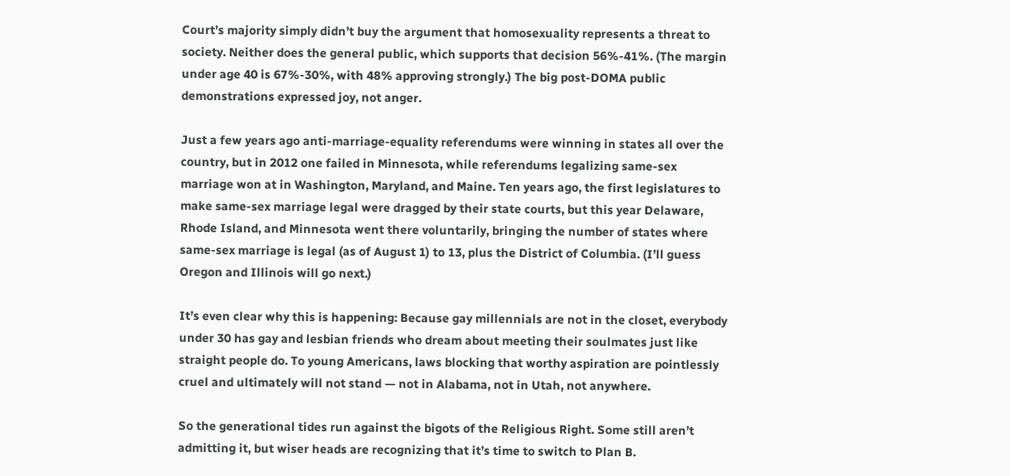Court’s majority simply didn’t buy the argument that homosexuality represents a threat to society. Neither does the general public, which supports that decision 56%-41%. (The margin under age 40 is 67%-30%, with 48% approving strongly.) The big post-DOMA public demonstrations expressed joy, not anger.

Just a few years ago anti-marriage-equality referendums were winning in states all over the country, but in 2012 one failed in Minnesota, while referendums legalizing same-sex marriage won at in Washington, Maryland, and Maine. Ten years ago, the first legislatures to make same-sex marriage legal were dragged by their state courts, but this year Delaware, Rhode Island, and Minnesota went there voluntarily, bringing the number of states where same-sex marriage is legal (as of August 1) to 13, plus the District of Columbia. (I’ll guess Oregon and Illinois will go next.)

It’s even clear why this is happening: Because gay millennials are not in the closet, everybody under 30 has gay and lesbian friends who dream about meeting their soulmates just like straight people do. To young Americans, laws blocking that worthy aspiration are pointlessly cruel and ultimately will not stand — not in Alabama, not in Utah, not anywhere.

So the generational tides run against the bigots of the Religious Right. Some still aren’t admitting it, but wiser heads are recognizing that it’s time to switch to Plan B.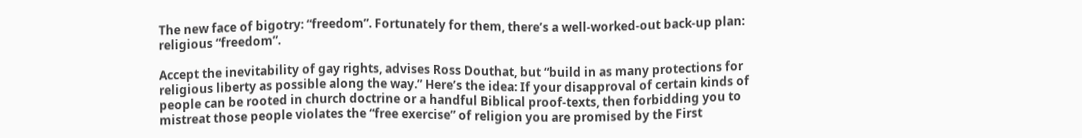The new face of bigotry: “freedom”. Fortunately for them, there’s a well-worked-out back-up plan: religious “freedom”.

Accept the inevitability of gay rights, advises Ross Douthat, but “build in as many protections for religious liberty as possible along the way.” Here’s the idea: If your disapproval of certain kinds of people can be rooted in church doctrine or a handful Biblical proof-texts, then forbidding you to mistreat those people violates the “free exercise” of religion you are promised by the First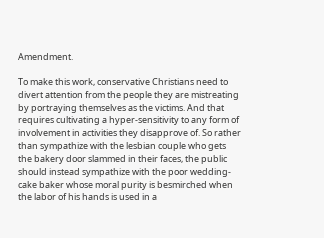Amendment.

To make this work, conservative Christians need to divert attention from the people they are mistreating by portraying themselves as the victims. And that requires cultivating a hyper-sensitivity to any form of involvement in activities they disapprove of. So rather than sympathize with the lesbian couple who gets the bakery door slammed in their faces, the public should instead sympathize with the poor wedding-cake baker whose moral purity is besmirched when the labor of his hands is used in a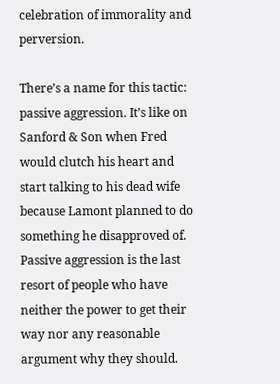celebration of immorality and perversion.

There’s a name for this tactic: passive aggression. It’s like on Sanford & Son when Fred would clutch his heart and start talking to his dead wife because Lamont planned to do something he disapproved of. Passive aggression is the last resort of people who have neither the power to get their way nor any reasonable argument why they should.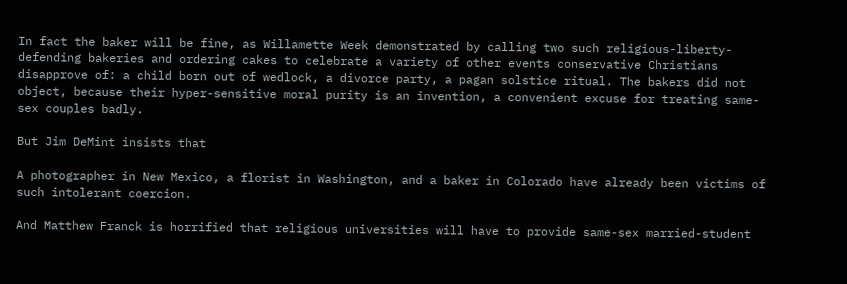In fact the baker will be fine, as Willamette Week demonstrated by calling two such religious-liberty-defending bakeries and ordering cakes to celebrate a variety of other events conservative Christians disapprove of: a child born out of wedlock, a divorce party, a pagan solstice ritual. The bakers did not object, because their hyper-sensitive moral purity is an invention, a convenient excuse for treating same-sex couples badly.

But Jim DeMint insists that

A photographer in New Mexico, a florist in Washington, and a baker in Colorado have already been victims of such intolerant coercion.

And Matthew Franck is horrified that religious universities will have to provide same-sex married-student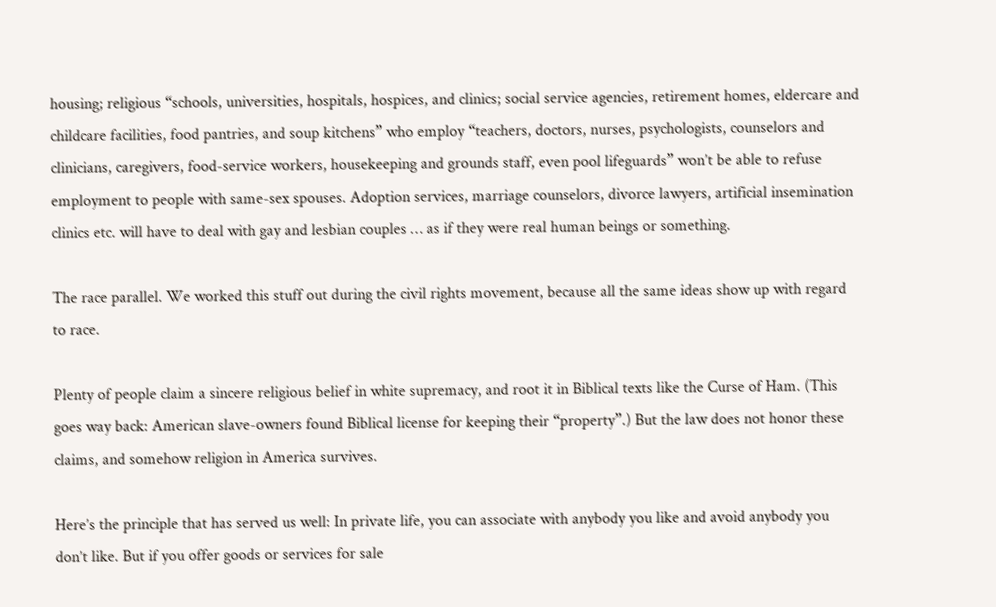housing; religious “schools, universities, hospitals, hospices, and clinics; social service agencies, retirement homes, eldercare and childcare facilities, food pantries, and soup kitchens” who employ “teachers, doctors, nurses, psychologists, counselors and clinicians, caregivers, food-service workers, housekeeping and grounds staff, even pool lifeguards” won’t be able to refuse employment to people with same-sex spouses. Adoption services, marriage counselors, divorce lawyers, artificial insemination clinics etc. will have to deal with gay and lesbian couples … as if they were real human beings or something.

The race parallel. We worked this stuff out during the civil rights movement, because all the same ideas show up with regard to race.

Plenty of people claim a sincere religious belief in white supremacy, and root it in Biblical texts like the Curse of Ham. (This goes way back: American slave-owners found Biblical license for keeping their “property”.) But the law does not honor these claims, and somehow religion in America survives.

Here’s the principle that has served us well: In private life, you can associate with anybody you like and avoid anybody you don’t like. But if you offer goods or services for sale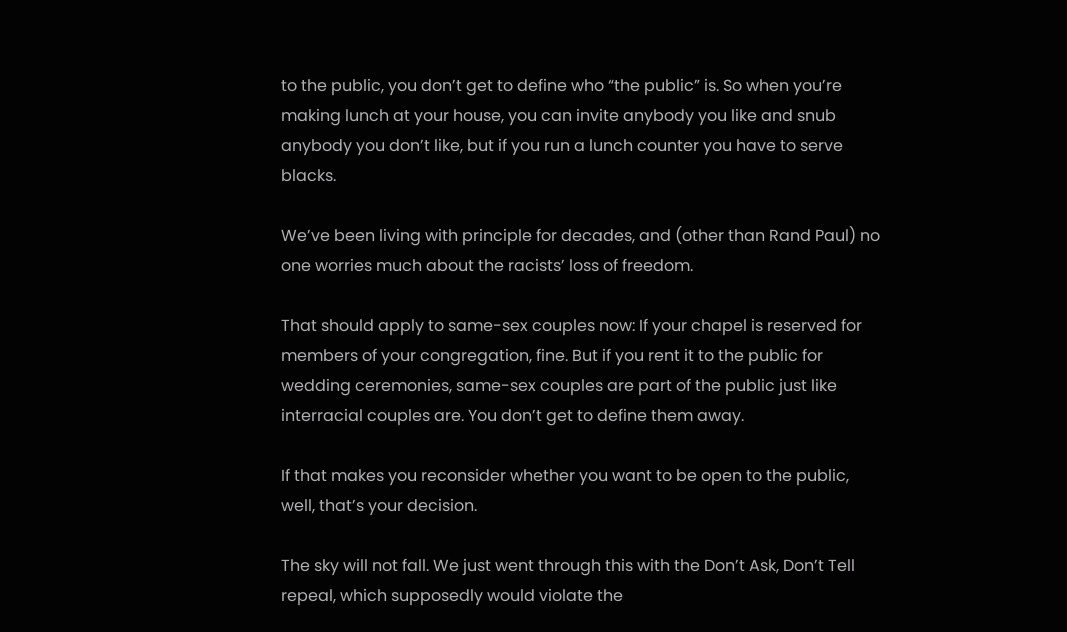to the public, you don’t get to define who “the public” is. So when you’re making lunch at your house, you can invite anybody you like and snub anybody you don’t like, but if you run a lunch counter you have to serve blacks.

We’ve been living with principle for decades, and (other than Rand Paul) no one worries much about the racists’ loss of freedom.

That should apply to same-sex couples now: If your chapel is reserved for members of your congregation, fine. But if you rent it to the public for wedding ceremonies, same-sex couples are part of the public just like interracial couples are. You don’t get to define them away.

If that makes you reconsider whether you want to be open to the public, well, that’s your decision.

The sky will not fall. We just went through this with the Don’t Ask, Don’t Tell repeal, which supposedly would violate the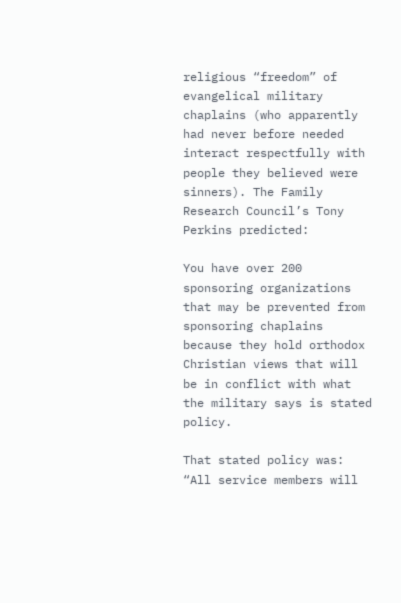religious “freedom” of evangelical military chaplains (who apparently had never before needed interact respectfully with people they believed were sinners). The Family Research Council’s Tony Perkins predicted:

You have over 200 sponsoring organizations that may be prevented from sponsoring chaplains because they hold orthodox Christian views that will be in conflict with what the military says is stated policy.

That stated policy was: “All service members will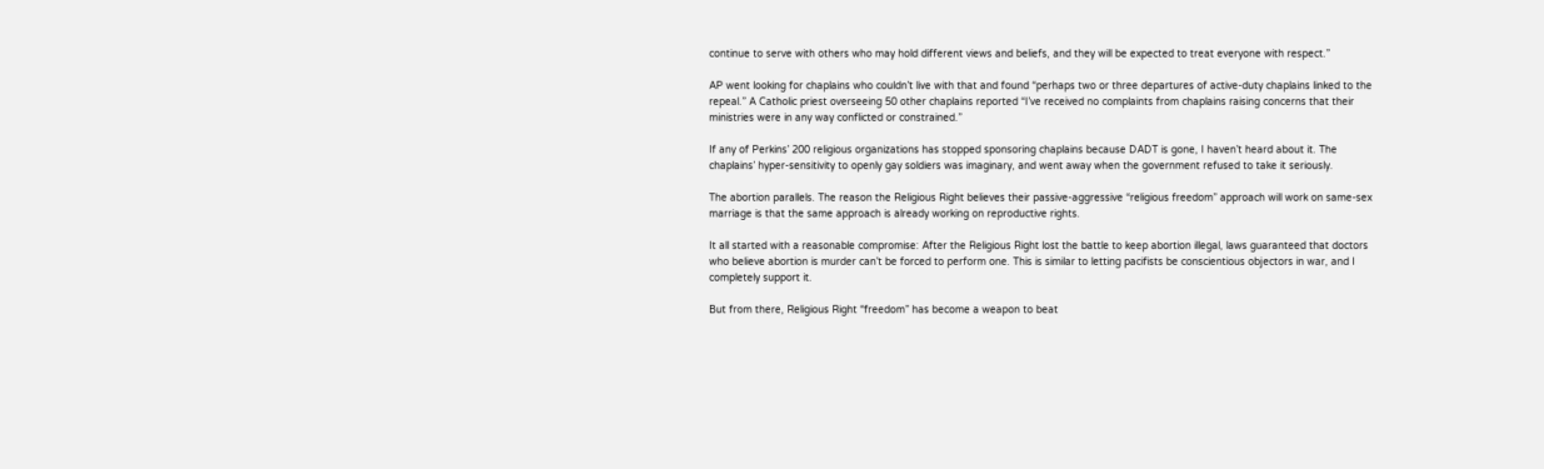continue to serve with others who may hold different views and beliefs, and they will be expected to treat everyone with respect.”

AP went looking for chaplains who couldn’t live with that and found “perhaps two or three departures of active-duty chaplains linked to the repeal.” A Catholic priest overseeing 50 other chaplains reported “I’ve received no complaints from chaplains raising concerns that their ministries were in any way conflicted or constrained.”

If any of Perkins’ 200 religious organizations has stopped sponsoring chaplains because DADT is gone, I haven’t heard about it. The chaplains’ hyper-sensitivity to openly gay soldiers was imaginary, and went away when the government refused to take it seriously.

The abortion parallels. The reason the Religious Right believes their passive-aggressive “religious freedom” approach will work on same-sex marriage is that the same approach is already working on reproductive rights.

It all started with a reasonable compromise: After the Religious Right lost the battle to keep abortion illegal, laws guaranteed that doctors who believe abortion is murder can’t be forced to perform one. This is similar to letting pacifists be conscientious objectors in war, and I completely support it.

But from there, Religious Right “freedom” has become a weapon to beat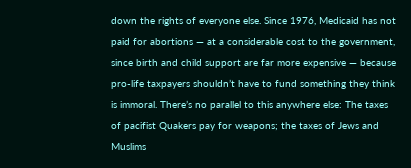down the rights of everyone else. Since 1976, Medicaid has not paid for abortions — at a considerable cost to the government, since birth and child support are far more expensive — because pro-life taxpayers shouldn’t have to fund something they think is immoral. There’s no parallel to this anywhere else: The taxes of pacifist Quakers pay for weapons; the taxes of Jews and Muslims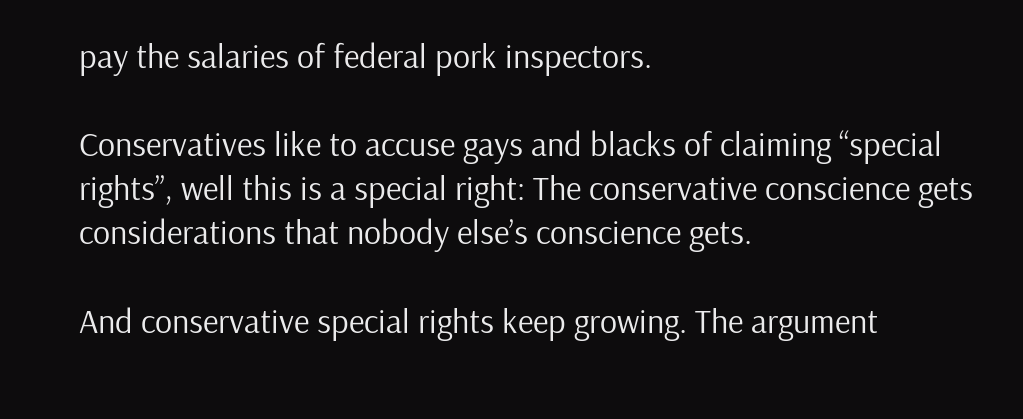pay the salaries of federal pork inspectors.

Conservatives like to accuse gays and blacks of claiming “special rights”, well this is a special right: The conservative conscience gets considerations that nobody else’s conscience gets.

And conservative special rights keep growing. The argument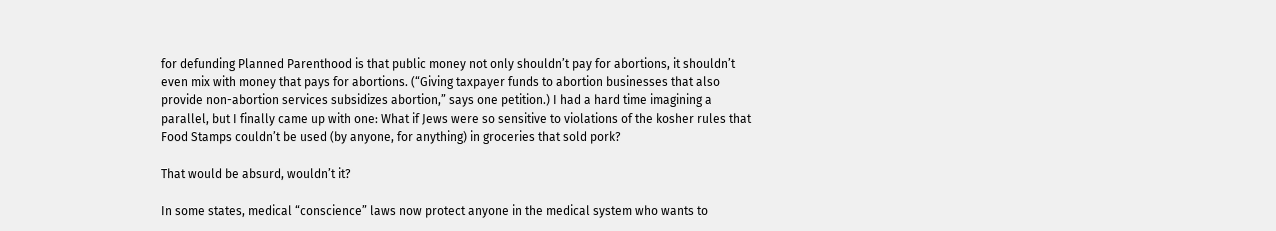for defunding Planned Parenthood is that public money not only shouldn’t pay for abortions, it shouldn’t even mix with money that pays for abortions. (“Giving taxpayer funds to abortion businesses that also provide non-abortion services subsidizes abortion,” says one petition.) I had a hard time imagining a parallel, but I finally came up with one: What if Jews were so sensitive to violations of the kosher rules that Food Stamps couldn’t be used (by anyone, for anything) in groceries that sold pork?

That would be absurd, wouldn’t it?

In some states, medical “conscience” laws now protect anyone in the medical system who wants to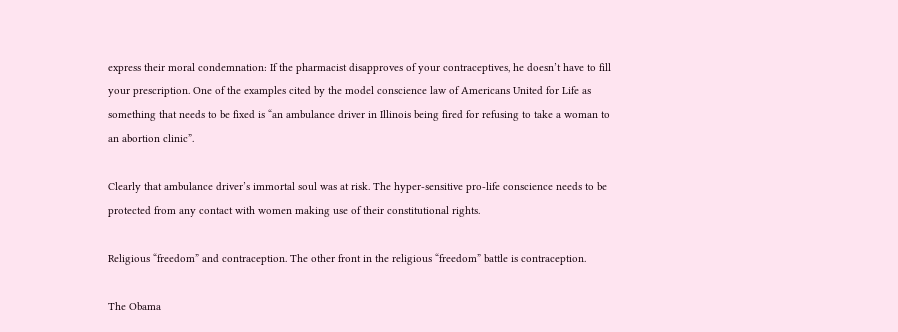express their moral condemnation: If the pharmacist disapproves of your contraceptives, he doesn’t have to fill your prescription. One of the examples cited by the model conscience law of Americans United for Life as something that needs to be fixed is “an ambulance driver in Illinois being fired for refusing to take a woman to an abortion clinic”.

Clearly that ambulance driver’s immortal soul was at risk. The hyper-sensitive pro-life conscience needs to be protected from any contact with women making use of their constitutional rights.

Religious “freedom” and contraception. The other front in the religious “freedom” battle is contraception.

The Obama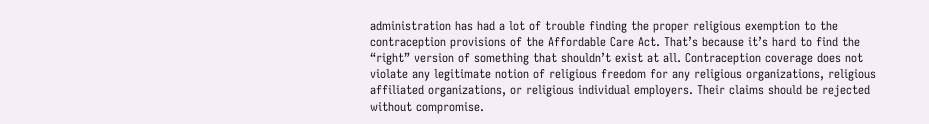administration has had a lot of trouble finding the proper religious exemption to the contraception provisions of the Affordable Care Act. That’s because it’s hard to find the “right” version of something that shouldn’t exist at all. Contraception coverage does not violate any legitimate notion of religious freedom for any religious organizations, religious affiliated organizations, or religious individual employers. Their claims should be rejected without compromise.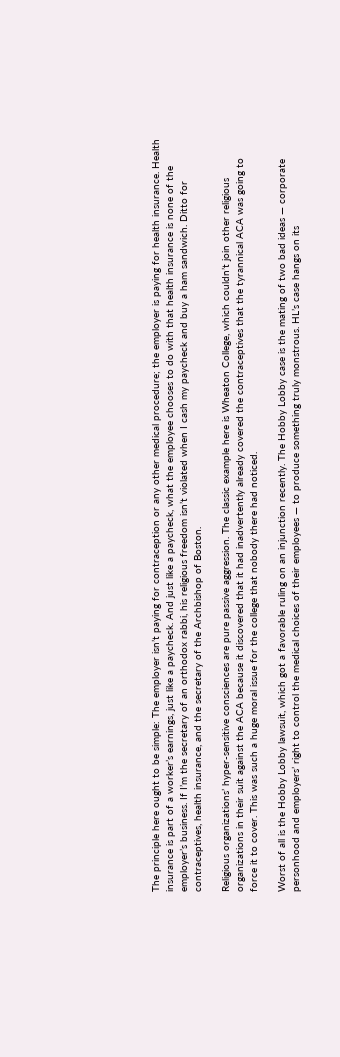The principle here ought to be simple: The employer isn’t paying for contraception or any other medical procedure; the employer is paying for health insurance. Health insurance is part of a worker’s earnings, just like a paycheck. And just like a paycheck, what the employee chooses to do with that health insurance is none of the employer’s business. If I’m the secretary of an orthodox rabbi, his religious freedom isn’t violated when I cash my paycheck and buy a ham sandwich. Ditto for contraceptives, health insurance, and the secretary of the Archbishop of Boston.

Religious organizations’ hyper-sensitive consciences are pure passive aggression. The classic example here is Wheaton College, which couldn’t join other religious organizations in their suit against the ACA because it discovered that it had inadvertently already covered the contraceptives that the tyrannical ACA was going to force it to cover. This was such a huge moral issue for the college that nobody there had noticed.

Worst of all is the Hobby Lobby lawsuit, which got a favorable ruling on an injunction recently. The Hobby Lobby case is the mating of two bad ideas — corporate personhood and employers’ right to control the medical choices of their employees — to produce something truly monstrous. HL’s case hangs on its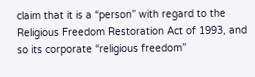claim that it is a “person” with regard to the Religious Freedom Restoration Act of 1993, and so its corporate “religious freedom”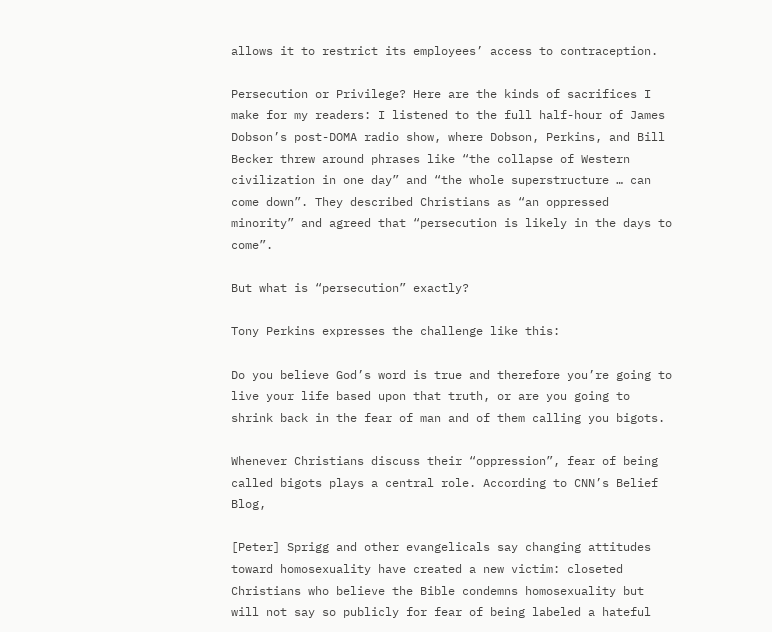allows it to restrict its employees’ access to contraception.

Persecution or Privilege? Here are the kinds of sacrifices I make for my readers: I listened to the full half-hour of James Dobson’s post-DOMA radio show, where Dobson, Perkins, and Bill Becker threw around phrases like “the collapse of Western civilization in one day” and “the whole superstructure … can come down”. They described Christians as “an oppressed minority” and agreed that “persecution is likely in the days to come”.

But what is “persecution” exactly?

Tony Perkins expresses the challenge like this:

Do you believe God’s word is true and therefore you’re going to live your life based upon that truth, or are you going to shrink back in the fear of man and of them calling you bigots.

Whenever Christians discuss their “oppression”, fear of being called bigots plays a central role. According to CNN’s Belief Blog,

[Peter] Sprigg and other evangelicals say changing attitudes toward homosexuality have created a new victim: closeted Christians who believe the Bible condemns homosexuality but will not say so publicly for fear of being labeled a hateful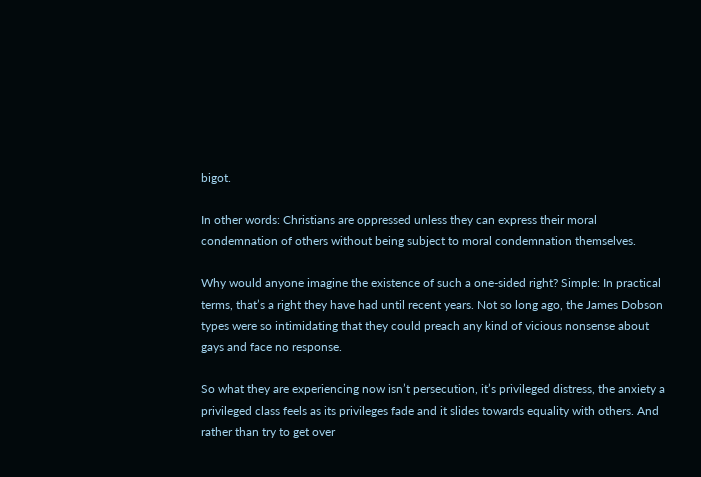bigot.

In other words: Christians are oppressed unless they can express their moral condemnation of others without being subject to moral condemnation themselves.

Why would anyone imagine the existence of such a one-sided right? Simple: In practical terms, that’s a right they have had until recent years. Not so long ago, the James Dobson types were so intimidating that they could preach any kind of vicious nonsense about gays and face no response.

So what they are experiencing now isn’t persecution, it’s privileged distress, the anxiety a privileged class feels as its privileges fade and it slides towards equality with others. And rather than try to get over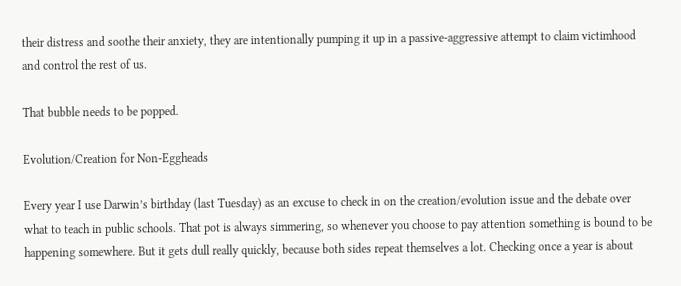their distress and soothe their anxiety, they are intentionally pumping it up in a passive-aggressive attempt to claim victimhood and control the rest of us.

That bubble needs to be popped.

Evolution/Creation for Non-Eggheads

Every year I use Darwin’s birthday (last Tuesday) as an excuse to check in on the creation/evolution issue and the debate over what to teach in public schools. That pot is always simmering, so whenever you choose to pay attention something is bound to be happening somewhere. But it gets dull really quickly, because both sides repeat themselves a lot. Checking once a year is about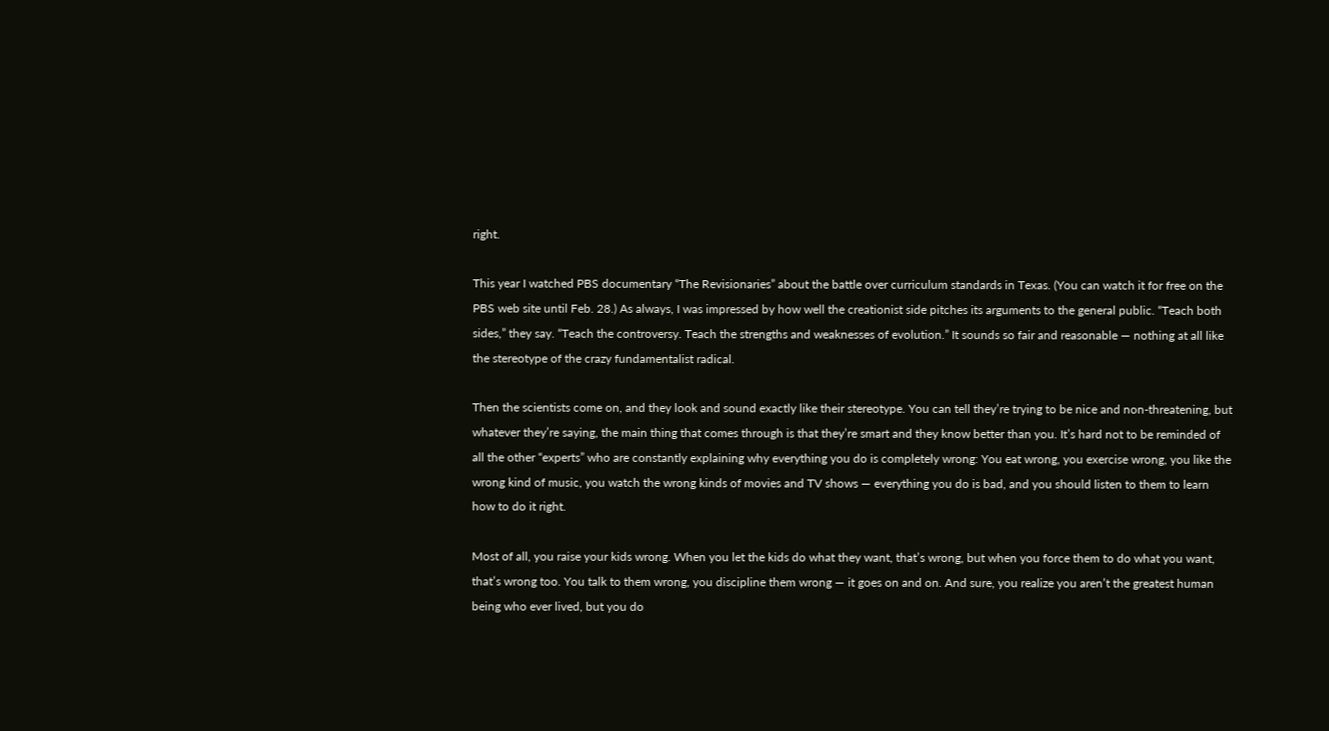right.

This year I watched PBS documentary “The Revisionaries” about the battle over curriculum standards in Texas. (You can watch it for free on the PBS web site until Feb. 28.) As always, I was impressed by how well the creationist side pitches its arguments to the general public. “Teach both sides,” they say. “Teach the controversy. Teach the strengths and weaknesses of evolution.” It sounds so fair and reasonable — nothing at all like the stereotype of the crazy fundamentalist radical.

Then the scientists come on, and they look and sound exactly like their stereotype. You can tell they’re trying to be nice and non-threatening, but whatever they’re saying, the main thing that comes through is that they’re smart and they know better than you. It’s hard not to be reminded of all the other “experts” who are constantly explaining why everything you do is completely wrong: You eat wrong, you exercise wrong, you like the wrong kind of music, you watch the wrong kinds of movies and TV shows — everything you do is bad, and you should listen to them to learn how to do it right.

Most of all, you raise your kids wrong. When you let the kids do what they want, that’s wrong, but when you force them to do what you want, that’s wrong too. You talk to them wrong, you discipline them wrong — it goes on and on. And sure, you realize you aren’t the greatest human being who ever lived, but you do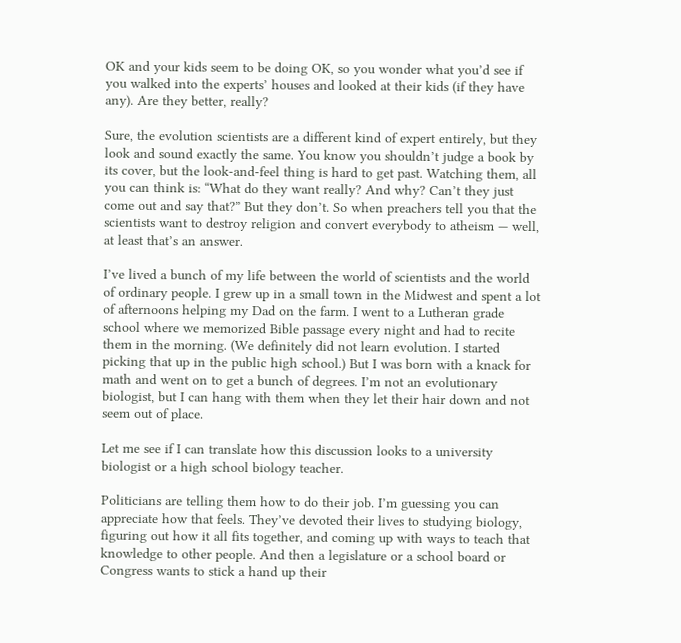OK and your kids seem to be doing OK, so you wonder what you’d see if you walked into the experts’ houses and looked at their kids (if they have any). Are they better, really?

Sure, the evolution scientists are a different kind of expert entirely, but they look and sound exactly the same. You know you shouldn’t judge a book by its cover, but the look-and-feel thing is hard to get past. Watching them, all you can think is: “What do they want really? And why? Can’t they just come out and say that?” But they don’t. So when preachers tell you that the scientists want to destroy religion and convert everybody to atheism — well, at least that’s an answer.

I’ve lived a bunch of my life between the world of scientists and the world of ordinary people. I grew up in a small town in the Midwest and spent a lot of afternoons helping my Dad on the farm. I went to a Lutheran grade school where we memorized Bible passage every night and had to recite them in the morning. (We definitely did not learn evolution. I started picking that up in the public high school.) But I was born with a knack for math and went on to get a bunch of degrees. I’m not an evolutionary biologist, but I can hang with them when they let their hair down and not seem out of place.

Let me see if I can translate how this discussion looks to a university biologist or a high school biology teacher.

Politicians are telling them how to do their job. I’m guessing you can appreciate how that feels. They’ve devoted their lives to studying biology, figuring out how it all fits together, and coming up with ways to teach that knowledge to other people. And then a legislature or a school board or Congress wants to stick a hand up their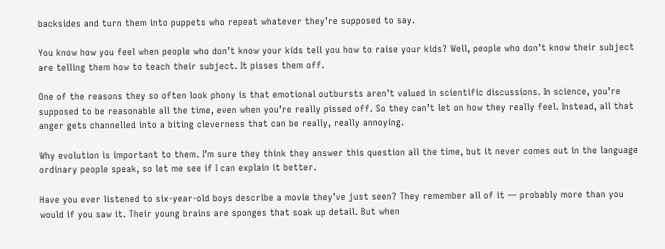backsides and turn them into puppets who repeat whatever they’re supposed to say.

You know how you feel when people who don’t know your kids tell you how to raise your kids? Well, people who don’t know their subject are telling them how to teach their subject. It pisses them off.

One of the reasons they so often look phony is that emotional outbursts aren’t valued in scientific discussions. In science, you’re supposed to be reasonable all the time, even when you’re really pissed off. So they can’t let on how they really feel. Instead, all that anger gets channelled into a biting cleverness that can be really, really annoying.

Why evolution is important to them. I’m sure they think they answer this question all the time, but it never comes out in the language ordinary people speak, so let me see if I can explain it better.

Have you ever listened to six-year-old boys describe a movie they’ve just seen? They remember all of it — probably more than you would if you saw it. Their young brains are sponges that soak up detail. But when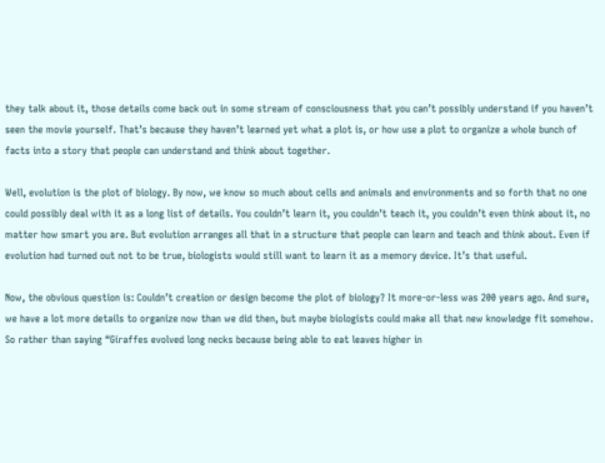they talk about it, those details come back out in some stream of consciousness that you can’t possibly understand if you haven’t seen the movie yourself. That’s because they haven’t learned yet what a plot is, or how use a plot to organize a whole bunch of facts into a story that people can understand and think about together.

Well, evolution is the plot of biology. By now, we know so much about cells and animals and environments and so forth that no one could possibly deal with it as a long list of details. You couldn’t learn it, you couldn’t teach it, you couldn’t even think about it, no matter how smart you are. But evolution arranges all that in a structure that people can learn and teach and think about. Even if evolution had turned out not to be true, biologists would still want to learn it as a memory device. It’s that useful.

Now, the obvious question is: Couldn’t creation or design become the plot of biology? It more-or-less was 200 years ago. And sure, we have a lot more details to organize now than we did then, but maybe biologists could make all that new knowledge fit somehow. So rather than saying “Giraffes evolved long necks because being able to eat leaves higher in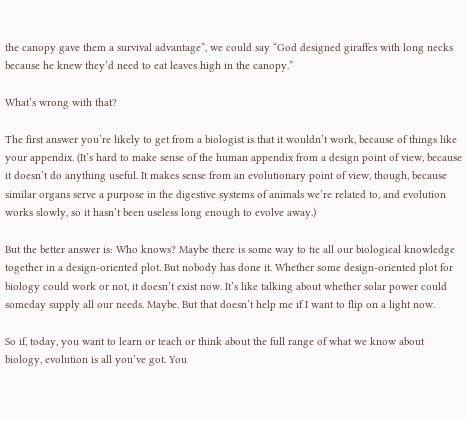the canopy gave them a survival advantage”, we could say “God designed giraffes with long necks because he knew they’d need to eat leaves high in the canopy.”

What’s wrong with that?

The first answer you’re likely to get from a biologist is that it wouldn’t work, because of things like your appendix. (It’s hard to make sense of the human appendix from a design point of view, because it doesn’t do anything useful. It makes sense from an evolutionary point of view, though, because similar organs serve a purpose in the digestive systems of animals we’re related to, and evolution works slowly, so it hasn’t been useless long enough to evolve away.)

But the better answer is: Who knows? Maybe there is some way to tie all our biological knowledge together in a design-oriented plot. But nobody has done it. Whether some design-oriented plot for biology could work or not, it doesn’t exist now. It’s like talking about whether solar power could someday supply all our needs. Maybe. But that doesn’t help me if I want to flip on a light now.

So if, today, you want to learn or teach or think about the full range of what we know about biology, evolution is all you’ve got. You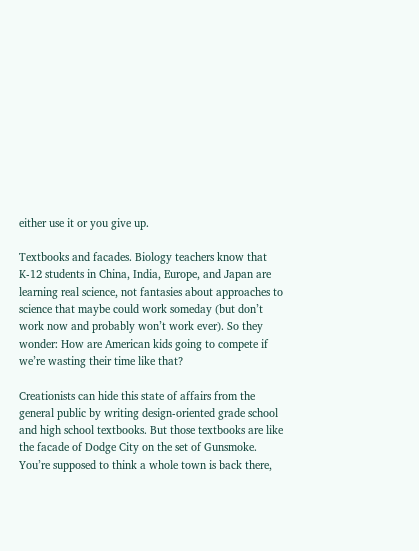either use it or you give up.

Textbooks and facades. Biology teachers know that K-12 students in China, India, Europe, and Japan are learning real science, not fantasies about approaches to science that maybe could work someday (but don’t work now and probably won’t work ever). So they wonder: How are American kids going to compete if we’re wasting their time like that?

Creationists can hide this state of affairs from the general public by writing design-oriented grade school and high school textbooks. But those textbooks are like the facade of Dodge City on the set of Gunsmoke. You’re supposed to think a whole town is back there,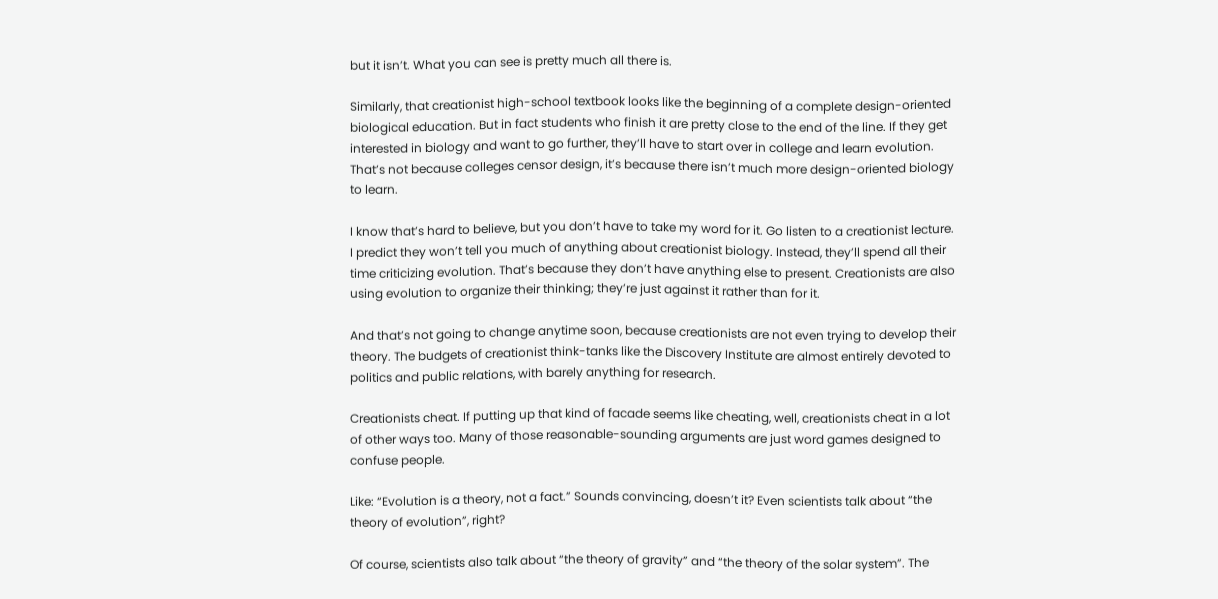but it isn’t. What you can see is pretty much all there is.

Similarly, that creationist high-school textbook looks like the beginning of a complete design-oriented biological education. But in fact students who finish it are pretty close to the end of the line. If they get interested in biology and want to go further, they’ll have to start over in college and learn evolution. That’s not because colleges censor design, it’s because there isn’t much more design-oriented biology to learn.

I know that’s hard to believe, but you don’t have to take my word for it. Go listen to a creationist lecture. I predict they won’t tell you much of anything about creationist biology. Instead, they’ll spend all their time criticizing evolution. That’s because they don’t have anything else to present. Creationists are also using evolution to organize their thinking; they’re just against it rather than for it.

And that’s not going to change anytime soon, because creationists are not even trying to develop their theory. The budgets of creationist think-tanks like the Discovery Institute are almost entirely devoted to politics and public relations, with barely anything for research.

Creationists cheat. If putting up that kind of facade seems like cheating, well, creationists cheat in a lot of other ways too. Many of those reasonable-sounding arguments are just word games designed to confuse people.

Like: “Evolution is a theory, not a fact.” Sounds convincing, doesn’t it? Even scientists talk about “the theory of evolution”, right?

Of course, scientists also talk about “the theory of gravity” and “the theory of the solar system”. The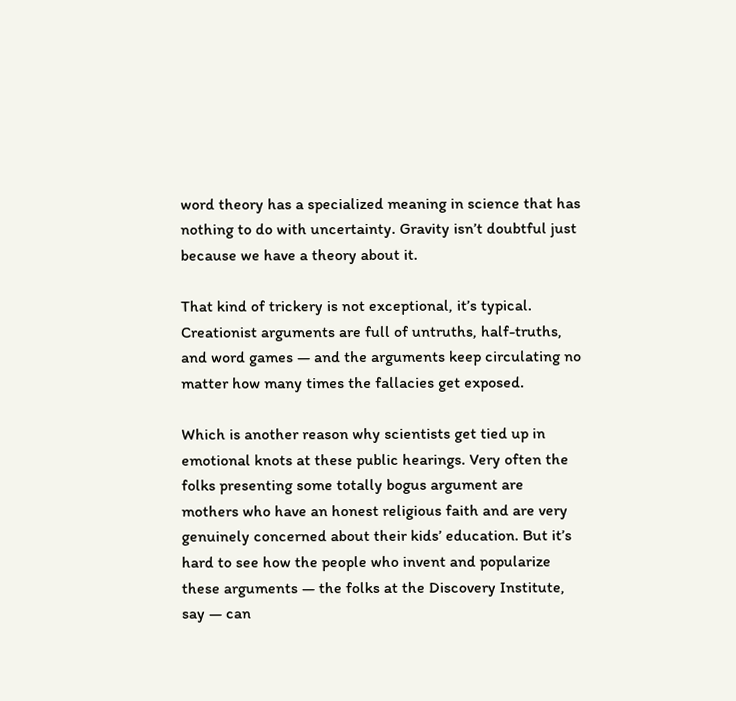word theory has a specialized meaning in science that has nothing to do with uncertainty. Gravity isn’t doubtful just because we have a theory about it.

That kind of trickery is not exceptional, it’s typical. Creationist arguments are full of untruths, half-truths, and word games — and the arguments keep circulating no matter how many times the fallacies get exposed.

Which is another reason why scientists get tied up in emotional knots at these public hearings. Very often the folks presenting some totally bogus argument are mothers who have an honest religious faith and are very genuinely concerned about their kids’ education. But it’s hard to see how the people who invent and popularize these arguments — the folks at the Discovery Institute, say — can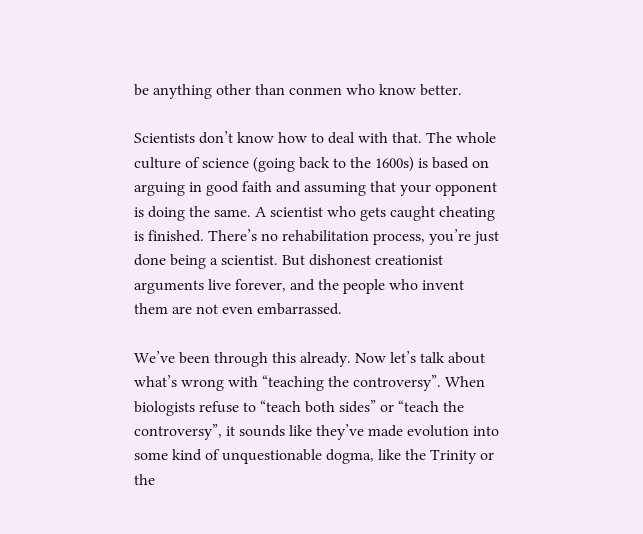be anything other than conmen who know better.

Scientists don’t know how to deal with that. The whole culture of science (going back to the 1600s) is based on arguing in good faith and assuming that your opponent is doing the same. A scientist who gets caught cheating is finished. There’s no rehabilitation process, you’re just done being a scientist. But dishonest creationist arguments live forever, and the people who invent them are not even embarrassed.

We’ve been through this already. Now let’s talk about what’s wrong with “teaching the controversy”. When biologists refuse to “teach both sides” or “teach the controversy”, it sounds like they’ve made evolution into some kind of unquestionable dogma, like the Trinity or the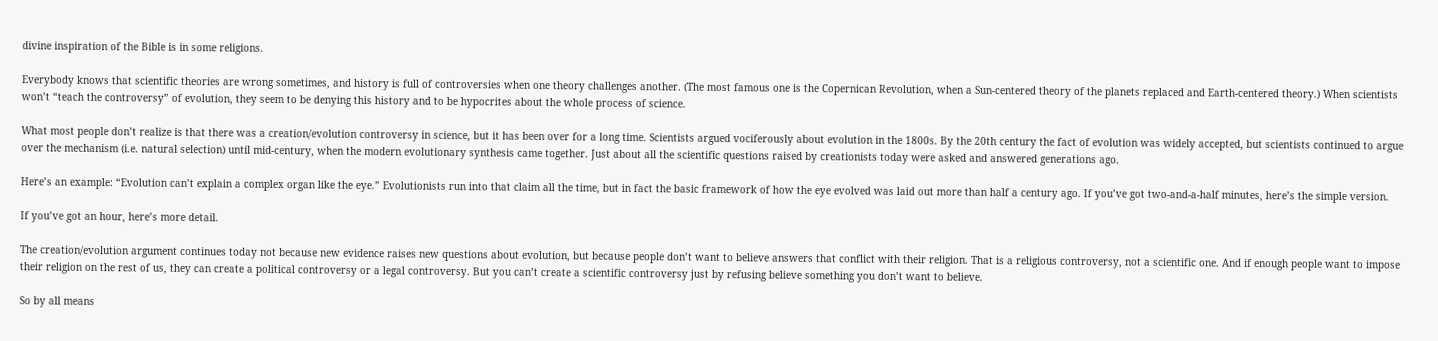divine inspiration of the Bible is in some religions.

Everybody knows that scientific theories are wrong sometimes, and history is full of controversies when one theory challenges another. (The most famous one is the Copernican Revolution, when a Sun-centered theory of the planets replaced and Earth-centered theory.) When scientists won’t “teach the controversy” of evolution, they seem to be denying this history and to be hypocrites about the whole process of science.

What most people don’t realize is that there was a creation/evolution controversy in science, but it has been over for a long time. Scientists argued vociferously about evolution in the 1800s. By the 20th century the fact of evolution was widely accepted, but scientists continued to argue over the mechanism (i.e. natural selection) until mid-century, when the modern evolutionary synthesis came together. Just about all the scientific questions raised by creationists today were asked and answered generations ago.

Here’s an example: “Evolution can’t explain a complex organ like the eye.” Evolutionists run into that claim all the time, but in fact the basic framework of how the eye evolved was laid out more than half a century ago. If you’ve got two-and-a-half minutes, here’s the simple version.

If you’ve got an hour, here’s more detail.

The creation/evolution argument continues today not because new evidence raises new questions about evolution, but because people don’t want to believe answers that conflict with their religion. That is a religious controversy, not a scientific one. And if enough people want to impose their religion on the rest of us, they can create a political controversy or a legal controversy. But you can’t create a scientific controversy just by refusing believe something you don’t want to believe.

So by all means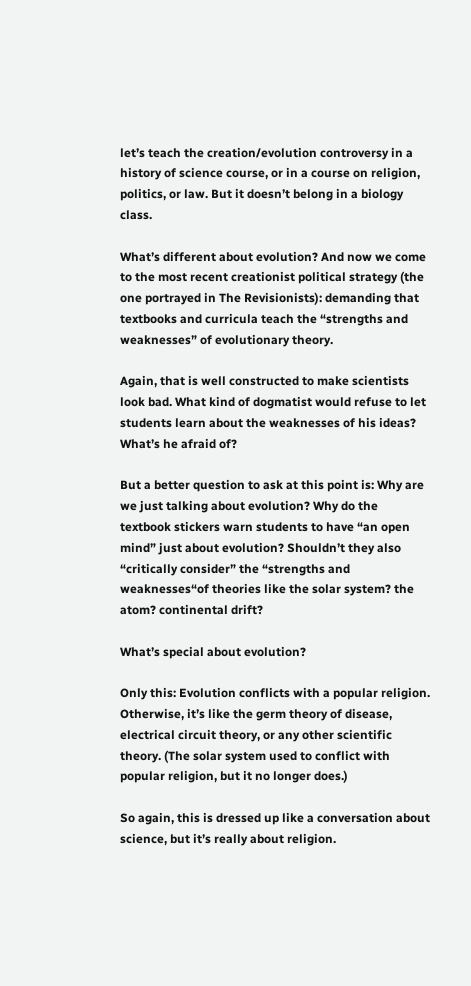let’s teach the creation/evolution controversy in a history of science course, or in a course on religion, politics, or law. But it doesn’t belong in a biology class.

What’s different about evolution? And now we come to the most recent creationist political strategy (the one portrayed in The Revisionists): demanding that textbooks and curricula teach the “strengths and weaknesses” of evolutionary theory.

Again, that is well constructed to make scientists look bad. What kind of dogmatist would refuse to let students learn about the weaknesses of his ideas? What’s he afraid of?

But a better question to ask at this point is: Why are we just talking about evolution? Why do the textbook stickers warn students to have “an open mind” just about evolution? Shouldn’t they also “critically consider” the “strengths and weaknesses“of theories like the solar system? the atom? continental drift?

What’s special about evolution?

Only this: Evolution conflicts with a popular religion. Otherwise, it’s like the germ theory of disease, electrical circuit theory, or any other scientific theory. (The solar system used to conflict with popular religion, but it no longer does.)

So again, this is dressed up like a conversation about science, but it’s really about religion.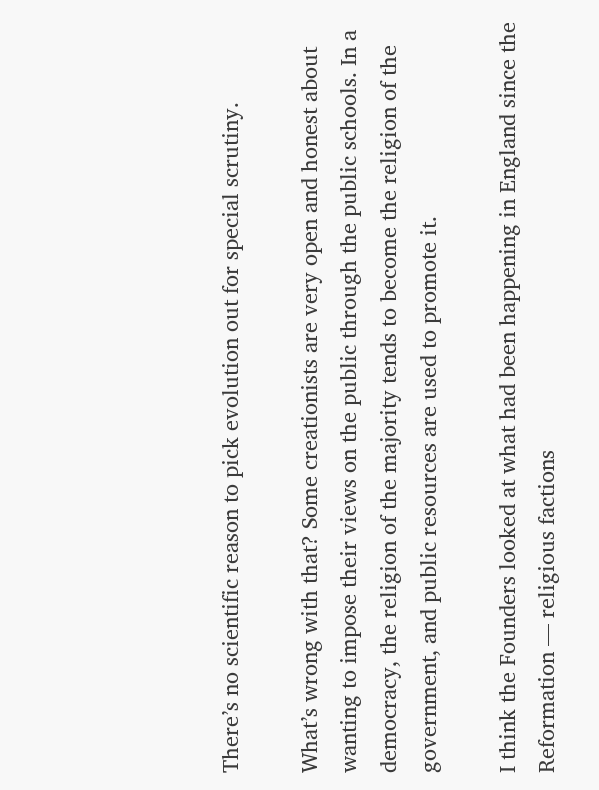There’s no scientific reason to pick evolution out for special scrutiny.

What’s wrong with that? Some creationists are very open and honest about wanting to impose their views on the public through the public schools. In a democracy, the religion of the majority tends to become the religion of the government, and public resources are used to promote it.

I think the Founders looked at what had been happening in England since the Reformation — religious factions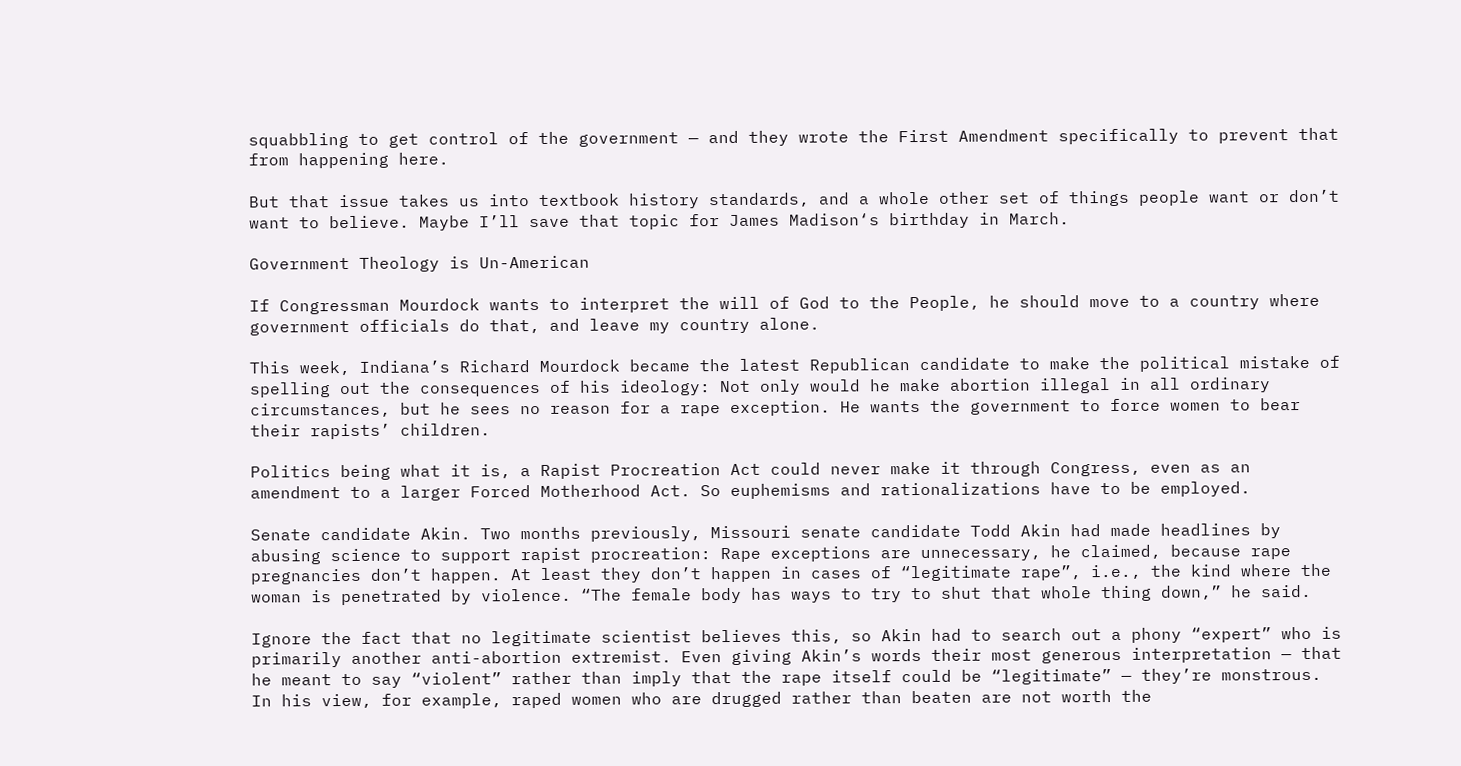squabbling to get control of the government — and they wrote the First Amendment specifically to prevent that from happening here.

But that issue takes us into textbook history standards, and a whole other set of things people want or don’t want to believe. Maybe I’ll save that topic for James Madison‘s birthday in March.

Government Theology is Un-American

If Congressman Mourdock wants to interpret the will of God to the People, he should move to a country where government officials do that, and leave my country alone.

This week, Indiana’s Richard Mourdock became the latest Republican candidate to make the political mistake of spelling out the consequences of his ideology: Not only would he make abortion illegal in all ordinary circumstances, but he sees no reason for a rape exception. He wants the government to force women to bear their rapists’ children.

Politics being what it is, a Rapist Procreation Act could never make it through Congress, even as an amendment to a larger Forced Motherhood Act. So euphemisms and rationalizations have to be employed.

Senate candidate Akin. Two months previously, Missouri senate candidate Todd Akin had made headlines by abusing science to support rapist procreation: Rape exceptions are unnecessary, he claimed, because rape pregnancies don’t happen. At least they don’t happen in cases of “legitimate rape”, i.e., the kind where the woman is penetrated by violence. “The female body has ways to try to shut that whole thing down,” he said.

Ignore the fact that no legitimate scientist believes this, so Akin had to search out a phony “expert” who is primarily another anti-abortion extremist. Even giving Akin’s words their most generous interpretation — that he meant to say “violent” rather than imply that the rape itself could be “legitimate” — they’re monstrous. In his view, for example, raped women who are drugged rather than beaten are not worth the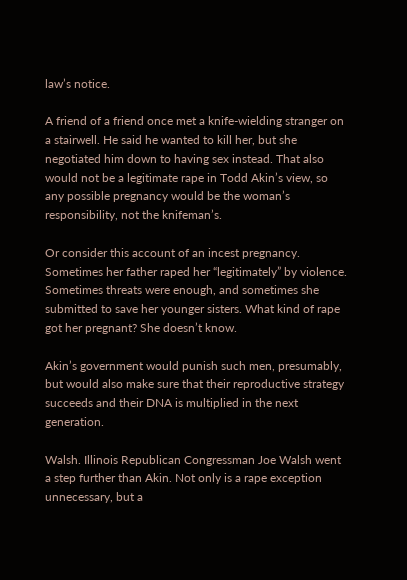law’s notice.

A friend of a friend once met a knife-wielding stranger on a stairwell. He said he wanted to kill her, but she negotiated him down to having sex instead. That also would not be a legitimate rape in Todd Akin’s view, so any possible pregnancy would be the woman’s responsibility, not the knifeman’s.

Or consider this account of an incest pregnancy. Sometimes her father raped her “legitimately” by violence. Sometimes threats were enough, and sometimes she submitted to save her younger sisters. What kind of rape got her pregnant? She doesn’t know.

Akin’s government would punish such men, presumably, but would also make sure that their reproductive strategy succeeds and their DNA is multiplied in the next generation.

Walsh. Illinois Republican Congressman Joe Walsh went a step further than Akin. Not only is a rape exception unnecessary, but a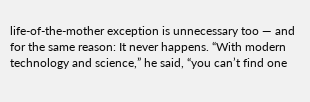life-of-the-mother exception is unnecessary too — and for the same reason: It never happens. “With modern technology and science,” he said, “you can’t find one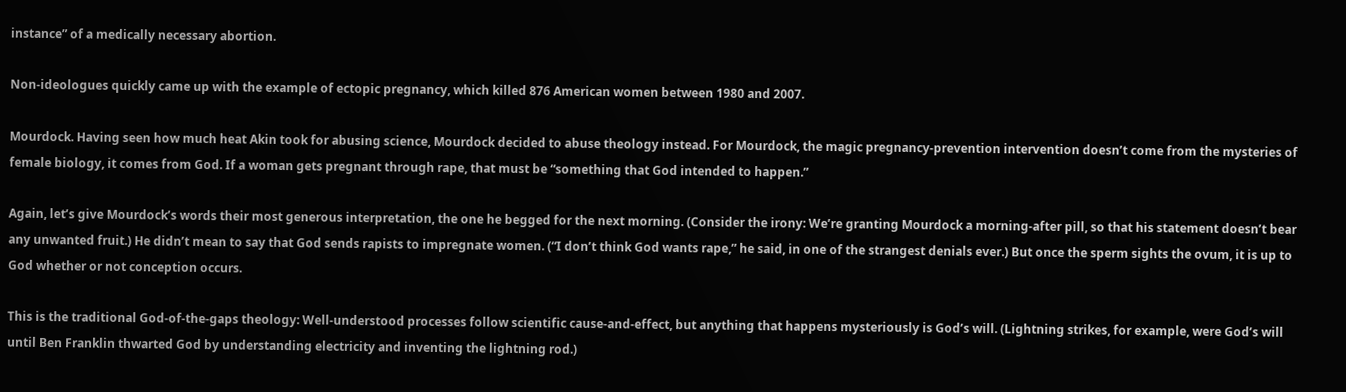instance” of a medically necessary abortion.

Non-ideologues quickly came up with the example of ectopic pregnancy, which killed 876 American women between 1980 and 2007.

Mourdock. Having seen how much heat Akin took for abusing science, Mourdock decided to abuse theology instead. For Mourdock, the magic pregnancy-prevention intervention doesn’t come from the mysteries of female biology, it comes from God. If a woman gets pregnant through rape, that must be “something that God intended to happen.”

Again, let’s give Mourdock’s words their most generous interpretation, the one he begged for the next morning. (Consider the irony: We’re granting Mourdock a morning-after pill, so that his statement doesn’t bear any unwanted fruit.) He didn’t mean to say that God sends rapists to impregnate women. (“I don’t think God wants rape,” he said, in one of the strangest denials ever.) But once the sperm sights the ovum, it is up to God whether or not conception occurs.

This is the traditional God-of-the-gaps theology: Well-understood processes follow scientific cause-and-effect, but anything that happens mysteriously is God’s will. (Lightning strikes, for example, were God’s will until Ben Franklin thwarted God by understanding electricity and inventing the lightning rod.)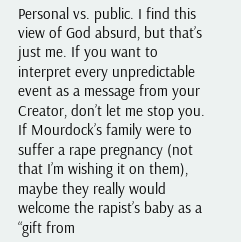Personal vs. public. I find this view of God absurd, but that’s just me. If you want to interpret every unpredictable event as a message from your Creator, don’t let me stop you. If Mourdock’s family were to suffer a rape pregnancy (not that I’m wishing it on them), maybe they really would welcome the rapist’s baby as a “gift from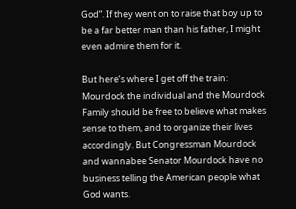God”. If they went on to raise that boy up to be a far better man than his father, I might even admire them for it.

But here’s where I get off the train: Mourdock the individual and the Mourdock Family should be free to believe what makes sense to them, and to organize their lives accordingly. But Congressman Mourdock and wannabee Senator Mourdock have no business telling the American people what God wants.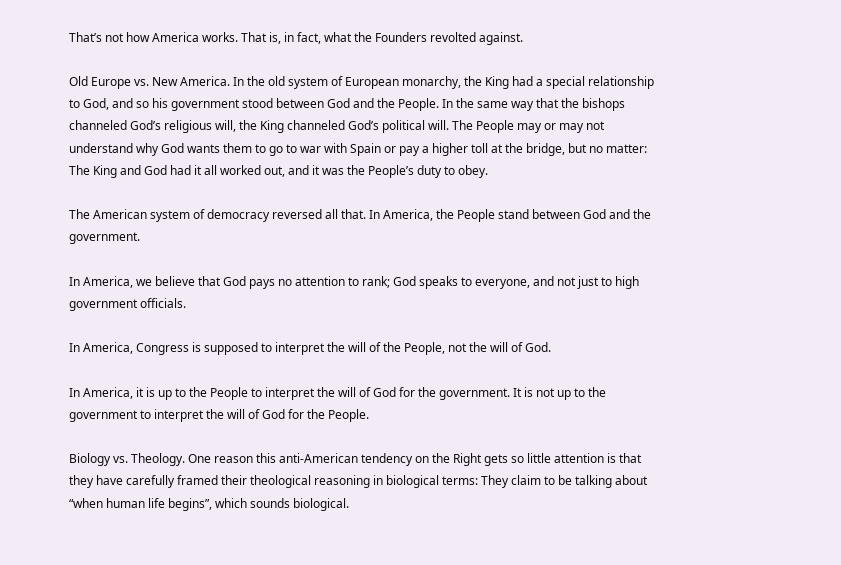That’s not how America works. That is, in fact, what the Founders revolted against.

Old Europe vs. New America. In the old system of European monarchy, the King had a special relationship to God, and so his government stood between God and the People. In the same way that the bishops channeled God’s religious will, the King channeled God’s political will. The People may or may not understand why God wants them to go to war with Spain or pay a higher toll at the bridge, but no matter: The King and God had it all worked out, and it was the People’s duty to obey.

The American system of democracy reversed all that. In America, the People stand between God and the government.

In America, we believe that God pays no attention to rank; God speaks to everyone, and not just to high government officials.

In America, Congress is supposed to interpret the will of the People, not the will of God.

In America, it is up to the People to interpret the will of God for the government. It is not up to the government to interpret the will of God for the People.

Biology vs. Theology. One reason this anti-American tendency on the Right gets so little attention is that they have carefully framed their theological reasoning in biological terms: They claim to be talking about “when human life begins”, which sounds biological.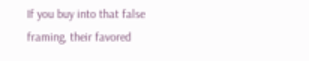If you buy into that false framing, their favored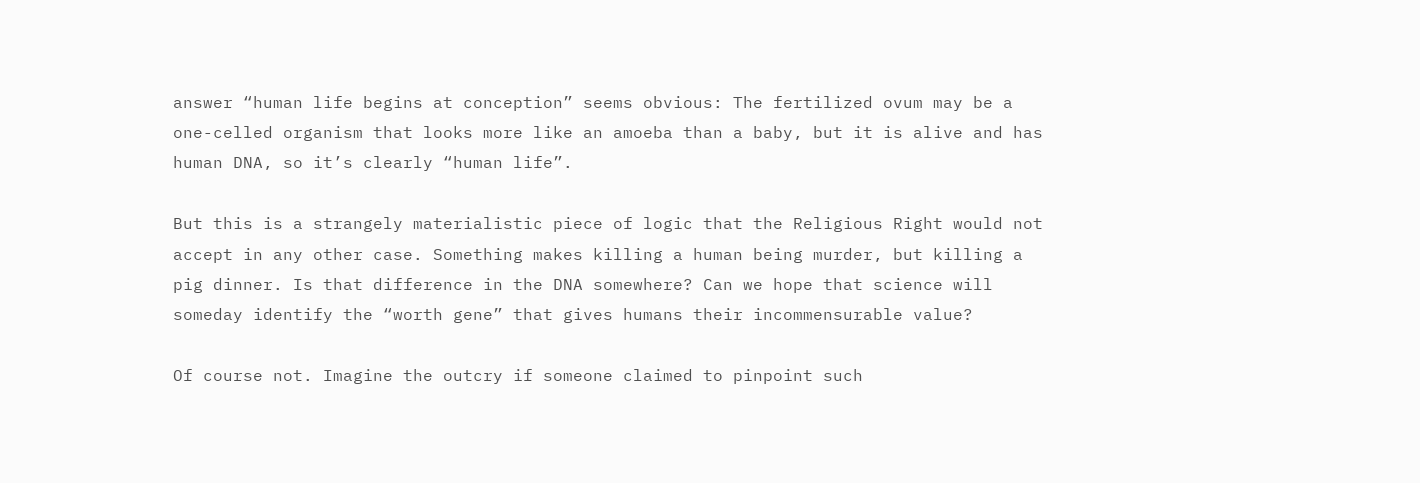answer “human life begins at conception” seems obvious: The fertilized ovum may be a one-celled organism that looks more like an amoeba than a baby, but it is alive and has human DNA, so it’s clearly “human life”.

But this is a strangely materialistic piece of logic that the Religious Right would not accept in any other case. Something makes killing a human being murder, but killing a pig dinner. Is that difference in the DNA somewhere? Can we hope that science will someday identify the “worth gene” that gives humans their incommensurable value?

Of course not. Imagine the outcry if someone claimed to pinpoint such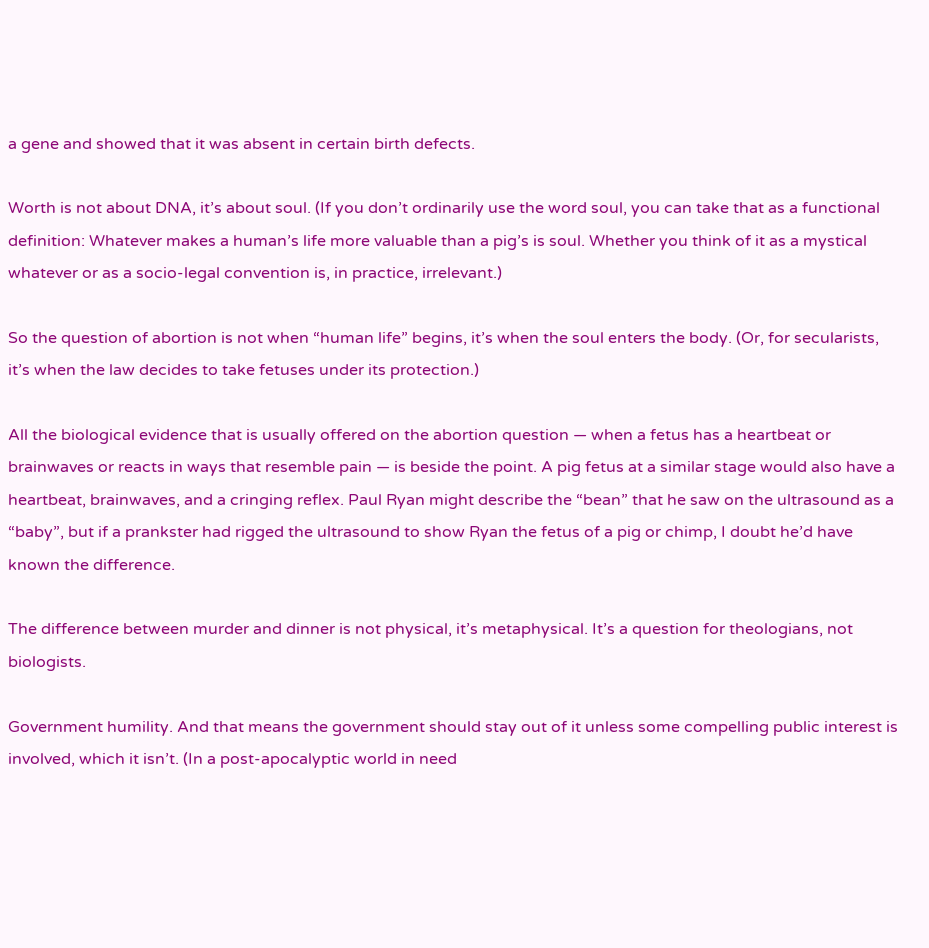a gene and showed that it was absent in certain birth defects.

Worth is not about DNA, it’s about soul. (If you don’t ordinarily use the word soul, you can take that as a functional definition: Whatever makes a human’s life more valuable than a pig’s is soul. Whether you think of it as a mystical whatever or as a socio-legal convention is, in practice, irrelevant.)

So the question of abortion is not when “human life” begins, it’s when the soul enters the body. (Or, for secularists, it’s when the law decides to take fetuses under its protection.)

All the biological evidence that is usually offered on the abortion question — when a fetus has a heartbeat or brainwaves or reacts in ways that resemble pain — is beside the point. A pig fetus at a similar stage would also have a heartbeat, brainwaves, and a cringing reflex. Paul Ryan might describe the “bean” that he saw on the ultrasound as a “baby”, but if a prankster had rigged the ultrasound to show Ryan the fetus of a pig or chimp, I doubt he’d have known the difference.

The difference between murder and dinner is not physical, it’s metaphysical. It’s a question for theologians, not biologists.

Government humility. And that means the government should stay out of it unless some compelling public interest is involved, which it isn’t. (In a post-apocalyptic world in need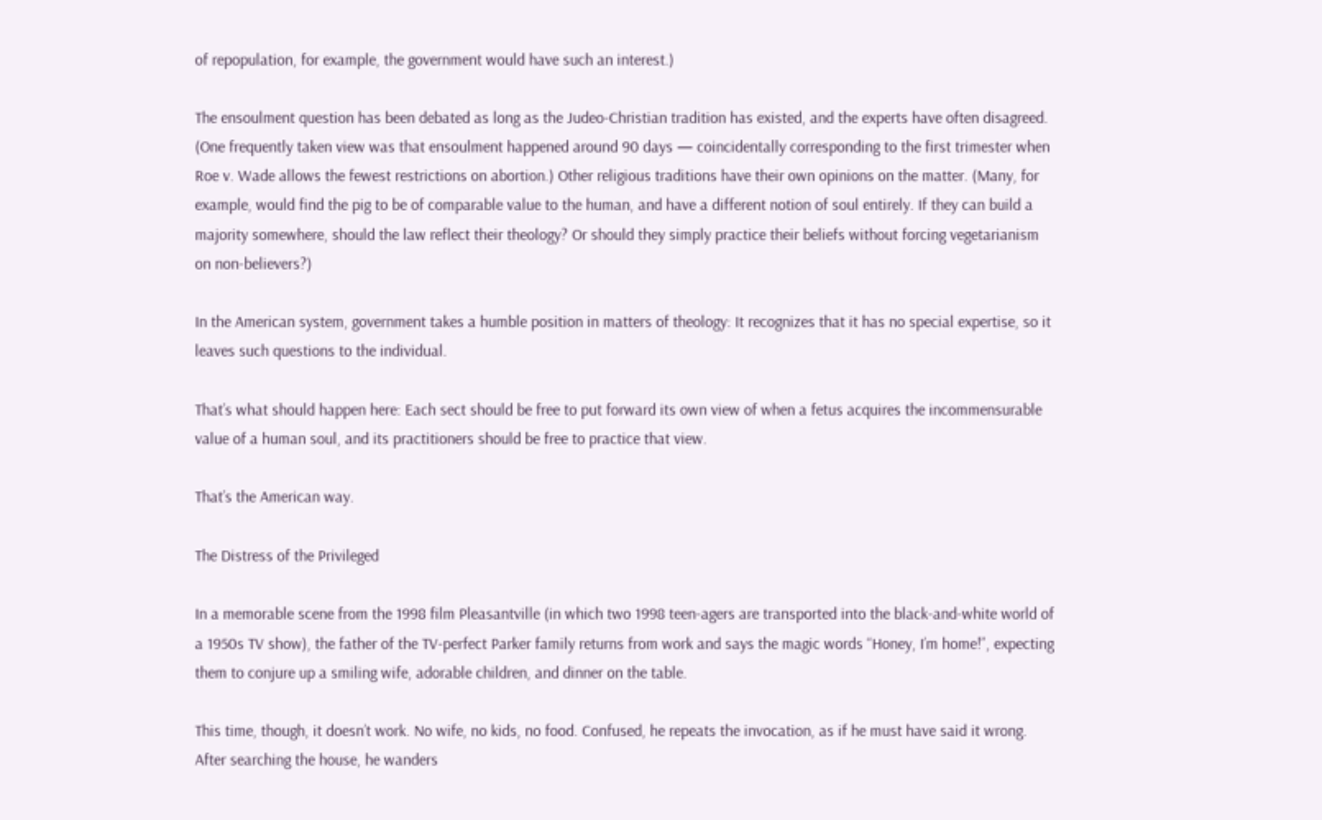of repopulation, for example, the government would have such an interest.)

The ensoulment question has been debated as long as the Judeo-Christian tradition has existed, and the experts have often disagreed. (One frequently taken view was that ensoulment happened around 90 days — coincidentally corresponding to the first trimester when Roe v. Wade allows the fewest restrictions on abortion.) Other religious traditions have their own opinions on the matter. (Many, for example, would find the pig to be of comparable value to the human, and have a different notion of soul entirely. If they can build a majority somewhere, should the law reflect their theology? Or should they simply practice their beliefs without forcing vegetarianism on non-believers?)

In the American system, government takes a humble position in matters of theology: It recognizes that it has no special expertise, so it leaves such questions to the individual.

That’s what should happen here: Each sect should be free to put forward its own view of when a fetus acquires the incommensurable value of a human soul, and its practitioners should be free to practice that view.

That’s the American way.

The Distress of the Privileged

In a memorable scene from the 1998 film Pleasantville (in which two 1998 teen-agers are transported into the black-and-white world of a 1950s TV show), the father of the TV-perfect Parker family returns from work and says the magic words “Honey, I’m home!”, expecting them to conjure up a smiling wife, adorable children, and dinner on the table.

This time, though, it doesn’t work. No wife, no kids, no food. Confused, he repeats the invocation, as if he must have said it wrong. After searching the house, he wanders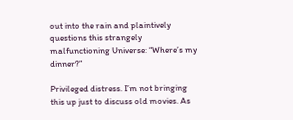out into the rain and plaintively questions this strangely malfunctioning Universe: “Where’s my dinner?”

Privileged distress. I’m not bringing this up just to discuss old movies. As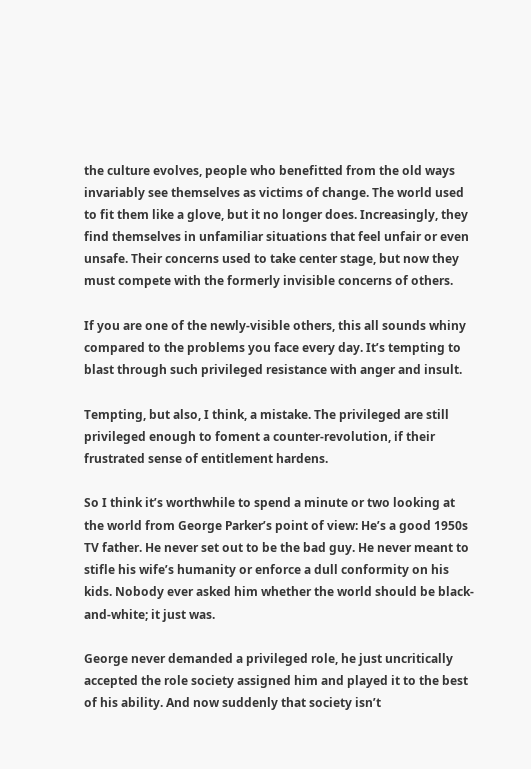the culture evolves, people who benefitted from the old ways invariably see themselves as victims of change. The world used to fit them like a glove, but it no longer does. Increasingly, they find themselves in unfamiliar situations that feel unfair or even unsafe. Their concerns used to take center stage, but now they must compete with the formerly invisible concerns of others.

If you are one of the newly-visible others, this all sounds whiny compared to the problems you face every day. It’s tempting to blast through such privileged resistance with anger and insult.

Tempting, but also, I think, a mistake. The privileged are still privileged enough to foment a counter-revolution, if their frustrated sense of entitlement hardens.

So I think it’s worthwhile to spend a minute or two looking at the world from George Parker’s point of view: He’s a good 1950s TV father. He never set out to be the bad guy. He never meant to stifle his wife’s humanity or enforce a dull conformity on his kids. Nobody ever asked him whether the world should be black-and-white; it just was.

George never demanded a privileged role, he just uncritically accepted the role society assigned him and played it to the best of his ability. And now suddenly that society isn’t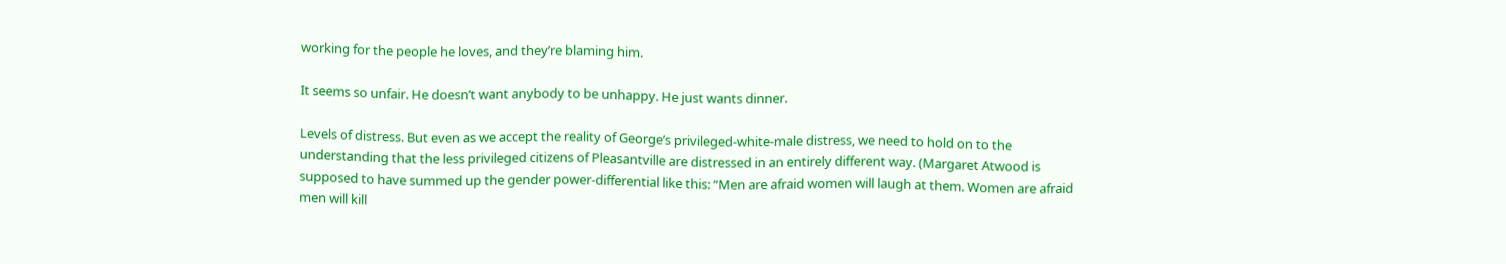working for the people he loves, and they’re blaming him.

It seems so unfair. He doesn’t want anybody to be unhappy. He just wants dinner.

Levels of distress. But even as we accept the reality of George’s privileged-white-male distress, we need to hold on to the understanding that the less privileged citizens of Pleasantville are distressed in an entirely different way. (Margaret Atwood is supposed to have summed up the gender power-differential like this: “Men are afraid women will laugh at them. Women are afraid men will kill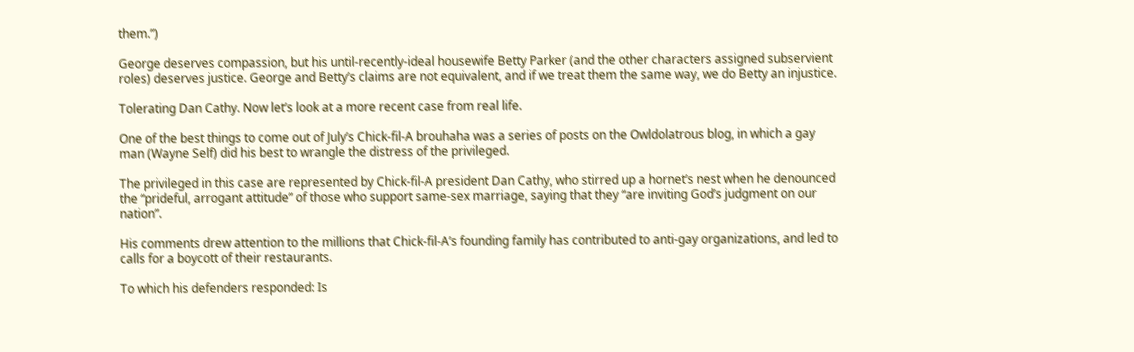them.”)

George deserves compassion, but his until-recently-ideal housewife Betty Parker (and the other characters assigned subservient roles) deserves justice. George and Betty’s claims are not equivalent, and if we treat them the same way, we do Betty an injustice.

Tolerating Dan Cathy. Now let’s look at a more recent case from real life.

One of the best things to come out of July’s Chick-fil-A brouhaha was a series of posts on the Owldolatrous blog, in which a gay man (Wayne Self) did his best to wrangle the distress of the privileged.

The privileged in this case are represented by Chick-fil-A president Dan Cathy, who stirred up a hornet’s nest when he denounced the “prideful, arrogant attitude” of those who support same-sex marriage, saying that they “are inviting God’s judgment on our nation”.

His comments drew attention to the millions that Chick-fil-A’s founding family has contributed to anti-gay organizations, and led to calls for a boycott of their restaurants.

To which his defenders responded: Is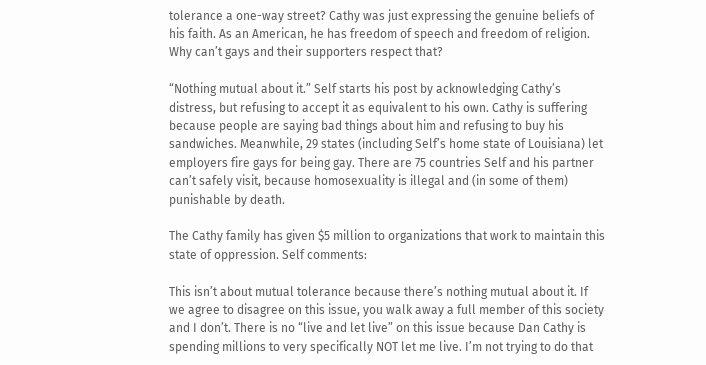tolerance a one-way street? Cathy was just expressing the genuine beliefs of his faith. As an American, he has freedom of speech and freedom of religion. Why can’t gays and their supporters respect that?

“Nothing mutual about it.” Self starts his post by acknowledging Cathy’s distress, but refusing to accept it as equivalent to his own. Cathy is suffering because people are saying bad things about him and refusing to buy his sandwiches. Meanwhile, 29 states (including Self’s home state of Louisiana) let employers fire gays for being gay. There are 75 countries Self and his partner can’t safely visit, because homosexuality is illegal and (in some of them) punishable by death.

The Cathy family has given $5 million to organizations that work to maintain this state of oppression. Self comments:

This isn’t about mutual tolerance because there’s nothing mutual about it. If we agree to disagree on this issue, you walk away a full member of this society and I don’t. There is no “live and let live” on this issue because Dan Cathy is spending millions to very specifically NOT let me live. I’m not trying to do that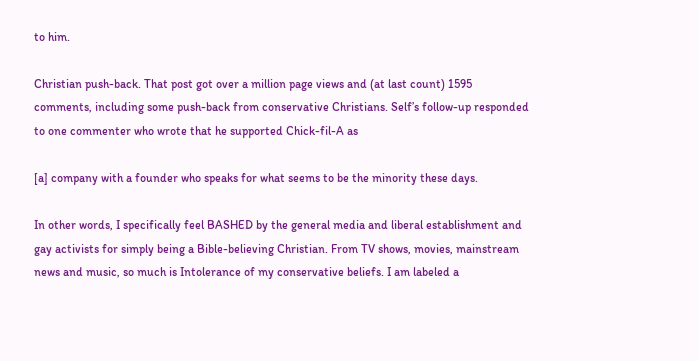to him.

Christian push-back. That post got over a million page views and (at last count) 1595 comments, including some push-back from conservative Christians. Self’s follow-up responded to one commenter who wrote that he supported Chick-fil-A as

[a] company with a founder who speaks for what seems to be the minority these days.

In other words, I specifically feel BASHED by the general media and liberal establishment and gay activists for simply being a Bible-believing Christian. From TV shows, movies, mainstream news and music, so much is Intolerance of my conservative beliefs. I am labeled a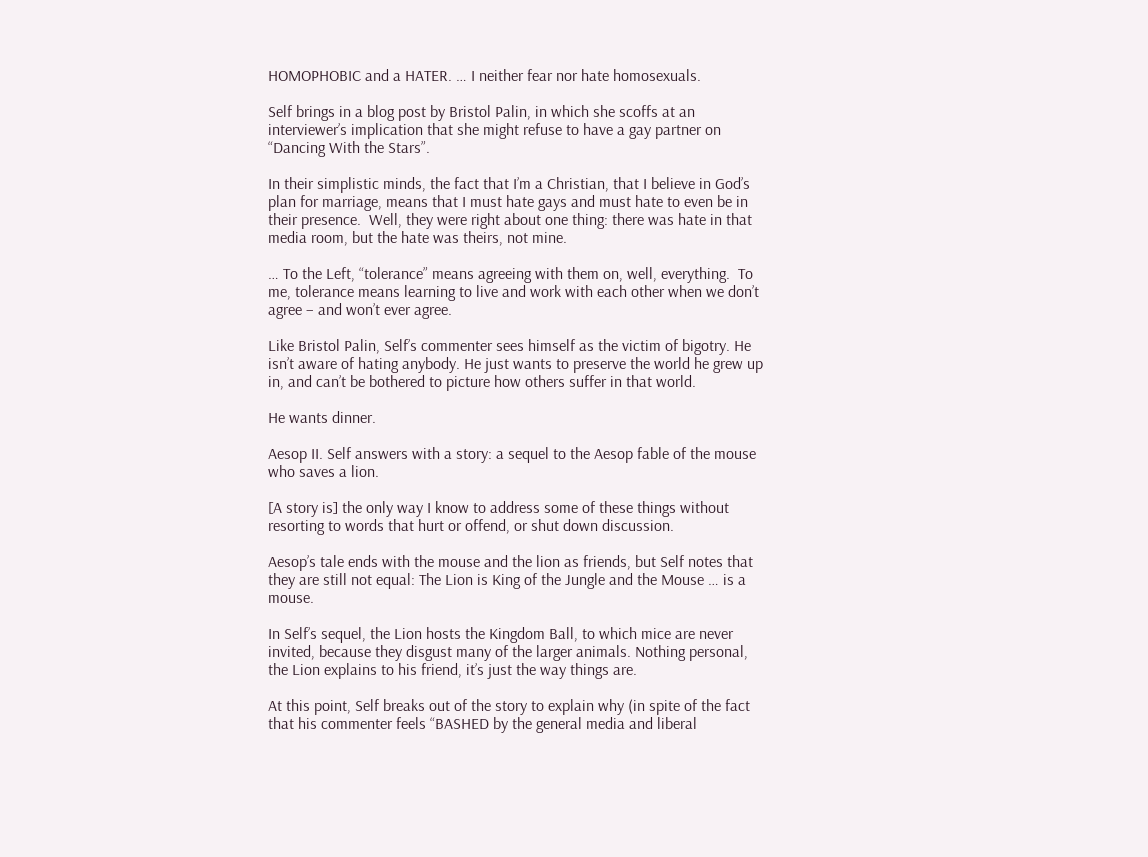HOMOPHOBIC and a HATER. … I neither fear nor hate homosexuals.

Self brings in a blog post by Bristol Palin, in which she scoffs at an interviewer’s implication that she might refuse to have a gay partner on “Dancing With the Stars”.

In their simplistic minds, the fact that I’m a Christian, that I believe in God’s plan for marriage, means that I must hate gays and must hate to even be in their presence.  Well, they were right about one thing: there was hate in that media room, but the hate was theirs, not mine.

… To the Left, “tolerance” means agreeing with them on, well, everything.  To me, tolerance means learning to live and work with each other when we don’t agree – and won’t ever agree.

Like Bristol Palin, Self’s commenter sees himself as the victim of bigotry. He isn’t aware of hating anybody. He just wants to preserve the world he grew up in, and can’t be bothered to picture how others suffer in that world.

He wants dinner.

Aesop II. Self answers with a story: a sequel to the Aesop fable of the mouse who saves a lion.

[A story is] the only way I know to address some of these things without resorting to words that hurt or offend, or shut down discussion.

Aesop’s tale ends with the mouse and the lion as friends, but Self notes that they are still not equal: The Lion is King of the Jungle and the Mouse … is a mouse.

In Self’s sequel, the Lion hosts the Kingdom Ball, to which mice are never invited, because they disgust many of the larger animals. Nothing personal, the Lion explains to his friend, it’s just the way things are.

At this point, Self breaks out of the story to explain why (in spite of the fact that his commenter feels “BASHED by the general media and liberal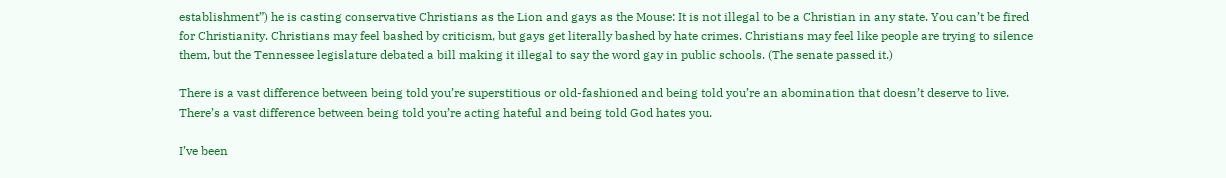establishment”) he is casting conservative Christians as the Lion and gays as the Mouse: It is not illegal to be a Christian in any state. You can’t be fired for Christianity. Christians may feel bashed by criticism, but gays get literally bashed by hate crimes. Christians may feel like people are trying to silence them, but the Tennessee legislature debated a bill making it illegal to say the word gay in public schools. (The senate passed it.)

There is a vast difference between being told you’re superstitious or old-fashioned and being told you’re an abomination that doesn’t deserve to live. There’s a vast difference between being told you’re acting hateful and being told God hates you.

I’ve been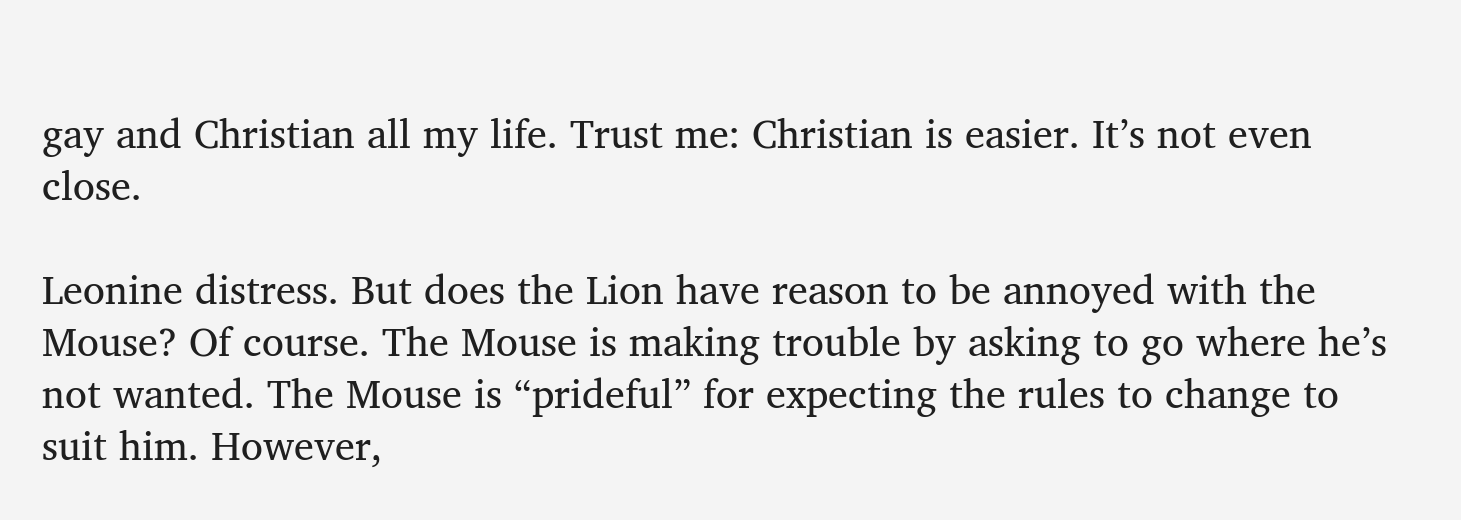gay and Christian all my life. Trust me: Christian is easier. It’s not even close.

Leonine distress. But does the Lion have reason to be annoyed with the Mouse? Of course. The Mouse is making trouble by asking to go where he’s not wanted. The Mouse is “prideful” for expecting the rules to change to suit him. However,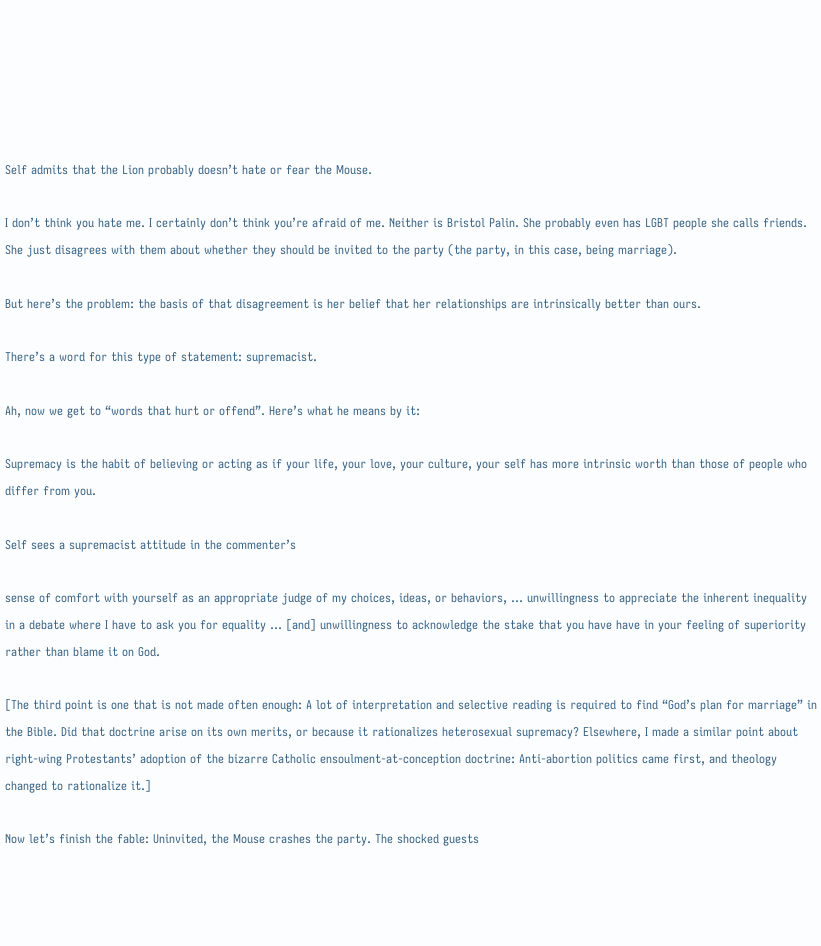Self admits that the Lion probably doesn’t hate or fear the Mouse.

I don’t think you hate me. I certainly don’t think you’re afraid of me. Neither is Bristol Palin. She probably even has LGBT people she calls friends. She just disagrees with them about whether they should be invited to the party (the party, in this case, being marriage).

But here’s the problem: the basis of that disagreement is her belief that her relationships are intrinsically better than ours.

There’s a word for this type of statement: supremacist.

Ah, now we get to “words that hurt or offend”. Here’s what he means by it:

Supremacy is the habit of believing or acting as if your life, your love, your culture, your self has more intrinsic worth than those of people who differ from you.

Self sees a supremacist attitude in the commenter’s

sense of comfort with yourself as an appropriate judge of my choices, ideas, or behaviors, … unwillingness to appreciate the inherent inequality in a debate where I have to ask you for equality … [and] unwillingness to acknowledge the stake that you have have in your feeling of superiority rather than blame it on God.

[The third point is one that is not made often enough: A lot of interpretation and selective reading is required to find “God’s plan for marriage” in the Bible. Did that doctrine arise on its own merits, or because it rationalizes heterosexual supremacy? Elsewhere, I made a similar point about right-wing Protestants’ adoption of the bizarre Catholic ensoulment-at-conception doctrine: Anti-abortion politics came first, and theology changed to rationalize it.]

Now let’s finish the fable: Uninvited, the Mouse crashes the party. The shocked guests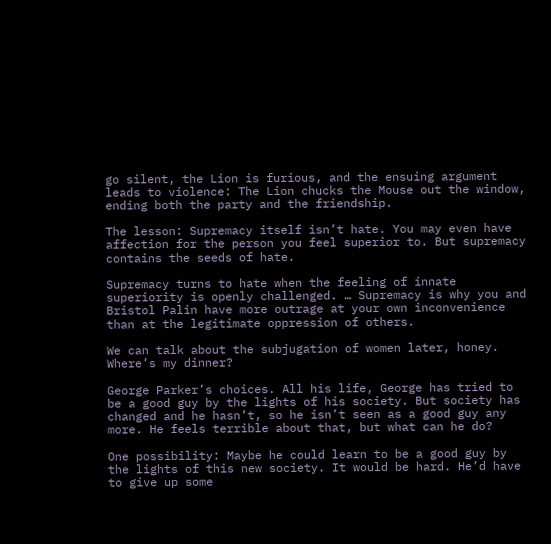go silent, the Lion is furious, and the ensuing argument leads to violence: The Lion chucks the Mouse out the window, ending both the party and the friendship.

The lesson: Supremacy itself isn’t hate. You may even have affection for the person you feel superior to. But supremacy contains the seeds of hate.

Supremacy turns to hate when the feeling of innate superiority is openly challenged. … Supremacy is why you and Bristol Palin have more outrage at your own inconvenience than at the legitimate oppression of others.

We can talk about the subjugation of women later, honey. Where’s my dinner?

George Parker’s choices. All his life, George has tried to be a good guy by the lights of his society. But society has changed and he hasn’t, so he isn’t seen as a good guy any more. He feels terrible about that, but what can he do?

One possibility: Maybe he could learn to be a good guy by the lights of this new society. It would be hard. He’d have to give up some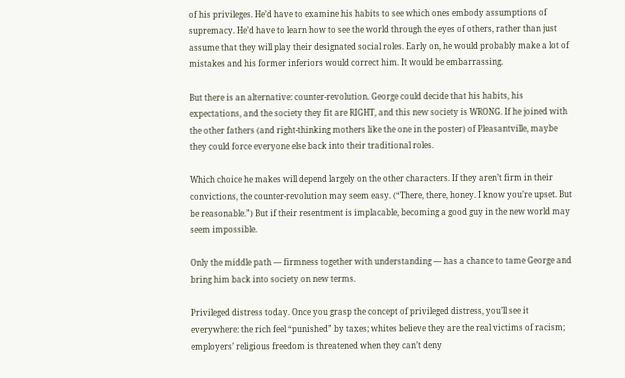of his privileges. He’d have to examine his habits to see which ones embody assumptions of supremacy. He’d have to learn how to see the world through the eyes of others, rather than just assume that they will play their designated social roles. Early on, he would probably make a lot of mistakes and his former inferiors would correct him. It would be embarrassing.

But there is an alternative: counter-revolution. George could decide that his habits, his expectations, and the society they fit are RIGHT, and this new society is WRONG. If he joined with the other fathers (and right-thinking mothers like the one in the poster) of Pleasantville, maybe they could force everyone else back into their traditional roles.

Which choice he makes will depend largely on the other characters. If they aren’t firm in their convictions, the counter-revolution may seem easy. (“There, there, honey. I know you’re upset. But be reasonable.”) But if their resentment is implacable, becoming a good guy in the new world may seem impossible.

Only the middle path — firmness together with understanding — has a chance to tame George and bring him back into society on new terms.

Privileged distress today. Once you grasp the concept of privileged distress, you’ll see it everywhere: the rich feel “punished” by taxes; whites believe they are the real victims of racism; employers’ religious freedom is threatened when they can’t deny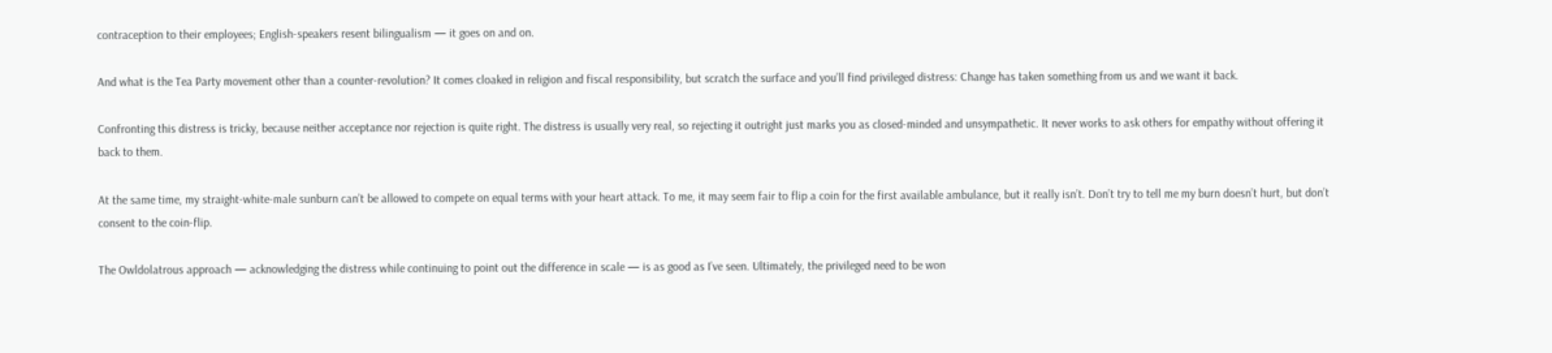contraception to their employees; English-speakers resent bilingualism — it goes on and on.

And what is the Tea Party movement other than a counter-revolution? It comes cloaked in religion and fiscal responsibility, but scratch the surface and you’ll find privileged distress: Change has taken something from us and we want it back.

Confronting this distress is tricky, because neither acceptance nor rejection is quite right. The distress is usually very real, so rejecting it outright just marks you as closed-minded and unsympathetic. It never works to ask others for empathy without offering it back to them.

At the same time, my straight-white-male sunburn can’t be allowed to compete on equal terms with your heart attack. To me, it may seem fair to flip a coin for the first available ambulance, but it really isn’t. Don’t try to tell me my burn doesn’t hurt, but don’t consent to the coin-flip.

The Owldolatrous approach — acknowledging the distress while continuing to point out the difference in scale — is as good as I’ve seen. Ultimately, the privileged need to be won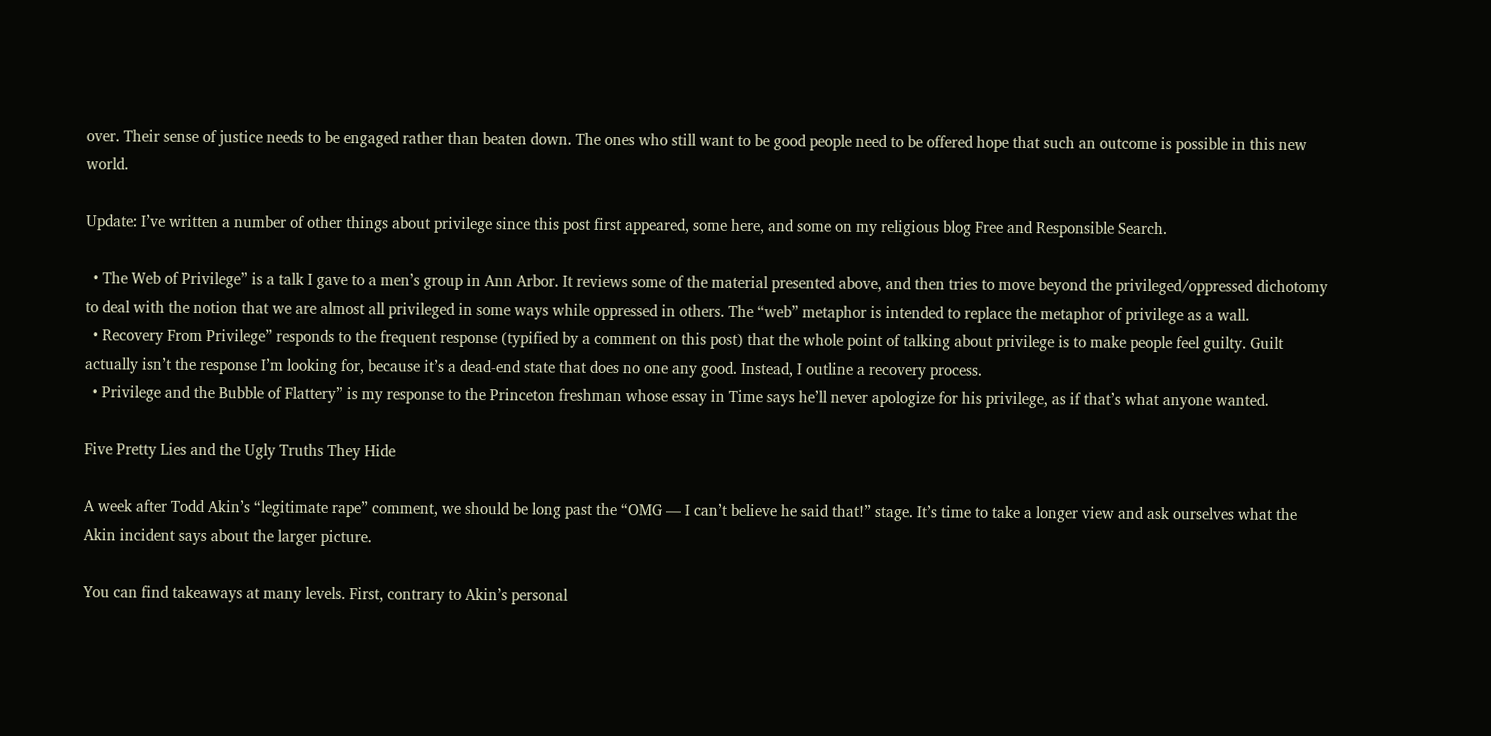over. Their sense of justice needs to be engaged rather than beaten down. The ones who still want to be good people need to be offered hope that such an outcome is possible in this new world.

Update: I’ve written a number of other things about privilege since this post first appeared, some here, and some on my religious blog Free and Responsible Search.

  • The Web of Privilege” is a talk I gave to a men’s group in Ann Arbor. It reviews some of the material presented above, and then tries to move beyond the privileged/oppressed dichotomy to deal with the notion that we are almost all privileged in some ways while oppressed in others. The “web” metaphor is intended to replace the metaphor of privilege as a wall.
  • Recovery From Privilege” responds to the frequent response (typified by a comment on this post) that the whole point of talking about privilege is to make people feel guilty. Guilt actually isn’t the response I’m looking for, because it’s a dead-end state that does no one any good. Instead, I outline a recovery process.
  • Privilege and the Bubble of Flattery” is my response to the Princeton freshman whose essay in Time says he’ll never apologize for his privilege, as if that’s what anyone wanted.

Five Pretty Lies and the Ugly Truths They Hide

A week after Todd Akin’s “legitimate rape” comment, we should be long past the “OMG — I can’t believe he said that!” stage. It’s time to take a longer view and ask ourselves what the Akin incident says about the larger picture.

You can find takeaways at many levels. First, contrary to Akin’s personal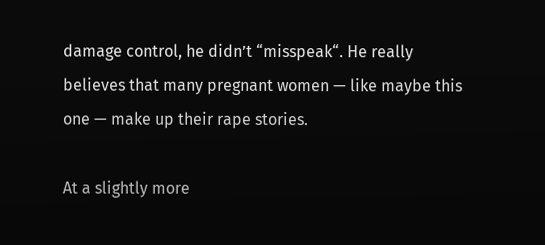damage control, he didn’t “misspeak“. He really believes that many pregnant women — like maybe this one — make up their rape stories.

At a slightly more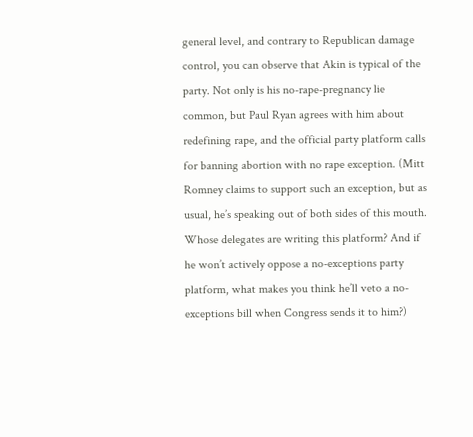general level, and contrary to Republican damage control, you can observe that Akin is typical of the party. Not only is his no-rape-pregnancy lie common, but Paul Ryan agrees with him about redefining rape, and the official party platform calls for banning abortion with no rape exception. (Mitt Romney claims to support such an exception, but as usual, he’s speaking out of both sides of this mouth. Whose delegates are writing this platform? And if he won’t actively oppose a no-exceptions party platform, what makes you think he’ll veto a no-exceptions bill when Congress sends it to him?)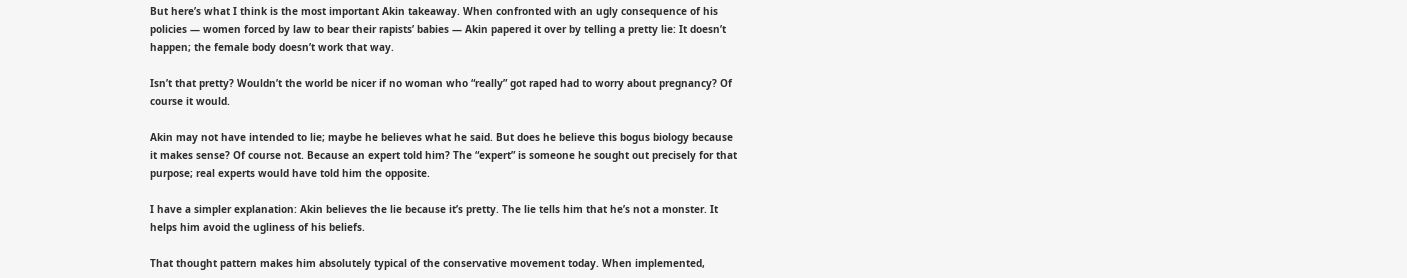But here’s what I think is the most important Akin takeaway. When confronted with an ugly consequence of his policies — women forced by law to bear their rapists’ babies — Akin papered it over by telling a pretty lie: It doesn’t happen; the female body doesn’t work that way.

Isn’t that pretty? Wouldn’t the world be nicer if no woman who “really” got raped had to worry about pregnancy? Of course it would.

Akin may not have intended to lie; maybe he believes what he said. But does he believe this bogus biology because it makes sense? Of course not. Because an expert told him? The “expert” is someone he sought out precisely for that purpose; real experts would have told him the opposite.

I have a simpler explanation: Akin believes the lie because it’s pretty. The lie tells him that he’s not a monster. It helps him avoid the ugliness of his beliefs.

That thought pattern makes him absolutely typical of the conservative movement today. When implemented,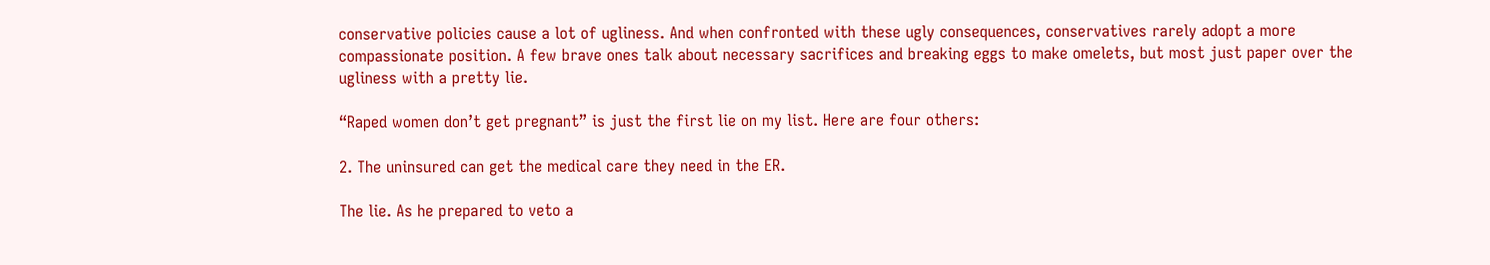conservative policies cause a lot of ugliness. And when confronted with these ugly consequences, conservatives rarely adopt a more compassionate position. A few brave ones talk about necessary sacrifices and breaking eggs to make omelets, but most just paper over the ugliness with a pretty lie.

“Raped women don’t get pregnant” is just the first lie on my list. Here are four others:

2. The uninsured can get the medical care they need in the ER.

The lie. As he prepared to veto a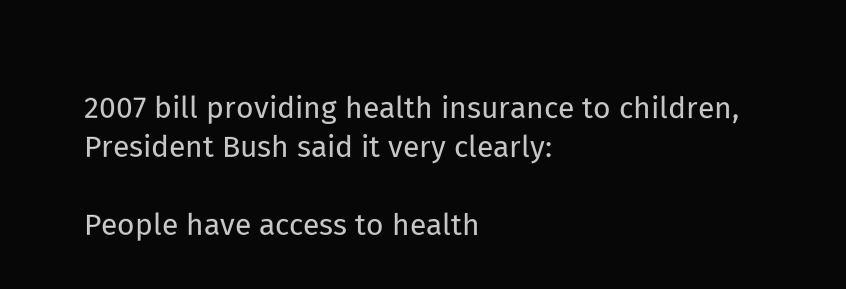2007 bill providing health insurance to children, President Bush said it very clearly:

People have access to health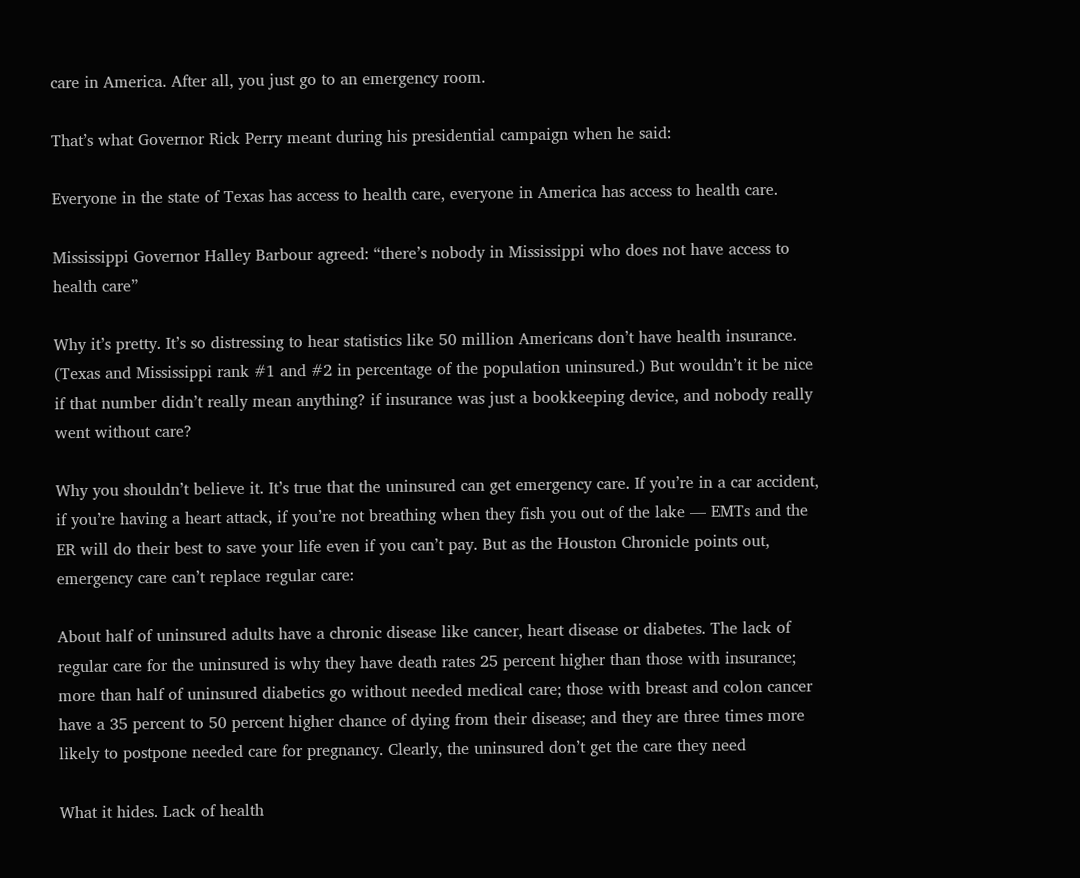care in America. After all, you just go to an emergency room.

That’s what Governor Rick Perry meant during his presidential campaign when he said:

Everyone in the state of Texas has access to health care, everyone in America has access to health care.

Mississippi Governor Halley Barbour agreed: “there’s nobody in Mississippi who does not have access to health care”

Why it’s pretty. It’s so distressing to hear statistics like 50 million Americans don’t have health insurance. (Texas and Mississippi rank #1 and #2 in percentage of the population uninsured.) But wouldn’t it be nice if that number didn’t really mean anything? if insurance was just a bookkeeping device, and nobody really went without care?

Why you shouldn’t believe it. It’s true that the uninsured can get emergency care. If you’re in a car accident, if you’re having a heart attack, if you’re not breathing when they fish you out of the lake — EMTs and the ER will do their best to save your life even if you can’t pay. But as the Houston Chronicle points out, emergency care can’t replace regular care:

About half of uninsured adults have a chronic disease like cancer, heart disease or diabetes. The lack of regular care for the uninsured is why they have death rates 25 percent higher than those with insurance; more than half of uninsured diabetics go without needed medical care; those with breast and colon cancer have a 35 percent to 50 percent higher chance of dying from their disease; and they are three times more likely to postpone needed care for pregnancy. Clearly, the uninsured don’t get the care they need

What it hides. Lack of health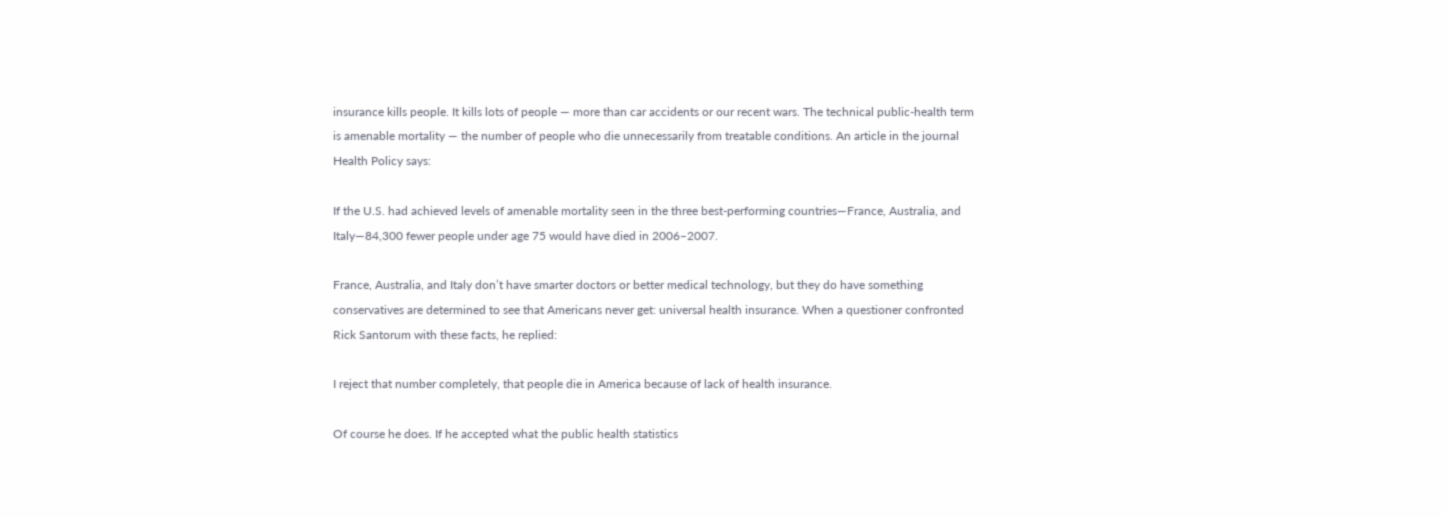insurance kills people. It kills lots of people — more than car accidents or our recent wars. The technical public-health term is amenable mortality — the number of people who die unnecessarily from treatable conditions. An article in the journal Health Policy says:

If the U.S. had achieved levels of amenable mortality seen in the three best-performing countries—France, Australia, and Italy—84,300 fewer people under age 75 would have died in 2006–2007.

France, Australia, and Italy don’t have smarter doctors or better medical technology, but they do have something conservatives are determined to see that Americans never get: universal health insurance. When a questioner confronted Rick Santorum with these facts, he replied:

I reject that number completely, that people die in America because of lack of health insurance.

Of course he does. If he accepted what the public health statistics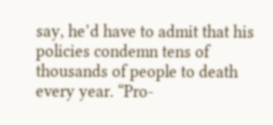say, he’d have to admit that his policies condemn tens of thousands of people to death every year. “Pro-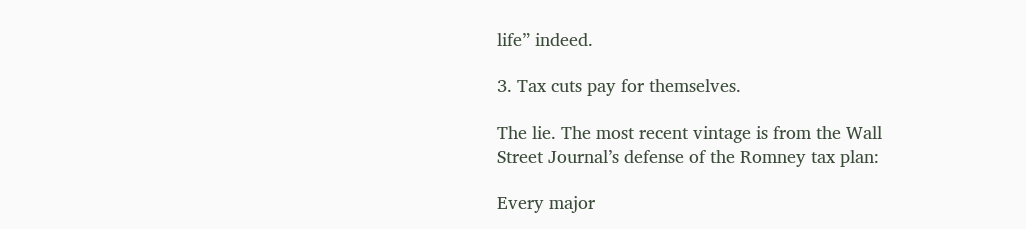life” indeed.

3. Tax cuts pay for themselves.

The lie. The most recent vintage is from the Wall Street Journal’s defense of the Romney tax plan:

Every major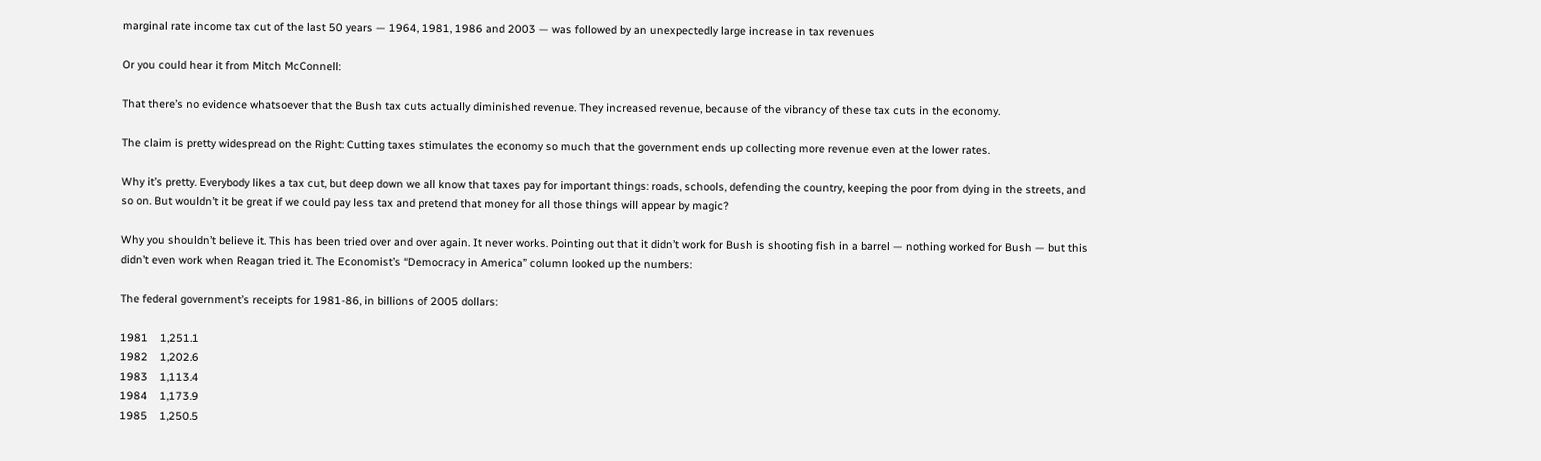marginal rate income tax cut of the last 50 years — 1964, 1981, 1986 and 2003 — was followed by an unexpectedly large increase in tax revenues

Or you could hear it from Mitch McConnell:

That there’s no evidence whatsoever that the Bush tax cuts actually diminished revenue. They increased revenue, because of the vibrancy of these tax cuts in the economy.

The claim is pretty widespread on the Right: Cutting taxes stimulates the economy so much that the government ends up collecting more revenue even at the lower rates.

Why it’s pretty. Everybody likes a tax cut, but deep down we all know that taxes pay for important things: roads, schools, defending the country, keeping the poor from dying in the streets, and so on. But wouldn’t it be great if we could pay less tax and pretend that money for all those things will appear by magic?

Why you shouldn’t believe it. This has been tried over and over again. It never works. Pointing out that it didn’t work for Bush is shooting fish in a barrel — nothing worked for Bush — but this didn’t even work when Reagan tried it. The Economist’s “Democracy in America” column looked up the numbers:

The federal government’s receipts for 1981-86, in billions of 2005 dollars:

1981    1,251.1
1982    1,202.6
1983    1,113.4
1984    1,173.9
1985    1,250.5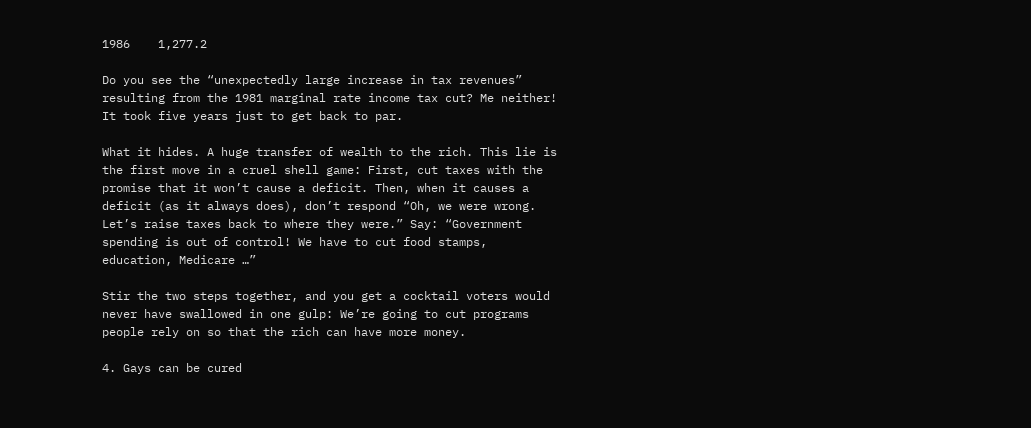1986    1,277.2

Do you see the “unexpectedly large increase in tax revenues” resulting from the 1981 marginal rate income tax cut? Me neither! It took five years just to get back to par.

What it hides. A huge transfer of wealth to the rich. This lie is the first move in a cruel shell game: First, cut taxes with the promise that it won’t cause a deficit. Then, when it causes a deficit (as it always does), don’t respond “Oh, we were wrong. Let’s raise taxes back to where they were.” Say: “Government spending is out of control! We have to cut food stamps, education, Medicare …”

Stir the two steps together, and you get a cocktail voters would never have swallowed in one gulp: We’re going to cut programs people rely on so that the rich can have more money.

4. Gays can be cured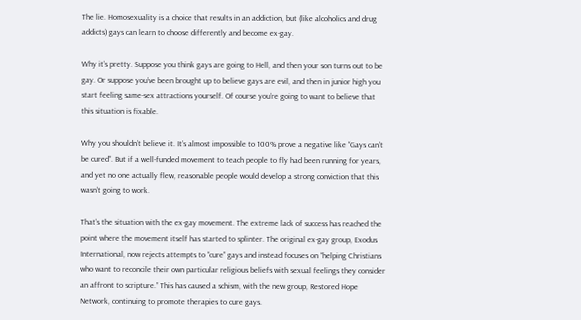The lie. Homosexuality is a choice that results in an addiction, but (like alcoholics and drug addicts) gays can learn to choose differently and become ex-gay.

Why it’s pretty. Suppose you think gays are going to Hell, and then your son turns out to be gay. Or suppose you’ve been brought up to believe gays are evil, and then in junior high you start feeling same-sex attractions yourself. Of course you’re going to want to believe that this situation is fixable.

Why you shouldn’t believe it. It’s almost impossible to 100% prove a negative like “Gays can’t be cured”. But if a well-funded movement to teach people to fly had been running for years, and yet no one actually flew, reasonable people would develop a strong conviction that this wasn’t going to work.

That’s the situation with the ex-gay movement. The extreme lack of success has reached the point where the movement itself has started to splinter. The original ex-gay group, Exodus International, now rejects attempts to “cure” gays and instead focuses on “helping Christians who want to reconcile their own particular religious beliefs with sexual feelings they consider an affront to scripture.” This has caused a schism, with the new group, Restored Hope Network, continuing to promote therapies to cure gays.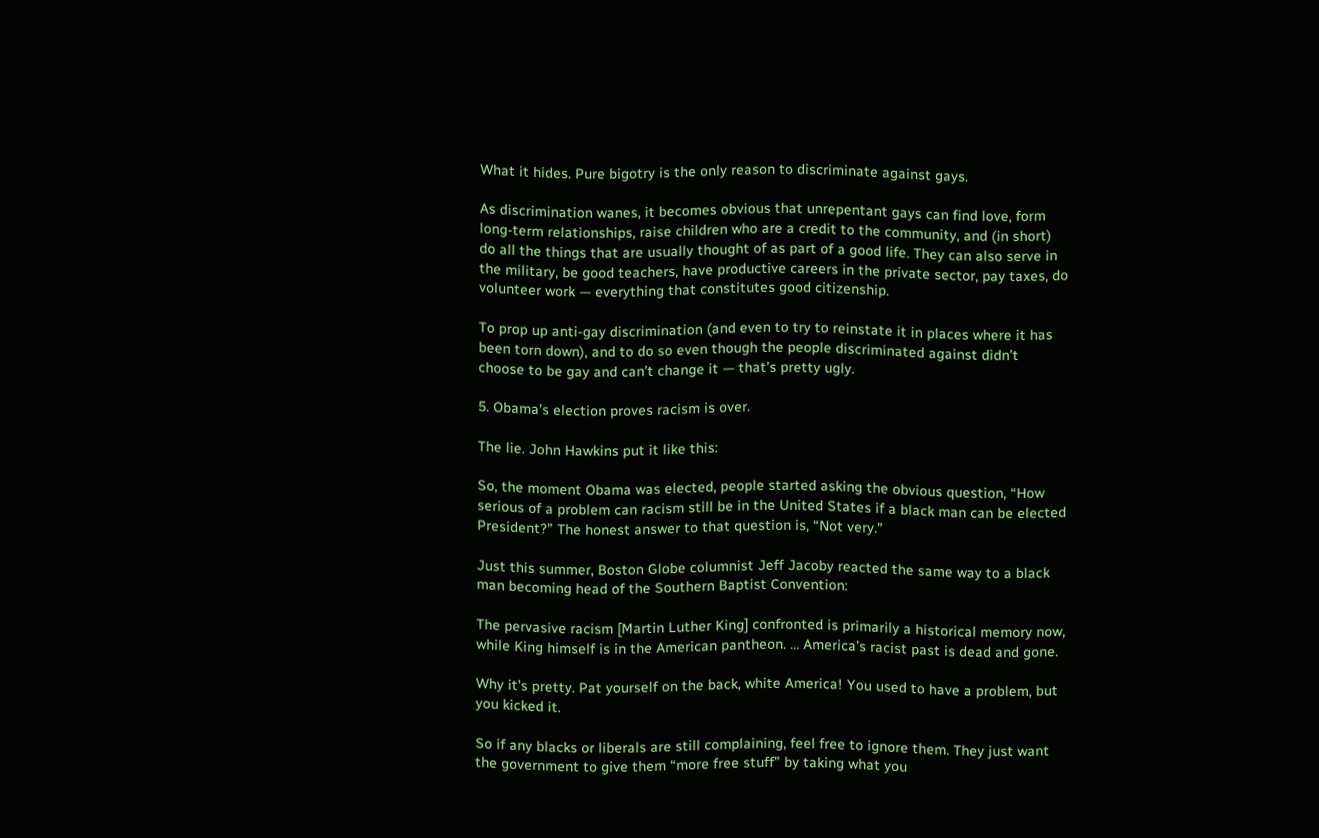What it hides. Pure bigotry is the only reason to discriminate against gays.

As discrimination wanes, it becomes obvious that unrepentant gays can find love, form long-term relationships, raise children who are a credit to the community, and (in short) do all the things that are usually thought of as part of a good life. They can also serve in the military, be good teachers, have productive careers in the private sector, pay taxes, do volunteer work — everything that constitutes good citizenship.

To prop up anti-gay discrimination (and even to try to reinstate it in places where it has been torn down), and to do so even though the people discriminated against didn’t choose to be gay and can’t change it — that’s pretty ugly.

5. Obama’s election proves racism is over.

The lie. John Hawkins put it like this:

So, the moment Obama was elected, people started asking the obvious question, “How serious of a problem can racism still be in the United States if a black man can be elected President?” The honest answer to that question is, “Not very.”

Just this summer, Boston Globe columnist Jeff Jacoby reacted the same way to a black man becoming head of the Southern Baptist Convention:

The pervasive racism [Martin Luther King] confronted is primarily a historical memory now, while King himself is in the American pantheon. … America’s racist past is dead and gone.

Why it’s pretty. Pat yourself on the back, white America! You used to have a problem, but you kicked it.

So if any blacks or liberals are still complaining, feel free to ignore them. They just want the government to give them “more free stuff” by taking what you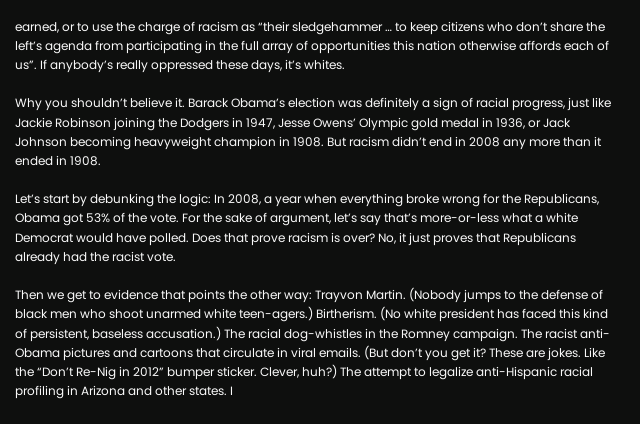earned, or to use the charge of racism as “their sledgehammer … to keep citizens who don’t share the left’s agenda from participating in the full array of opportunities this nation otherwise affords each of us”. If anybody’s really oppressed these days, it’s whites.

Why you shouldn’t believe it. Barack Obama’s election was definitely a sign of racial progress, just like Jackie Robinson joining the Dodgers in 1947, Jesse Owens’ Olympic gold medal in 1936, or Jack Johnson becoming heavyweight champion in 1908. But racism didn’t end in 2008 any more than it ended in 1908.

Let’s start by debunking the logic: In 2008, a year when everything broke wrong for the Republicans, Obama got 53% of the vote. For the sake of argument, let’s say that’s more-or-less what a white Democrat would have polled. Does that prove racism is over? No, it just proves that Republicans already had the racist vote.

Then we get to evidence that points the other way: Trayvon Martin. (Nobody jumps to the defense of black men who shoot unarmed white teen-agers.) Birtherism. (No white president has faced this kind of persistent, baseless accusation.) The racial dog-whistles in the Romney campaign. The racist anti-Obama pictures and cartoons that circulate in viral emails. (But don’t you get it? These are jokes. Like the “Don’t Re-Nig in 2012” bumper sticker. Clever, huh?) The attempt to legalize anti-Hispanic racial profiling in Arizona and other states. I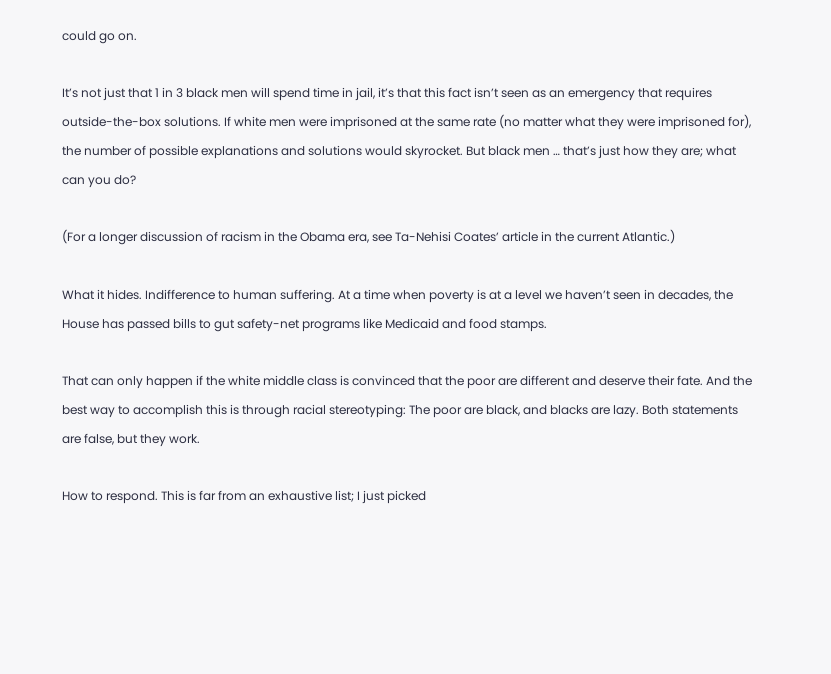could go on.

It’s not just that 1 in 3 black men will spend time in jail, it’s that this fact isn’t seen as an emergency that requires outside-the-box solutions. If white men were imprisoned at the same rate (no matter what they were imprisoned for), the number of possible explanations and solutions would skyrocket. But black men … that’s just how they are; what can you do?

(For a longer discussion of racism in the Obama era, see Ta-Nehisi Coates’ article in the current Atlantic.)

What it hides. Indifference to human suffering. At a time when poverty is at a level we haven’t seen in decades, the House has passed bills to gut safety-net programs like Medicaid and food stamps.

That can only happen if the white middle class is convinced that the poor are different and deserve their fate. And the best way to accomplish this is through racial stereotyping: The poor are black, and blacks are lazy. Both statements are false, but they work.

How to respond. This is far from an exhaustive list; I just picked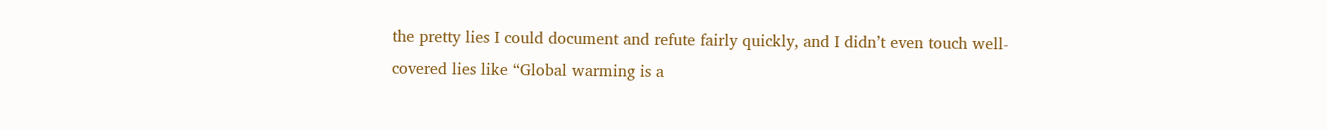the pretty lies I could document and refute fairly quickly, and I didn’t even touch well-covered lies like “Global warming is a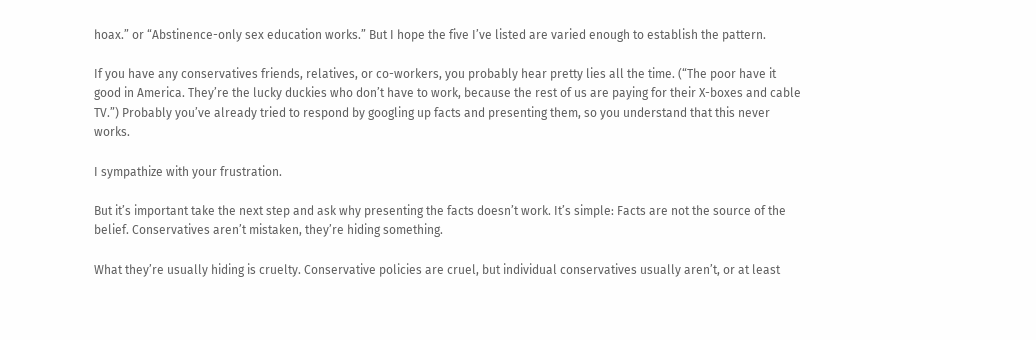hoax.” or “Abstinence-only sex education works.” But I hope the five I’ve listed are varied enough to establish the pattern.

If you have any conservatives friends, relatives, or co-workers, you probably hear pretty lies all the time. (“The poor have it good in America. They’re the lucky duckies who don’t have to work, because the rest of us are paying for their X-boxes and cable TV.”) Probably you’ve already tried to respond by googling up facts and presenting them, so you understand that this never works.

I sympathize with your frustration.

But it’s important take the next step and ask why presenting the facts doesn’t work. It’s simple: Facts are not the source of the belief. Conservatives aren’t mistaken, they’re hiding something.

What they’re usually hiding is cruelty. Conservative policies are cruel, but individual conservatives usually aren’t, or at least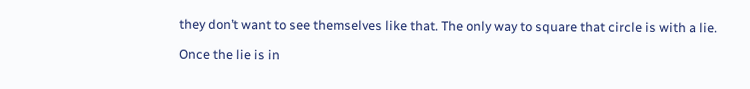they don’t want to see themselves like that. The only way to square that circle is with a lie.

Once the lie is in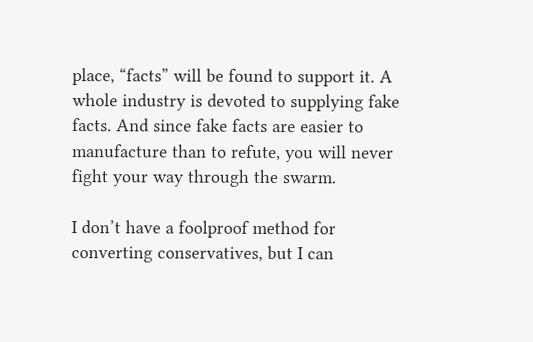place, “facts” will be found to support it. A whole industry is devoted to supplying fake facts. And since fake facts are easier to manufacture than to refute, you will never fight your way through the swarm.

I don’t have a foolproof method for converting conservatives, but I can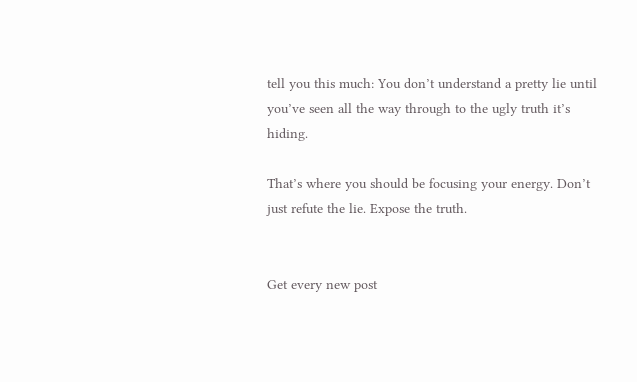tell you this much: You don’t understand a pretty lie until you’ve seen all the way through to the ugly truth it’s hiding.

That’s where you should be focusing your energy. Don’t just refute the lie. Expose the truth.


Get every new post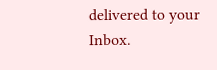delivered to your Inbox.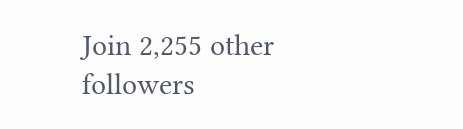Join 2,255 other followers